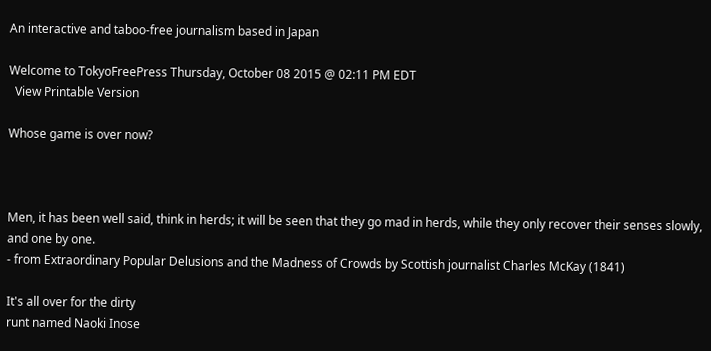An interactive and taboo-free journalism based in Japan

Welcome to TokyoFreePress Thursday, October 08 2015 @ 02:11 PM EDT
  View Printable Version

Whose game is over now?



Men, it has been well said, think in herds; it will be seen that they go mad in herds, while they only recover their senses slowly, and one by one.
- from Extraordinary Popular Delusions and the Madness of Crowds by Scottish journalist Charles McKay (1841)

It's all over for the dirty
runt named Naoki Inose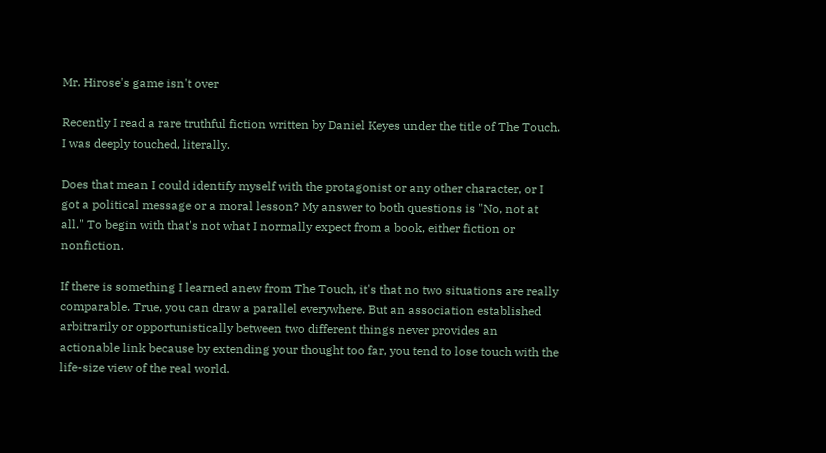Mr. Hirose's game isn't over

Recently I read a rare truthful fiction written by Daniel Keyes under the title of The Touch. I was deeply touched, literally.

Does that mean I could identify myself with the protagonist or any other character, or I got a political message or a moral lesson? My answer to both questions is "No, not at all." To begin with that's not what I normally expect from a book, either fiction or nonfiction.

If there is something I learned anew from The Touch, it's that no two situations are really comparable. True, you can draw a parallel everywhere. But an association established arbitrarily or opportunistically between two different things never provides an actionable link because by extending your thought too far, you tend to lose touch with the life-size view of the real world.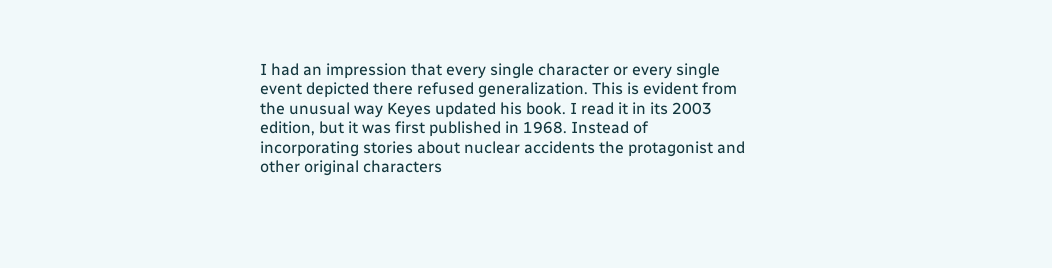I had an impression that every single character or every single event depicted there refused generalization. This is evident from the unusual way Keyes updated his book. I read it in its 2003 edition, but it was first published in 1968. Instead of incorporating stories about nuclear accidents the protagonist and other original characters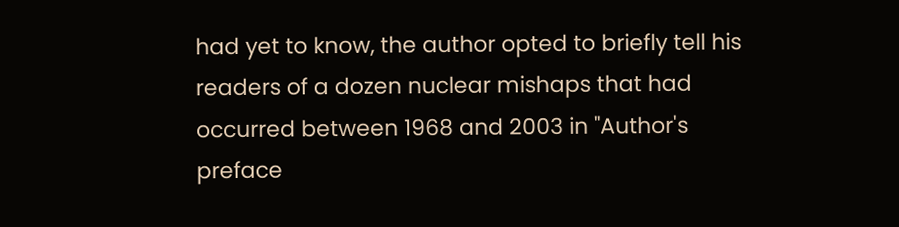had yet to know, the author opted to briefly tell his readers of a dozen nuclear mishaps that had occurred between 1968 and 2003 in "Author's preface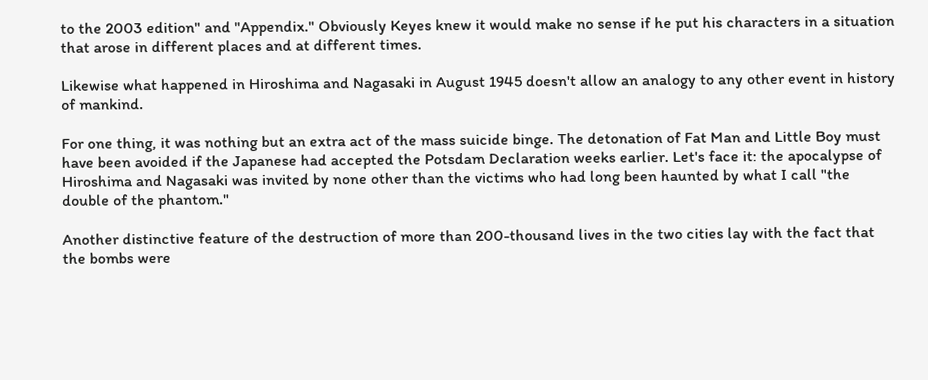to the 2003 edition" and "Appendix." Obviously Keyes knew it would make no sense if he put his characters in a situation that arose in different places and at different times.

Likewise what happened in Hiroshima and Nagasaki in August 1945 doesn't allow an analogy to any other event in history of mankind.

For one thing, it was nothing but an extra act of the mass suicide binge. The detonation of Fat Man and Little Boy must have been avoided if the Japanese had accepted the Potsdam Declaration weeks earlier. Let's face it: the apocalypse of Hiroshima and Nagasaki was invited by none other than the victims who had long been haunted by what I call "the double of the phantom."

Another distinctive feature of the destruction of more than 200-thousand lives in the two cities lay with the fact that the bombs were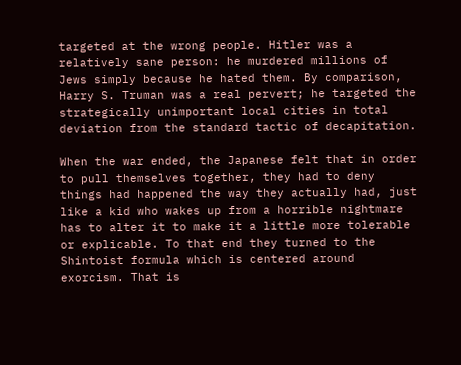targeted at the wrong people. Hitler was a relatively sane person: he murdered millions of Jews simply because he hated them. By comparison, Harry S. Truman was a real pervert; he targeted the strategically unimportant local cities in total deviation from the standard tactic of decapitation.

When the war ended, the Japanese felt that in order to pull themselves together, they had to deny things had happened the way they actually had, just like a kid who wakes up from a horrible nightmare has to alter it to make it a little more tolerable or explicable. To that end they turned to the Shintoist formula which is centered around exorcism. That is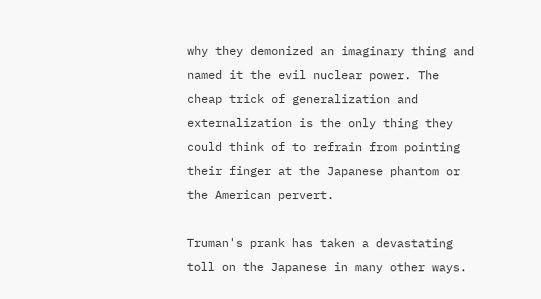why they demonized an imaginary thing and named it the evil nuclear power. The cheap trick of generalization and externalization is the only thing they could think of to refrain from pointing their finger at the Japanese phantom or the American pervert.

Truman's prank has taken a devastating toll on the Japanese in many other ways.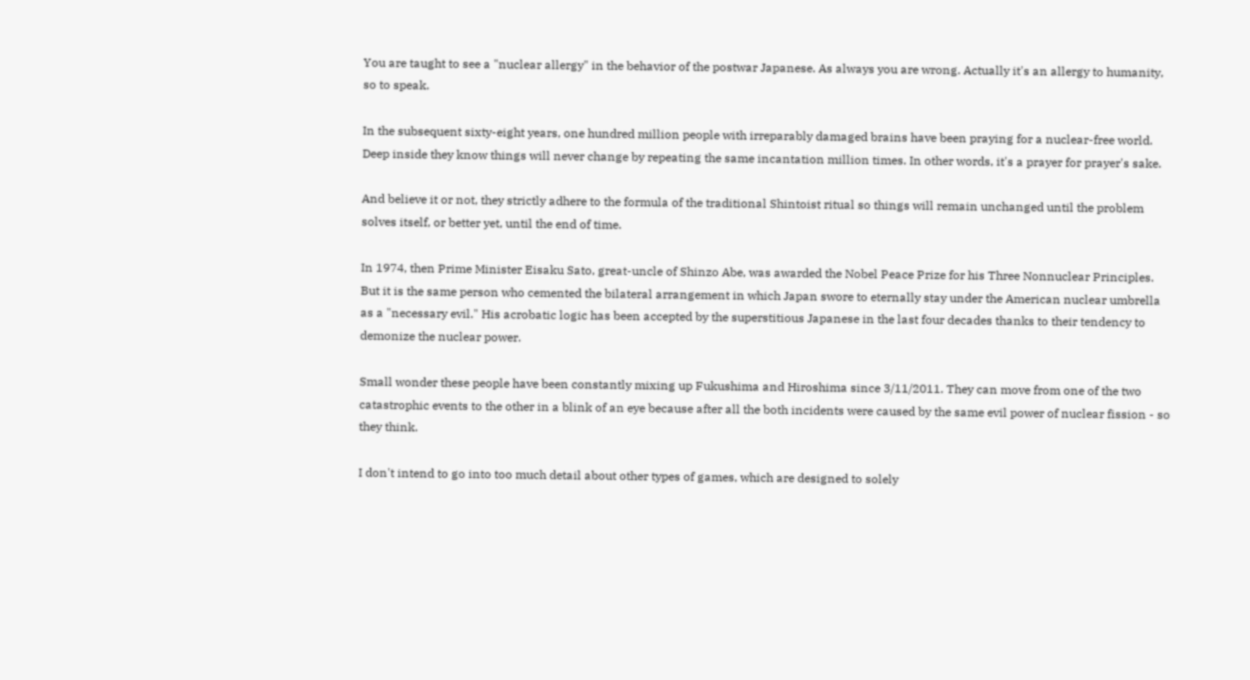You are taught to see a "nuclear allergy" in the behavior of the postwar Japanese. As always you are wrong. Actually it's an allergy to humanity, so to speak.

In the subsequent sixty-eight years, one hundred million people with irreparably damaged brains have been praying for a nuclear-free world. Deep inside they know things will never change by repeating the same incantation million times. In other words, it's a prayer for prayer's sake.

And believe it or not, they strictly adhere to the formula of the traditional Shintoist ritual so things will remain unchanged until the problem solves itself, or better yet, until the end of time.

In 1974, then Prime Minister Eisaku Sato, great-uncle of Shinzo Abe, was awarded the Nobel Peace Prize for his Three Nonnuclear Principles. But it is the same person who cemented the bilateral arrangement in which Japan swore to eternally stay under the American nuclear umbrella as a "necessary evil." His acrobatic logic has been accepted by the superstitious Japanese in the last four decades thanks to their tendency to demonize the nuclear power.

Small wonder these people have been constantly mixing up Fukushima and Hiroshima since 3/11/2011. They can move from one of the two catastrophic events to the other in a blink of an eye because after all the both incidents were caused by the same evil power of nuclear fission - so they think.

I don't intend to go into too much detail about other types of games, which are designed to solely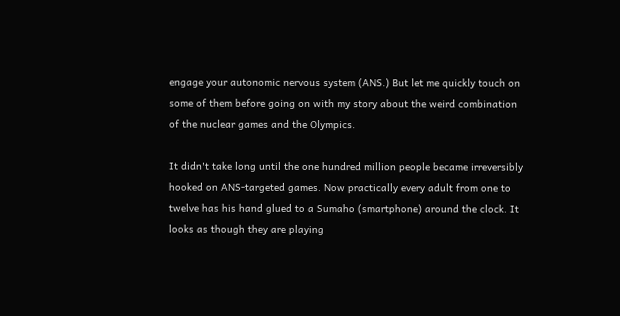engage your autonomic nervous system (ANS.) But let me quickly touch on some of them before going on with my story about the weird combination of the nuclear games and the Olympics.

It didn't take long until the one hundred million people became irreversibly hooked on ANS-targeted games. Now practically every adult from one to twelve has his hand glued to a Sumaho (smartphone) around the clock. It looks as though they are playing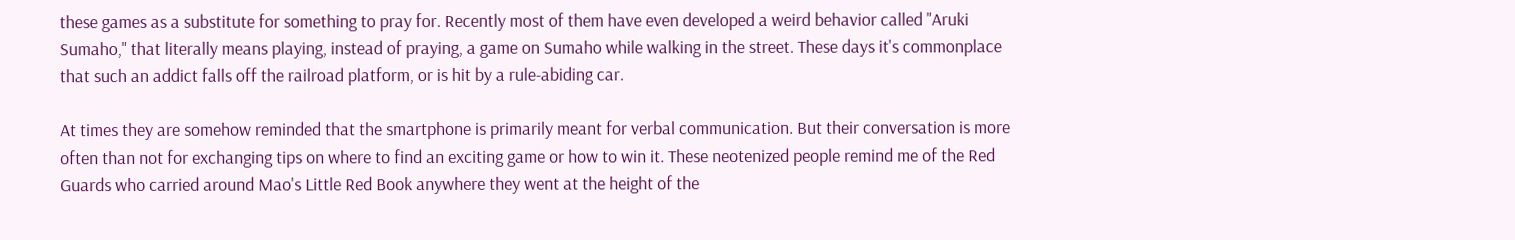these games as a substitute for something to pray for. Recently most of them have even developed a weird behavior called "Aruki Sumaho," that literally means playing, instead of praying, a game on Sumaho while walking in the street. These days it's commonplace that such an addict falls off the railroad platform, or is hit by a rule-abiding car.

At times they are somehow reminded that the smartphone is primarily meant for verbal communication. But their conversation is more often than not for exchanging tips on where to find an exciting game or how to win it. These neotenized people remind me of the Red Guards who carried around Mao's Little Red Book anywhere they went at the height of the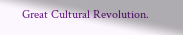Great Cultural Revolution.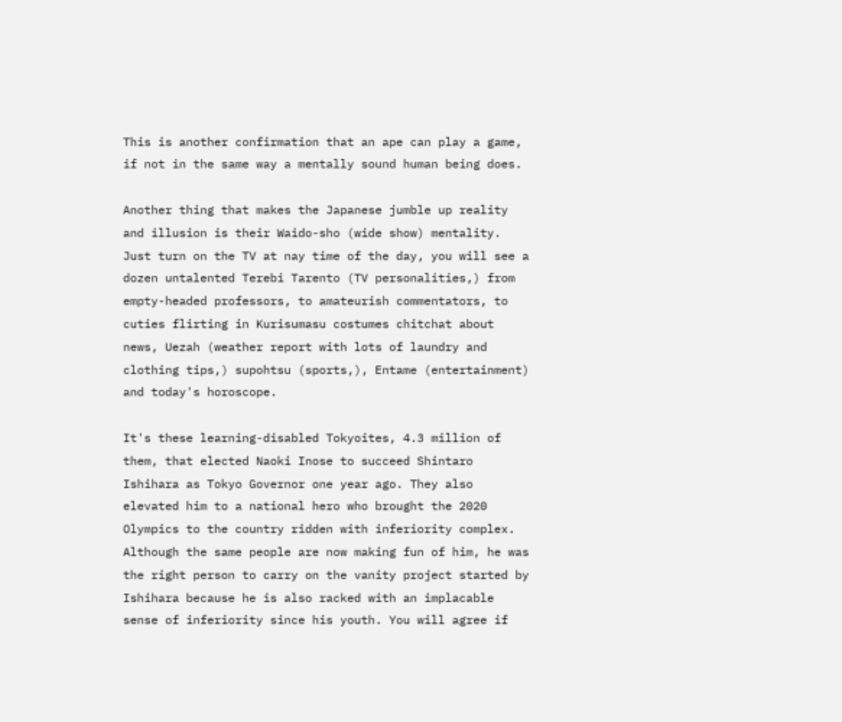This is another confirmation that an ape can play a game, if not in the same way a mentally sound human being does.

Another thing that makes the Japanese jumble up reality and illusion is their Waido-sho (wide show) mentality. Just turn on the TV at nay time of the day, you will see a dozen untalented Terebi Tarento (TV personalities,) from empty-headed professors, to amateurish commentators, to cuties flirting in Kurisumasu costumes chitchat about news, Uezah (weather report with lots of laundry and clothing tips,) supohtsu (sports,), Entame (entertainment) and today's horoscope.

It's these learning-disabled Tokyoites, 4.3 million of them, that elected Naoki Inose to succeed Shintaro Ishihara as Tokyo Governor one year ago. They also elevated him to a national hero who brought the 2020 Olympics to the country ridden with inferiority complex. Although the same people are now making fun of him, he was the right person to carry on the vanity project started by Ishihara because he is also racked with an implacable sense of inferiority since his youth. You will agree if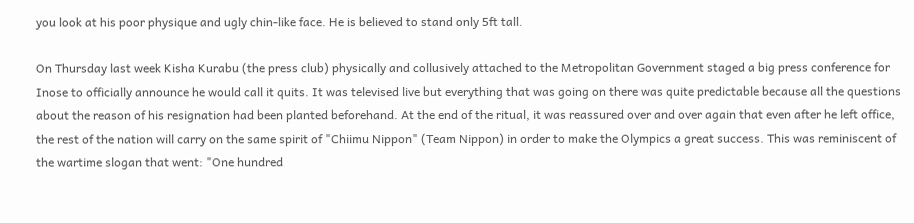you look at his poor physique and ugly chin-like face. He is believed to stand only 5ft tall.

On Thursday last week Kisha Kurabu (the press club) physically and collusively attached to the Metropolitan Government staged a big press conference for Inose to officially announce he would call it quits. It was televised live but everything that was going on there was quite predictable because all the questions about the reason of his resignation had been planted beforehand. At the end of the ritual, it was reassured over and over again that even after he left office, the rest of the nation will carry on the same spirit of "Chiimu Nippon" (Team Nippon) in order to make the Olympics a great success. This was reminiscent of the wartime slogan that went: "One hundred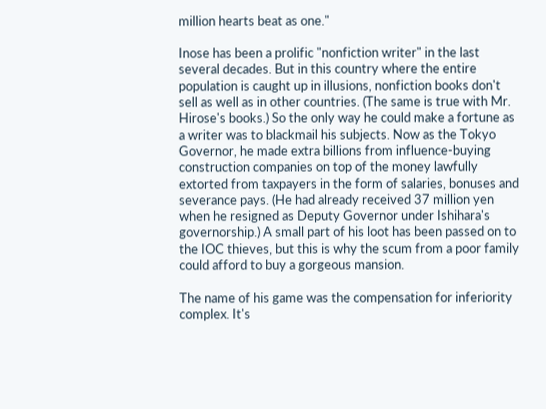million hearts beat as one."

Inose has been a prolific "nonfiction writer" in the last several decades. But in this country where the entire population is caught up in illusions, nonfiction books don't sell as well as in other countries. (The same is true with Mr. Hirose's books.) So the only way he could make a fortune as a writer was to blackmail his subjects. Now as the Tokyo Governor, he made extra billions from influence-buying construction companies on top of the money lawfully extorted from taxpayers in the form of salaries, bonuses and severance pays. (He had already received 37 million yen when he resigned as Deputy Governor under Ishihara's governorship.) A small part of his loot has been passed on to the IOC thieves, but this is why the scum from a poor family could afford to buy a gorgeous mansion.

The name of his game was the compensation for inferiority complex. It's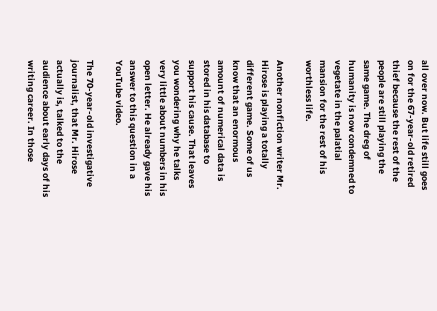all over now. But life still goes on for the 67-year-old retired thief because the rest of the people are still playing the same game. The dreg of humanity is now condemned to vegetate in the palatial mansion for the rest of his worthless life.

Another nonfiction writer Mr. Hirose is playing a totally different game. Some of us know that an enormous amount of numerical data is stored in his database to support his cause. That leaves you wondering why he talks very little about numbers in his open letter. He already gave his answer to this question in a YouTube video.

The 70-year-old investigative journalist, that Mr. Hirose actually is, talked to the audience about early days of his writing career. In those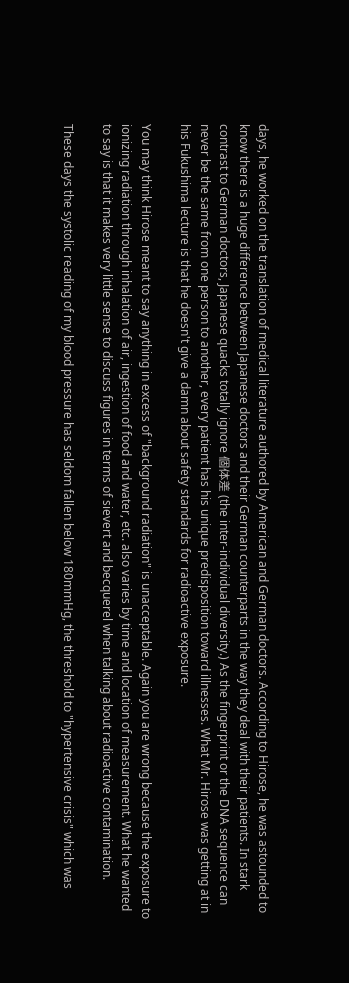days, he worked on the translation of medical literature authored by American and German doctors. According to Hirose, he was astounded to know there is a huge difference between Japanese doctors and their German counterparts in the way they deal with their patients. In stark contrast to German doctors, Japanese quacks totally ignore 個体差 (the inter-individual diversity.) As the fingerprint or the DNA sequence can never be the same from one person to another, every patient has his unique predisposition toward illnesses. What Mr. Hirose was getting at in his Fukushima lecture is that he doesn't give a damn about safety standards for radioactive exposure.

You may think Hirose meant to say anything in excess of "background radiation" is unacceptable. Again you are wrong because the exposure to ionizing radiation through inhalation of air, ingestion of food and water, etc. also varies by time and location of measurement. What he wanted to say is that it makes very little sense to discuss figures in terms of sievert and becquerel when talking about radioactive contamination.

These days the systolic reading of my blood pressure has seldom fallen below 180mmHg, the threshold to "hypertensive crisis" which was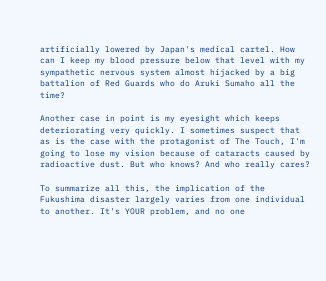artificially lowered by Japan's medical cartel. How can I keep my blood pressure below that level with my sympathetic nervous system almost hijacked by a big battalion of Red Guards who do Aruki Sumaho all the time?

Another case in point is my eyesight which keeps deteriorating very quickly. I sometimes suspect that as is the case with the protagonist of The Touch, I'm going to lose my vision because of cataracts caused by radioactive dust. But who knows? And who really cares?

To summarize all this, the implication of the Fukushima disaster largely varies from one individual to another. It's YOUR problem, and no one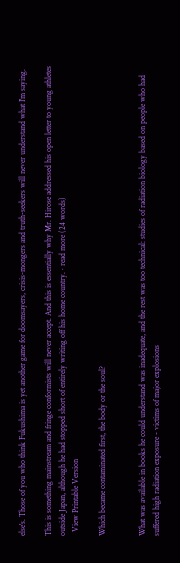else's. Those of you who think Fukushima is yet another game for doomsayers, crisis-mongers and truth-seekers will never understand what I'm saying.

This is something mainstream and fringe conformists will never accept. And this is essentially why Mr. Hirose addressed his open letter to young athletes outside Japan, although he had stopped short of entirely writing off his home country. · read more (24 words)
  View Printable Version

Which became contaminated first, the body or the soul?


What was available in books he could understand was inadequate, and the rest was too technical: studies of radiation biology based on people who had suffered high radiation exposure - victims of major explosions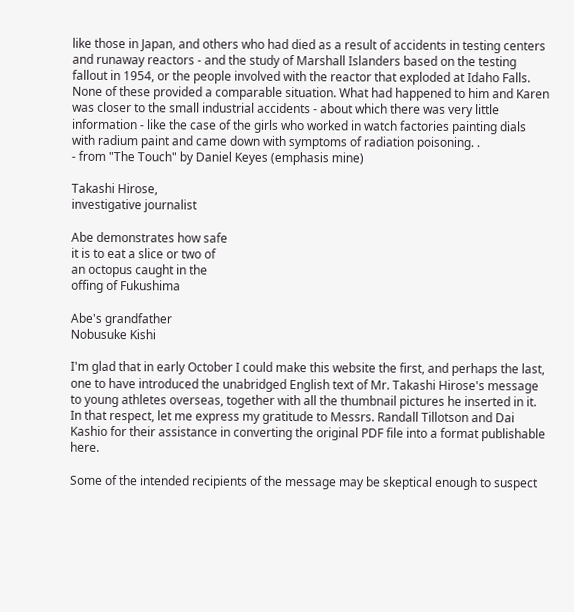like those in Japan, and others who had died as a result of accidents in testing centers and runaway reactors - and the study of Marshall Islanders based on the testing fallout in 1954, or the people involved with the reactor that exploded at Idaho Falls. None of these provided a comparable situation. What had happened to him and Karen was closer to the small industrial accidents - about which there was very little information - like the case of the girls who worked in watch factories painting dials with radium paint and came down with symptoms of radiation poisoning. .
- from "The Touch" by Daniel Keyes (emphasis mine)

Takashi Hirose,
investigative journalist

Abe demonstrates how safe
it is to eat a slice or two of
an octopus caught in the
offing of Fukushima

Abe's grandfather
Nobusuke Kishi

I'm glad that in early October I could make this website the first, and perhaps the last, one to have introduced the unabridged English text of Mr. Takashi Hirose's message to young athletes overseas, together with all the thumbnail pictures he inserted in it. In that respect, let me express my gratitude to Messrs. Randall Tillotson and Dai Kashio for their assistance in converting the original PDF file into a format publishable here.

Some of the intended recipients of the message may be skeptical enough to suspect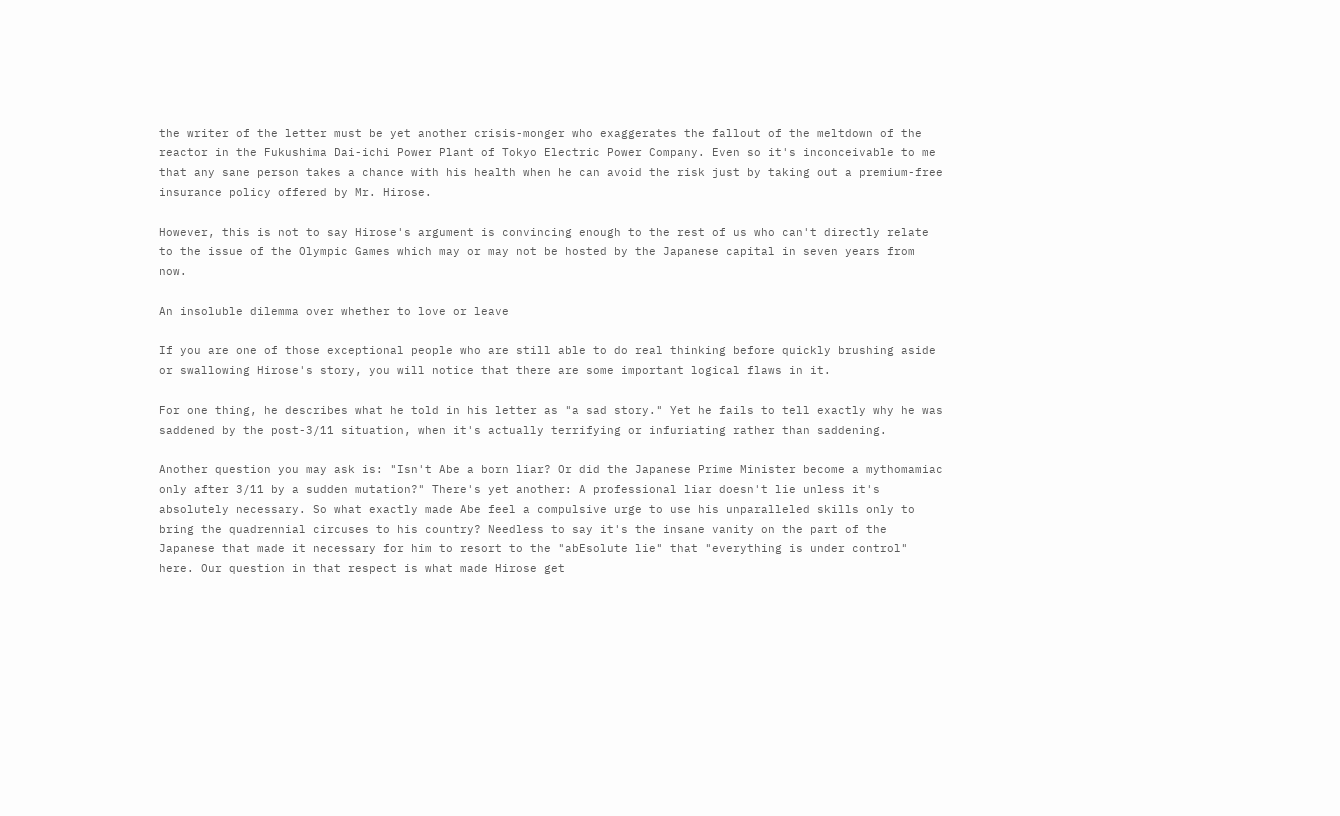the writer of the letter must be yet another crisis-monger who exaggerates the fallout of the meltdown of the reactor in the Fukushima Dai-ichi Power Plant of Tokyo Electric Power Company. Even so it's inconceivable to me that any sane person takes a chance with his health when he can avoid the risk just by taking out a premium-free insurance policy offered by Mr. Hirose.

However, this is not to say Hirose's argument is convincing enough to the rest of us who can't directly relate to the issue of the Olympic Games which may or may not be hosted by the Japanese capital in seven years from now.

An insoluble dilemma over whether to love or leave

If you are one of those exceptional people who are still able to do real thinking before quickly brushing aside or swallowing Hirose's story, you will notice that there are some important logical flaws in it.

For one thing, he describes what he told in his letter as "a sad story." Yet he fails to tell exactly why he was saddened by the post-3/11 situation, when it's actually terrifying or infuriating rather than saddening.

Another question you may ask is: "Isn't Abe a born liar? Or did the Japanese Prime Minister become a mythomamiac only after 3/11 by a sudden mutation?" There's yet another: A professional liar doesn't lie unless it's absolutely necessary. So what exactly made Abe feel a compulsive urge to use his unparalleled skills only to bring the quadrennial circuses to his country? Needless to say it's the insane vanity on the part of the Japanese that made it necessary for him to resort to the "abEsolute lie" that "everything is under control" here. Our question in that respect is what made Hirose get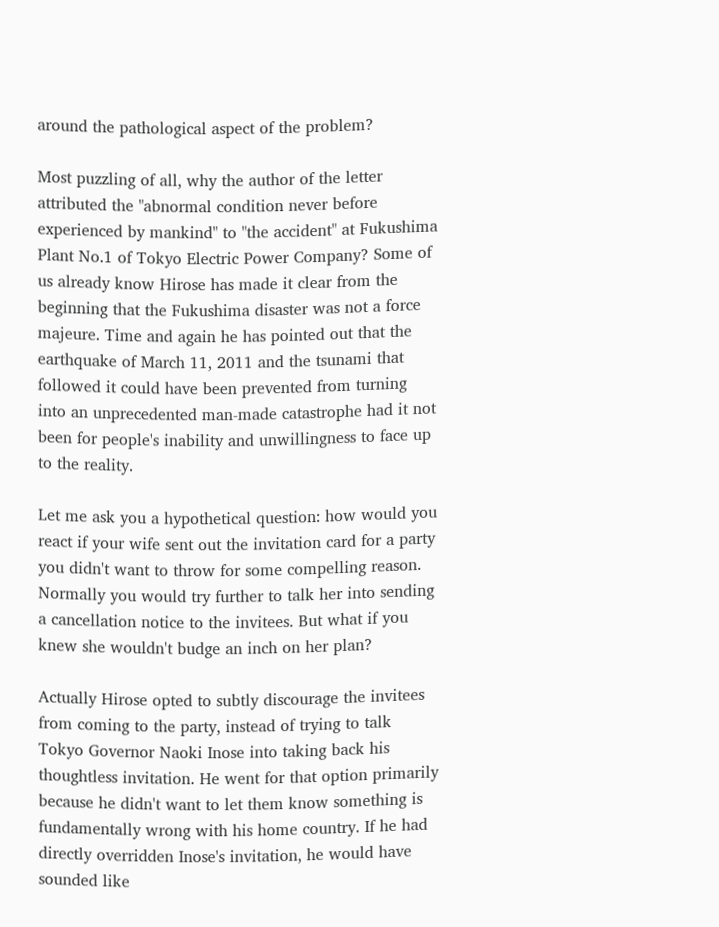around the pathological aspect of the problem?

Most puzzling of all, why the author of the letter attributed the "abnormal condition never before experienced by mankind" to "the accident" at Fukushima Plant No.1 of Tokyo Electric Power Company? Some of us already know Hirose has made it clear from the beginning that the Fukushima disaster was not a force majeure. Time and again he has pointed out that the earthquake of March 11, 2011 and the tsunami that followed it could have been prevented from turning into an unprecedented man-made catastrophe had it not been for people's inability and unwillingness to face up to the reality.

Let me ask you a hypothetical question: how would you react if your wife sent out the invitation card for a party you didn't want to throw for some compelling reason. Normally you would try further to talk her into sending a cancellation notice to the invitees. But what if you knew she wouldn't budge an inch on her plan?

Actually Hirose opted to subtly discourage the invitees from coming to the party, instead of trying to talk Tokyo Governor Naoki Inose into taking back his thoughtless invitation. He went for that option primarily because he didn't want to let them know something is fundamentally wrong with his home country. If he had directly overridden Inose's invitation, he would have sounded like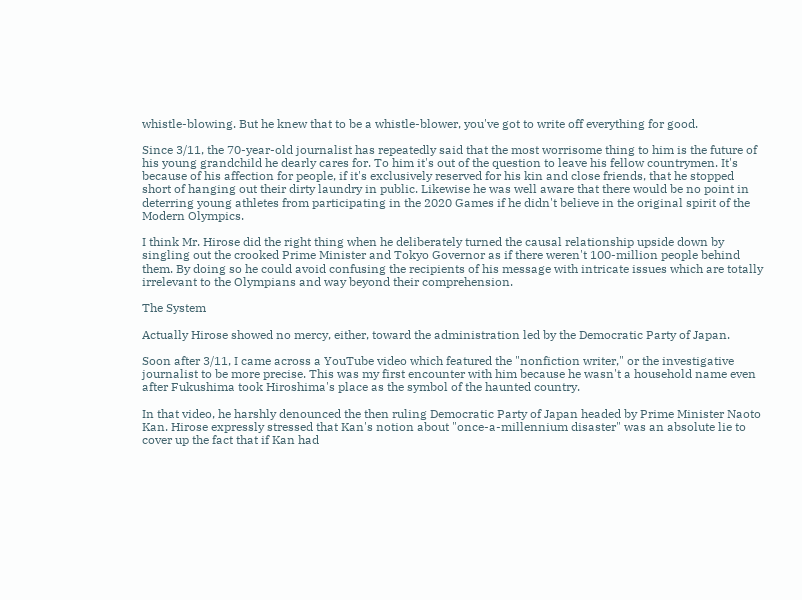whistle-blowing. But he knew that to be a whistle-blower, you've got to write off everything for good.

Since 3/11, the 70-year-old journalist has repeatedly said that the most worrisome thing to him is the future of his young grandchild he dearly cares for. To him it's out of the question to leave his fellow countrymen. It's because of his affection for people, if it's exclusively reserved for his kin and close friends, that he stopped short of hanging out their dirty laundry in public. Likewise he was well aware that there would be no point in deterring young athletes from participating in the 2020 Games if he didn't believe in the original spirit of the Modern Olympics.

I think Mr. Hirose did the right thing when he deliberately turned the causal relationship upside down by singling out the crooked Prime Minister and Tokyo Governor as if there weren't 100-million people behind them. By doing so he could avoid confusing the recipients of his message with intricate issues which are totally irrelevant to the Olympians and way beyond their comprehension.

The System

Actually Hirose showed no mercy, either, toward the administration led by the Democratic Party of Japan.

Soon after 3/11, I came across a YouTube video which featured the "nonfiction writer," or the investigative journalist to be more precise. This was my first encounter with him because he wasn't a household name even after Fukushima took Hiroshima's place as the symbol of the haunted country.

In that video, he harshly denounced the then ruling Democratic Party of Japan headed by Prime Minister Naoto Kan. Hirose expressly stressed that Kan's notion about "once-a-millennium disaster" was an absolute lie to cover up the fact that if Kan had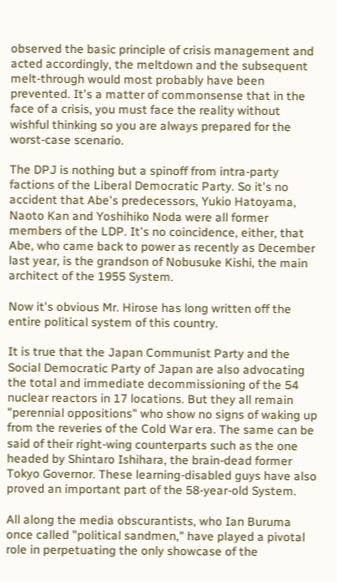observed the basic principle of crisis management and acted accordingly, the meltdown and the subsequent melt-through would most probably have been prevented. It's a matter of commonsense that in the face of a crisis, you must face the reality without wishful thinking so you are always prepared for the worst-case scenario.

The DPJ is nothing but a spinoff from intra-party factions of the Liberal Democratic Party. So it's no accident that Abe's predecessors, Yukio Hatoyama, Naoto Kan and Yoshihiko Noda were all former members of the LDP. It's no coincidence, either, that Abe, who came back to power as recently as December last year, is the grandson of Nobusuke Kishi, the main architect of the 1955 System.

Now it's obvious Mr. Hirose has long written off the entire political system of this country.

It is true that the Japan Communist Party and the Social Democratic Party of Japan are also advocating the total and immediate decommissioning of the 54 nuclear reactors in 17 locations. But they all remain "perennial oppositions" who show no signs of waking up from the reveries of the Cold War era. The same can be said of their right-wing counterparts such as the one headed by Shintaro Ishihara, the brain-dead former Tokyo Governor. These learning-disabled guys have also proved an important part of the 58-year-old System.

All along the media obscurantists, who Ian Buruma once called "political sandmen," have played a pivotal role in perpetuating the only showcase of the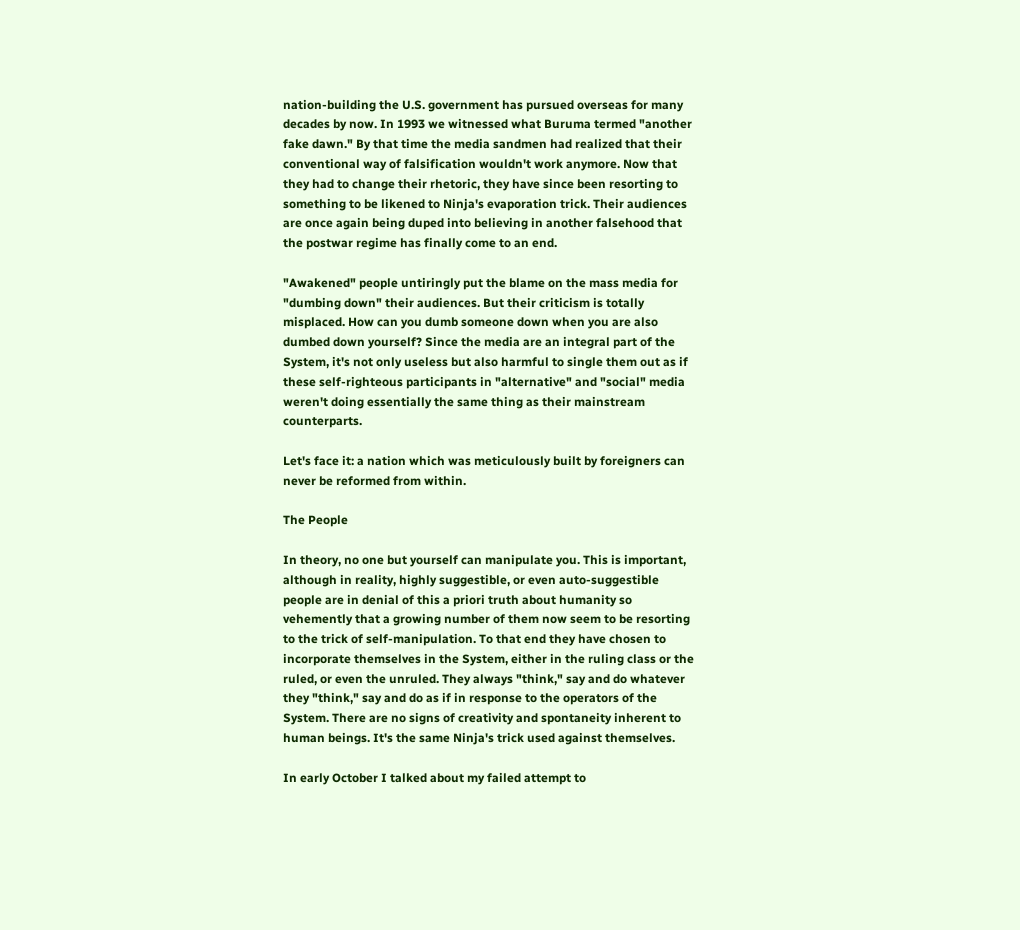nation-building the U.S. government has pursued overseas for many decades by now. In 1993 we witnessed what Buruma termed "another fake dawn." By that time the media sandmen had realized that their conventional way of falsification wouldn't work anymore. Now that they had to change their rhetoric, they have since been resorting to something to be likened to Ninja's evaporation trick. Their audiences are once again being duped into believing in another falsehood that the postwar regime has finally come to an end.

"Awakened" people untiringly put the blame on the mass media for "dumbing down" their audiences. But their criticism is totally misplaced. How can you dumb someone down when you are also dumbed down yourself? Since the media are an integral part of the System, it's not only useless but also harmful to single them out as if these self-righteous participants in "alternative" and "social" media weren't doing essentially the same thing as their mainstream counterparts.

Let's face it: a nation which was meticulously built by foreigners can never be reformed from within.

The People

In theory, no one but yourself can manipulate you. This is important, although in reality, highly suggestible, or even auto-suggestible people are in denial of this a priori truth about humanity so vehemently that a growing number of them now seem to be resorting to the trick of self-manipulation. To that end they have chosen to incorporate themselves in the System, either in the ruling class or the ruled, or even the unruled. They always "think," say and do whatever they "think," say and do as if in response to the operators of the System. There are no signs of creativity and spontaneity inherent to human beings. It's the same Ninja's trick used against themselves.

In early October I talked about my failed attempt to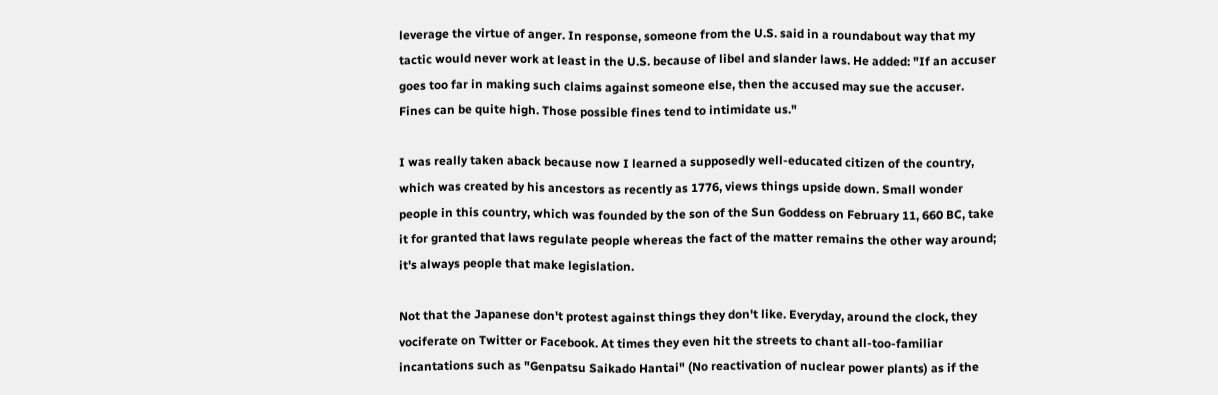leverage the virtue of anger. In response, someone from the U.S. said in a roundabout way that my tactic would never work at least in the U.S. because of libel and slander laws. He added: "If an accuser goes too far in making such claims against someone else, then the accused may sue the accuser. Fines can be quite high. Those possible fines tend to intimidate us."

I was really taken aback because now I learned a supposedly well-educated citizen of the country, which was created by his ancestors as recently as 1776, views things upside down. Small wonder people in this country, which was founded by the son of the Sun Goddess on February 11, 660 BC, take it for granted that laws regulate people whereas the fact of the matter remains the other way around; it's always people that make legislation.

Not that the Japanese don't protest against things they don't like. Everyday, around the clock, they vociferate on Twitter or Facebook. At times they even hit the streets to chant all-too-familiar incantations such as "Genpatsu Saikado Hantai" (No reactivation of nuclear power plants) as if the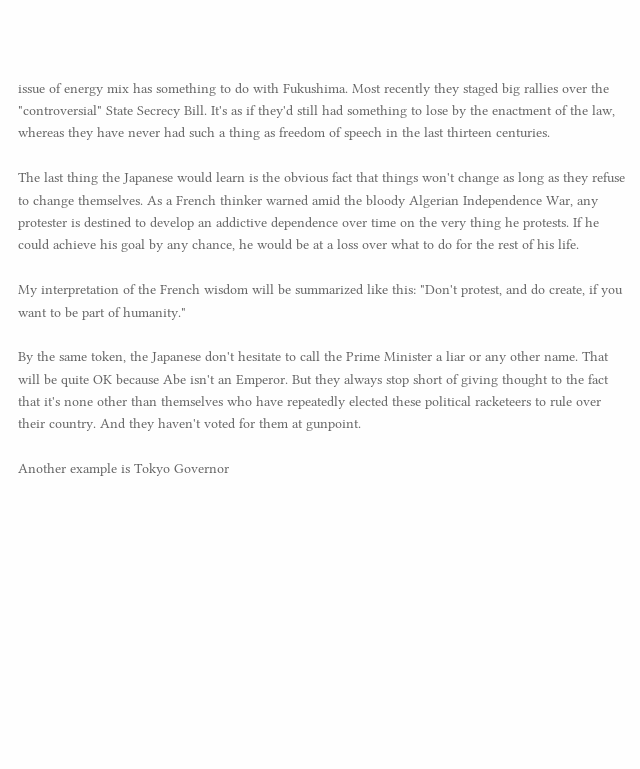issue of energy mix has something to do with Fukushima. Most recently they staged big rallies over the "controversial" State Secrecy Bill. It's as if they'd still had something to lose by the enactment of the law, whereas they have never had such a thing as freedom of speech in the last thirteen centuries.

The last thing the Japanese would learn is the obvious fact that things won't change as long as they refuse to change themselves. As a French thinker warned amid the bloody Algerian Independence War, any protester is destined to develop an addictive dependence over time on the very thing he protests. If he could achieve his goal by any chance, he would be at a loss over what to do for the rest of his life.

My interpretation of the French wisdom will be summarized like this: "Don't protest, and do create, if you want to be part of humanity."

By the same token, the Japanese don't hesitate to call the Prime Minister a liar or any other name. That will be quite OK because Abe isn't an Emperor. But they always stop short of giving thought to the fact that it's none other than themselves who have repeatedly elected these political racketeers to rule over their country. And they haven't voted for them at gunpoint.

Another example is Tokyo Governor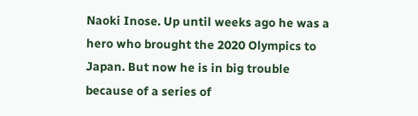Naoki Inose. Up until weeks ago he was a hero who brought the 2020 Olympics to Japan. But now he is in big trouble because of a series of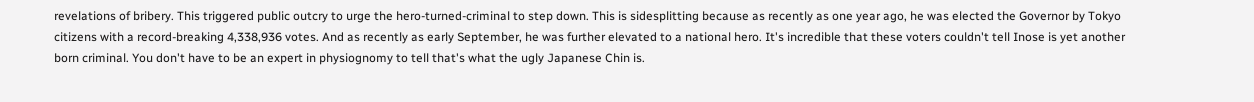revelations of bribery. This triggered public outcry to urge the hero-turned-criminal to step down. This is sidesplitting because as recently as one year ago, he was elected the Governor by Tokyo citizens with a record-breaking 4,338,936 votes. And as recently as early September, he was further elevated to a national hero. It's incredible that these voters couldn't tell Inose is yet another born criminal. You don't have to be an expert in physiognomy to tell that's what the ugly Japanese Chin is.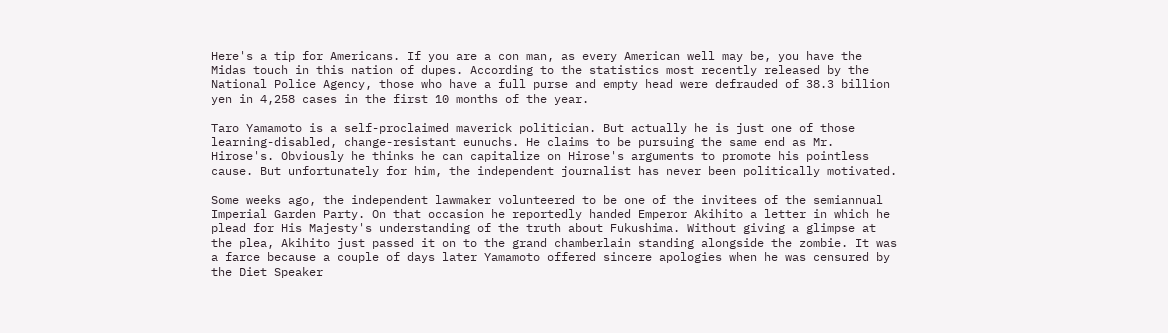Here's a tip for Americans. If you are a con man, as every American well may be, you have the Midas touch in this nation of dupes. According to the statistics most recently released by the National Police Agency, those who have a full purse and empty head were defrauded of 38.3 billion yen in 4,258 cases in the first 10 months of the year.

Taro Yamamoto is a self-proclaimed maverick politician. But actually he is just one of those learning-disabled, change-resistant eunuchs. He claims to be pursuing the same end as Mr. Hirose's. Obviously he thinks he can capitalize on Hirose's arguments to promote his pointless cause. But unfortunately for him, the independent journalist has never been politically motivated.

Some weeks ago, the independent lawmaker volunteered to be one of the invitees of the semiannual Imperial Garden Party. On that occasion he reportedly handed Emperor Akihito a letter in which he plead for His Majesty's understanding of the truth about Fukushima. Without giving a glimpse at the plea, Akihito just passed it on to the grand chamberlain standing alongside the zombie. It was a farce because a couple of days later Yamamoto offered sincere apologies when he was censured by the Diet Speaker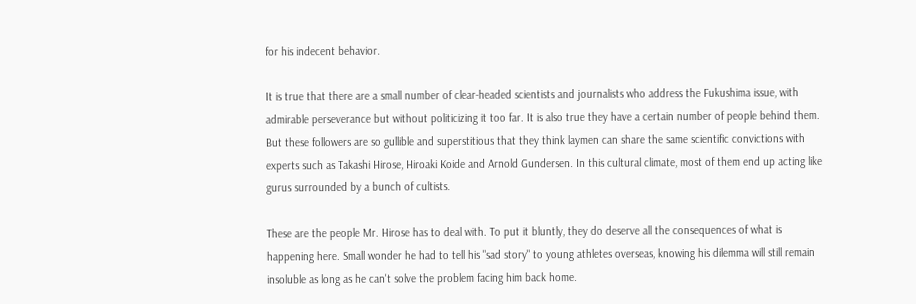for his indecent behavior.

It is true that there are a small number of clear-headed scientists and journalists who address the Fukushima issue, with admirable perseverance but without politicizing it too far. It is also true they have a certain number of people behind them. But these followers are so gullible and superstitious that they think laymen can share the same scientific convictions with experts such as Takashi Hirose, Hiroaki Koide and Arnold Gundersen. In this cultural climate, most of them end up acting like gurus surrounded by a bunch of cultists.

These are the people Mr. Hirose has to deal with. To put it bluntly, they do deserve all the consequences of what is happening here. Small wonder he had to tell his "sad story" to young athletes overseas, knowing his dilemma will still remain insoluble as long as he can't solve the problem facing him back home.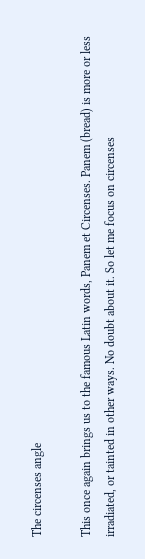The circenses angle

This once again brings us to the famous Latin words, Panem et Circenses. Panem (bread) is more or less irradiated, or tainted in other ways. No doubt about it. So let me focus on circenses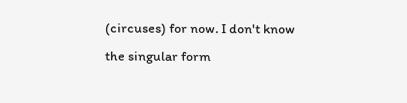(circuses) for now. I don't know the singular form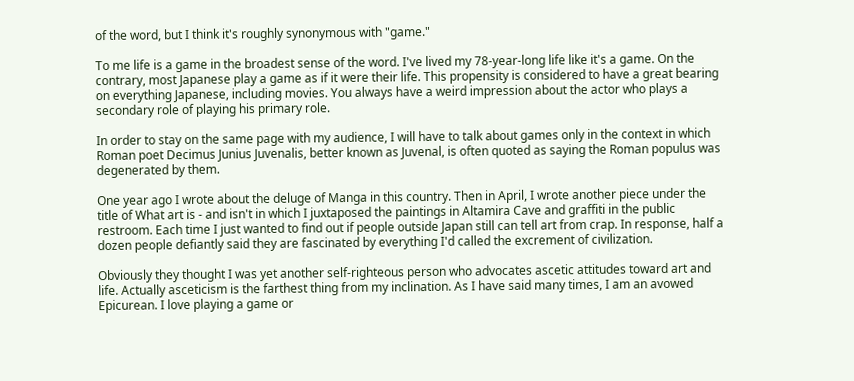of the word, but I think it's roughly synonymous with "game."

To me life is a game in the broadest sense of the word. I've lived my 78-year-long life like it's a game. On the contrary, most Japanese play a game as if it were their life. This propensity is considered to have a great bearing on everything Japanese, including movies. You always have a weird impression about the actor who plays a secondary role of playing his primary role.

In order to stay on the same page with my audience, I will have to talk about games only in the context in which Roman poet Decimus Junius Juvenalis, better known as Juvenal, is often quoted as saying the Roman populus was degenerated by them.

One year ago I wrote about the deluge of Manga in this country. Then in April, I wrote another piece under the title of What art is - and isn't in which I juxtaposed the paintings in Altamira Cave and graffiti in the public restroom. Each time I just wanted to find out if people outside Japan still can tell art from crap. In response, half a dozen people defiantly said they are fascinated by everything I'd called the excrement of civilization.

Obviously they thought I was yet another self-righteous person who advocates ascetic attitudes toward art and life. Actually asceticism is the farthest thing from my inclination. As I have said many times, I am an avowed Epicurean. I love playing a game or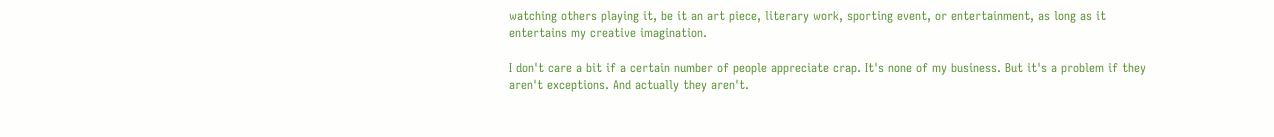watching others playing it, be it an art piece, literary work, sporting event, or entertainment, as long as it entertains my creative imagination.

I don't care a bit if a certain number of people appreciate crap. It's none of my business. But it's a problem if they aren't exceptions. And actually they aren't.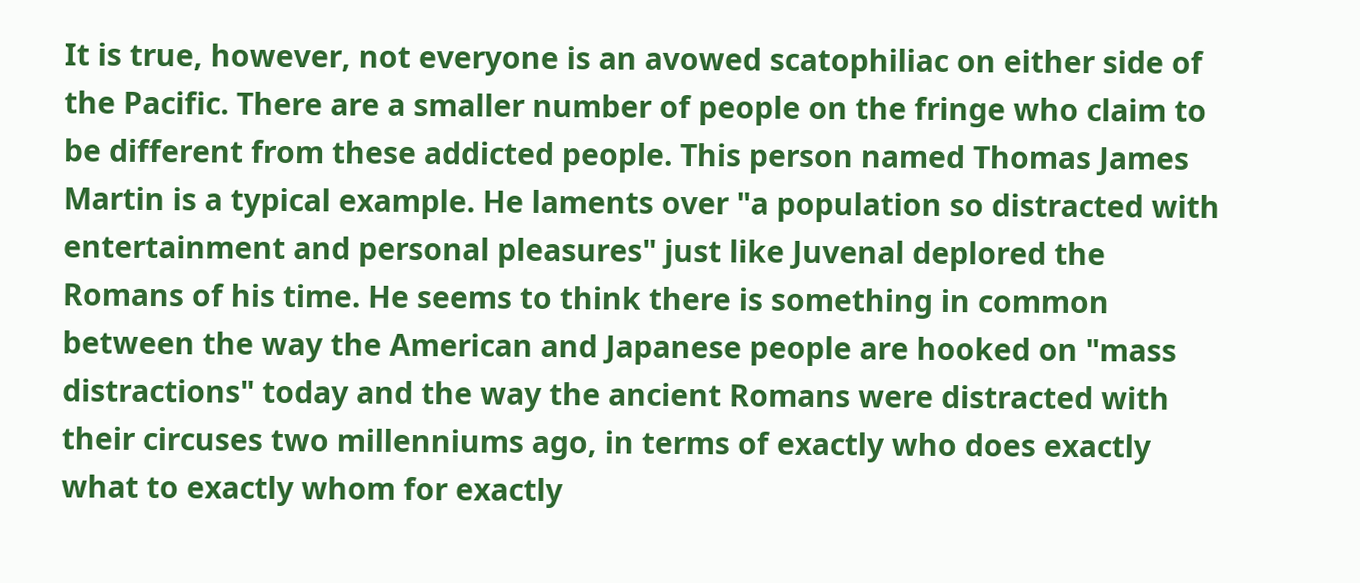It is true, however, not everyone is an avowed scatophiliac on either side of the Pacific. There are a smaller number of people on the fringe who claim to be different from these addicted people. This person named Thomas James Martin is a typical example. He laments over "a population so distracted with entertainment and personal pleasures" just like Juvenal deplored the Romans of his time. He seems to think there is something in common between the way the American and Japanese people are hooked on "mass distractions" today and the way the ancient Romans were distracted with their circuses two millenniums ago, in terms of exactly who does exactly what to exactly whom for exactly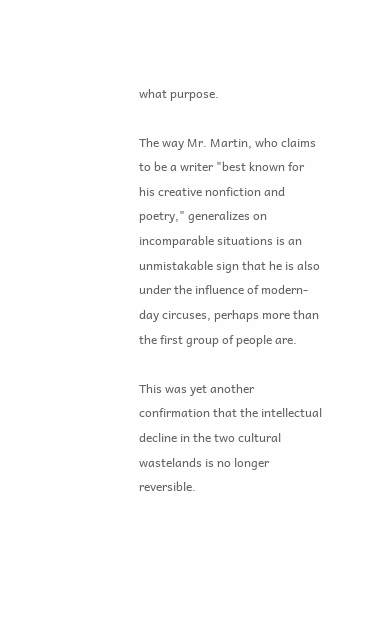what purpose.

The way Mr. Martin, who claims to be a writer "best known for his creative nonfiction and poetry," generalizes on incomparable situations is an unmistakable sign that he is also under the influence of modern-day circuses, perhaps more than the first group of people are.

This was yet another confirmation that the intellectual decline in the two cultural wastelands is no longer reversible.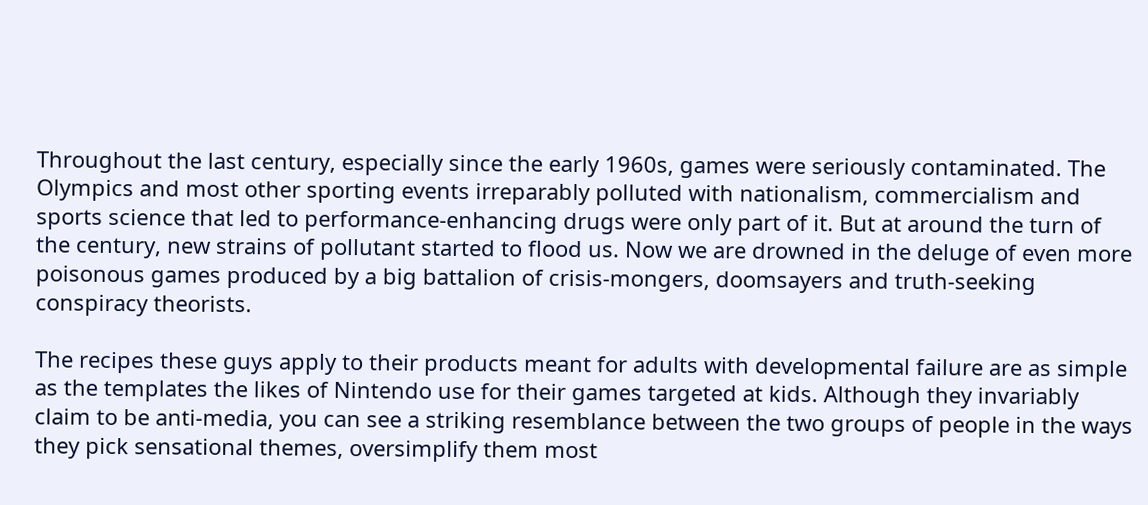Throughout the last century, especially since the early 1960s, games were seriously contaminated. The Olympics and most other sporting events irreparably polluted with nationalism, commercialism and sports science that led to performance-enhancing drugs were only part of it. But at around the turn of the century, new strains of pollutant started to flood us. Now we are drowned in the deluge of even more poisonous games produced by a big battalion of crisis-mongers, doomsayers and truth-seeking conspiracy theorists.

The recipes these guys apply to their products meant for adults with developmental failure are as simple as the templates the likes of Nintendo use for their games targeted at kids. Although they invariably claim to be anti-media, you can see a striking resemblance between the two groups of people in the ways they pick sensational themes, oversimplify them most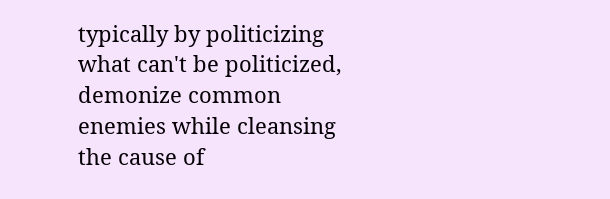typically by politicizing what can't be politicized, demonize common enemies while cleansing the cause of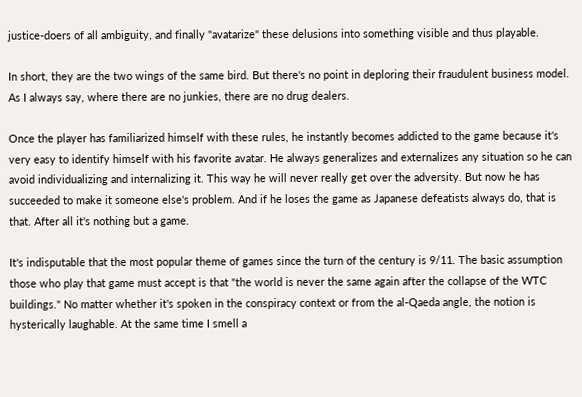justice-doers of all ambiguity, and finally "avatarize" these delusions into something visible and thus playable.

In short, they are the two wings of the same bird. But there's no point in deploring their fraudulent business model. As I always say, where there are no junkies, there are no drug dealers.

Once the player has familiarized himself with these rules, he instantly becomes addicted to the game because it's very easy to identify himself with his favorite avatar. He always generalizes and externalizes any situation so he can avoid individualizing and internalizing it. This way he will never really get over the adversity. But now he has succeeded to make it someone else's problem. And if he loses the game as Japanese defeatists always do, that is that. After all it's nothing but a game.

It's indisputable that the most popular theme of games since the turn of the century is 9/11. The basic assumption those who play that game must accept is that "the world is never the same again after the collapse of the WTC buildings." No matter whether it's spoken in the conspiracy context or from the al-Qaeda angle, the notion is hysterically laughable. At the same time I smell a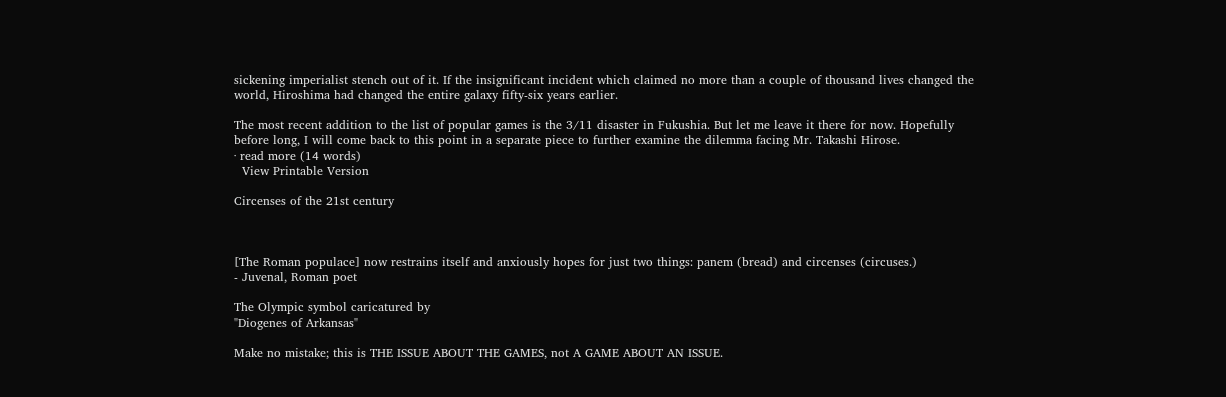sickening imperialist stench out of it. If the insignificant incident which claimed no more than a couple of thousand lives changed the world, Hiroshima had changed the entire galaxy fifty-six years earlier.

The most recent addition to the list of popular games is the 3/11 disaster in Fukushia. But let me leave it there for now. Hopefully before long, I will come back to this point in a separate piece to further examine the dilemma facing Mr. Takashi Hirose.
· read more (14 words)
  View Printable Version

Circenses of the 21st century



[The Roman populace] now restrains itself and anxiously hopes for just two things: panem (bread) and circenses (circuses.)
- Juvenal, Roman poet

The Olympic symbol caricatured by
"Diogenes of Arkansas"

Make no mistake; this is THE ISSUE ABOUT THE GAMES, not A GAME ABOUT AN ISSUE.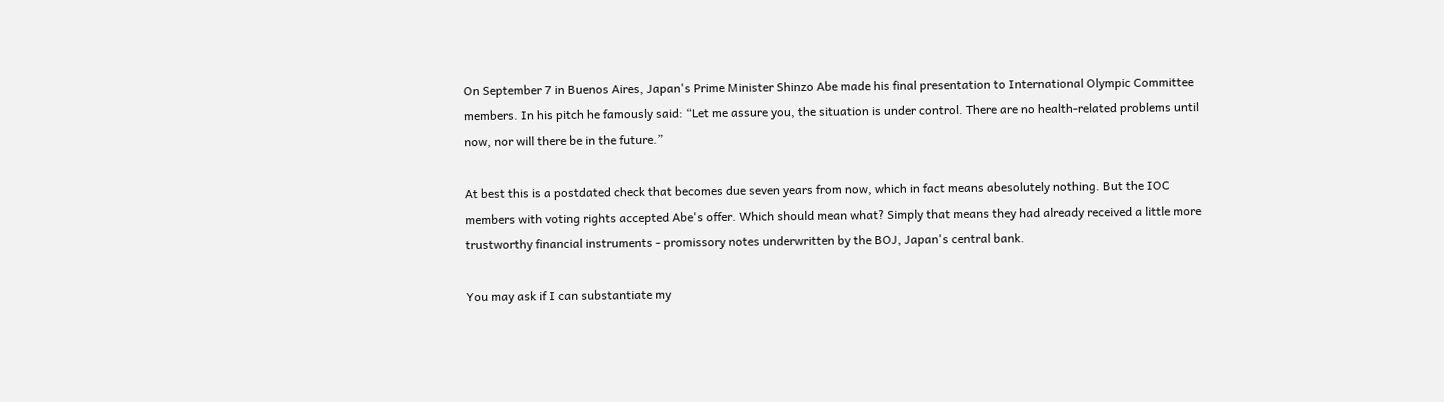On September 7 in Buenos Aires, Japan's Prime Minister Shinzo Abe made his final presentation to International Olympic Committee members. In his pitch he famously said: “Let me assure you, the situation is under control. There are no health-related problems until now, nor will there be in the future.”

At best this is a postdated check that becomes due seven years from now, which in fact means abesolutely nothing. But the IOC members with voting rights accepted Abe's offer. Which should mean what? Simply that means they had already received a little more trustworthy financial instruments - promissory notes underwritten by the BOJ, Japan's central bank.

You may ask if I can substantiate my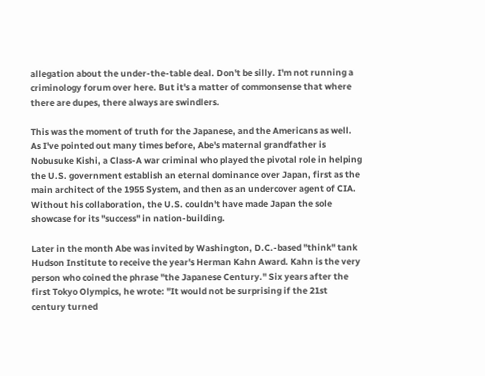allegation about the under-the-table deal. Don't be silly. I'm not running a criminology forum over here. But it's a matter of commonsense that where there are dupes, there always are swindlers.

This was the moment of truth for the Japanese, and the Americans as well. As I've pointed out many times before, Abe's maternal grandfather is Nobusuke Kishi, a Class-A war criminal who played the pivotal role in helping the U.S. government establish an eternal dominance over Japan, first as the main architect of the 1955 System, and then as an undercover agent of CIA. Without his collaboration, the U.S. couldn't have made Japan the sole showcase for its "success" in nation-building.

Later in the month Abe was invited by Washington, D.C.-based "think" tank Hudson Institute to receive the year's Herman Kahn Award. Kahn is the very person who coined the phrase "the Japanese Century." Six years after the first Tokyo Olympics, he wrote: "It would not be surprising if the 21st century turned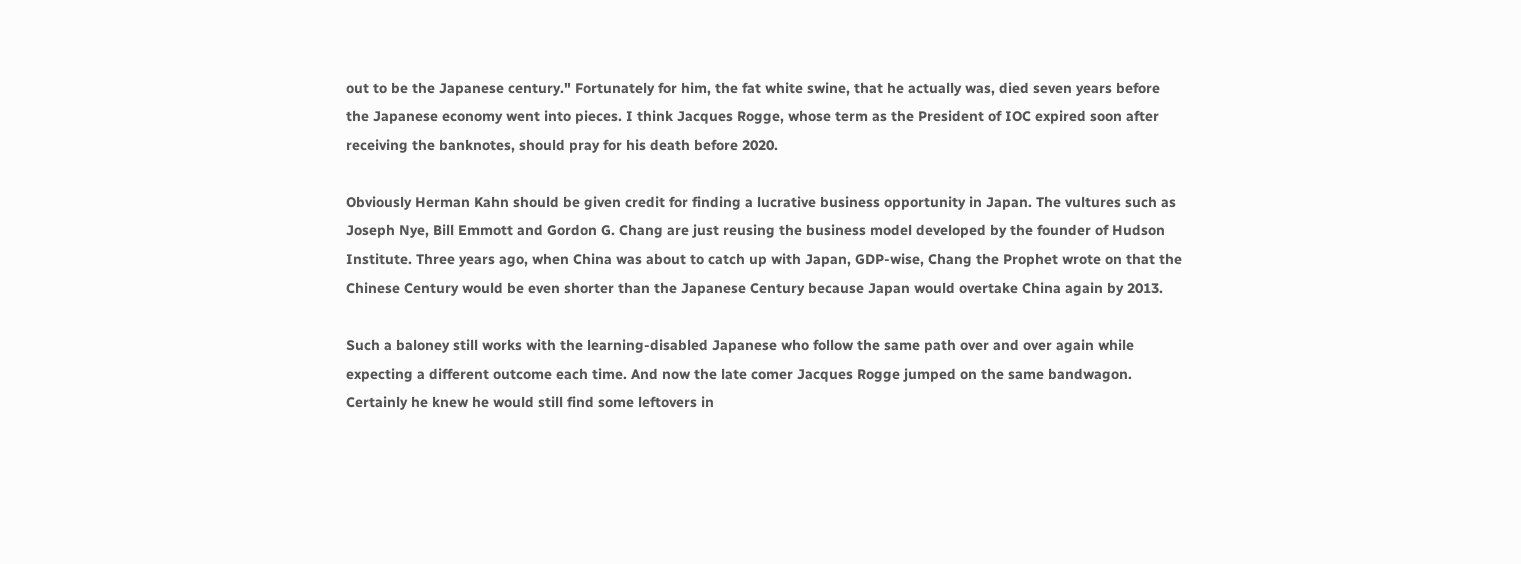out to be the Japanese century." Fortunately for him, the fat white swine, that he actually was, died seven years before the Japanese economy went into pieces. I think Jacques Rogge, whose term as the President of IOC expired soon after receiving the banknotes, should pray for his death before 2020.

Obviously Herman Kahn should be given credit for finding a lucrative business opportunity in Japan. The vultures such as Joseph Nye, Bill Emmott and Gordon G. Chang are just reusing the business model developed by the founder of Hudson Institute. Three years ago, when China was about to catch up with Japan, GDP-wise, Chang the Prophet wrote on that the Chinese Century would be even shorter than the Japanese Century because Japan would overtake China again by 2013.

Such a baloney still works with the learning-disabled Japanese who follow the same path over and over again while expecting a different outcome each time. And now the late comer Jacques Rogge jumped on the same bandwagon. Certainly he knew he would still find some leftovers in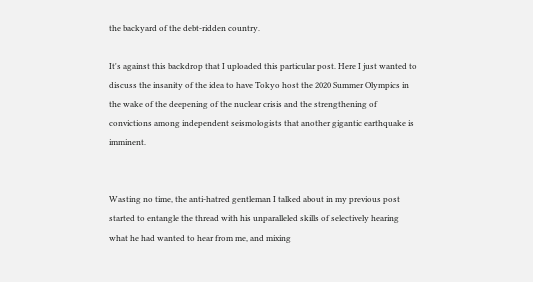the backyard of the debt-ridden country.

It's against this backdrop that I uploaded this particular post. Here I just wanted to discuss the insanity of the idea to have Tokyo host the 2020 Summer Olympics in the wake of the deepening of the nuclear crisis and the strengthening of convictions among independent seismologists that another gigantic earthquake is imminent.


Wasting no time, the anti-hatred gentleman I talked about in my previous post started to entangle the thread with his unparalleled skills of selectively hearing what he had wanted to hear from me, and mixing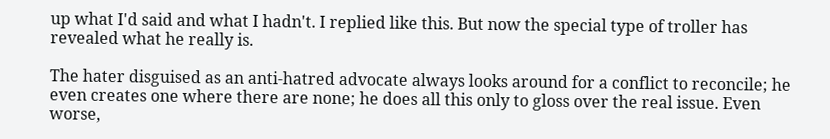up what I'd said and what I hadn't. I replied like this. But now the special type of troller has revealed what he really is.

The hater disguised as an anti-hatred advocate always looks around for a conflict to reconcile; he even creates one where there are none; he does all this only to gloss over the real issue. Even worse,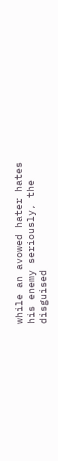while an avowed hater hates his enemy seriously, the disguised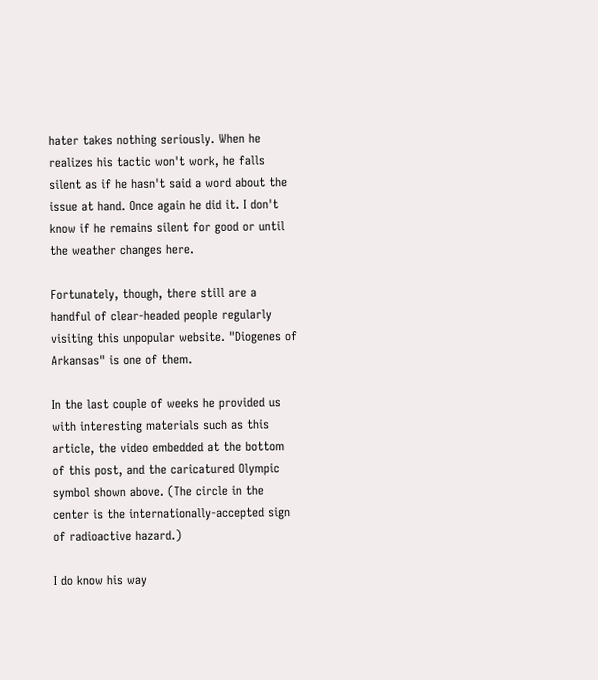hater takes nothing seriously. When he realizes his tactic won't work, he falls silent as if he hasn't said a word about the issue at hand. Once again he did it. I don't know if he remains silent for good or until the weather changes here.

Fortunately, though, there still are a handful of clear-headed people regularly visiting this unpopular website. "Diogenes of Arkansas" is one of them.

In the last couple of weeks he provided us with interesting materials such as this article, the video embedded at the bottom of this post, and the caricatured Olympic symbol shown above. (The circle in the center is the internationally-accepted sign of radioactive hazard.)

I do know his way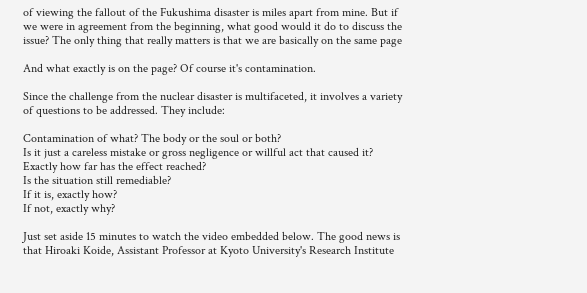of viewing the fallout of the Fukushima disaster is miles apart from mine. But if we were in agreement from the beginning, what good would it do to discuss the issue? The only thing that really matters is that we are basically on the same page

And what exactly is on the page? Of course it's contamination.

Since the challenge from the nuclear disaster is multifaceted, it involves a variety of questions to be addressed. They include:

Contamination of what? The body or the soul or both?
Is it just a careless mistake or gross negligence or willful act that caused it?
Exactly how far has the effect reached?
Is the situation still remediable?
If it is, exactly how?
If not, exactly why?

Just set aside 15 minutes to watch the video embedded below. The good news is that Hiroaki Koide, Assistant Professor at Kyoto University's Research Institute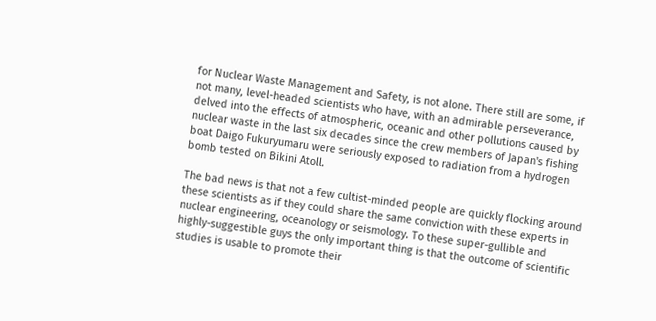for Nuclear Waste Management and Safety, is not alone. There still are some, if not many, level-headed scientists who have, with an admirable perseverance, delved into the effects of atmospheric, oceanic and other pollutions caused by nuclear waste in the last six decades since the crew members of Japan's fishing boat Daigo Fukuryumaru were seriously exposed to radiation from a hydrogen bomb tested on Bikini Atoll.

The bad news is that not a few cultist-minded people are quickly flocking around these scientists as if they could share the same conviction with these experts in nuclear engineering, oceanology or seismology. To these super-gullible and highly-suggestible guys the only important thing is that the outcome of scientific studies is usable to promote their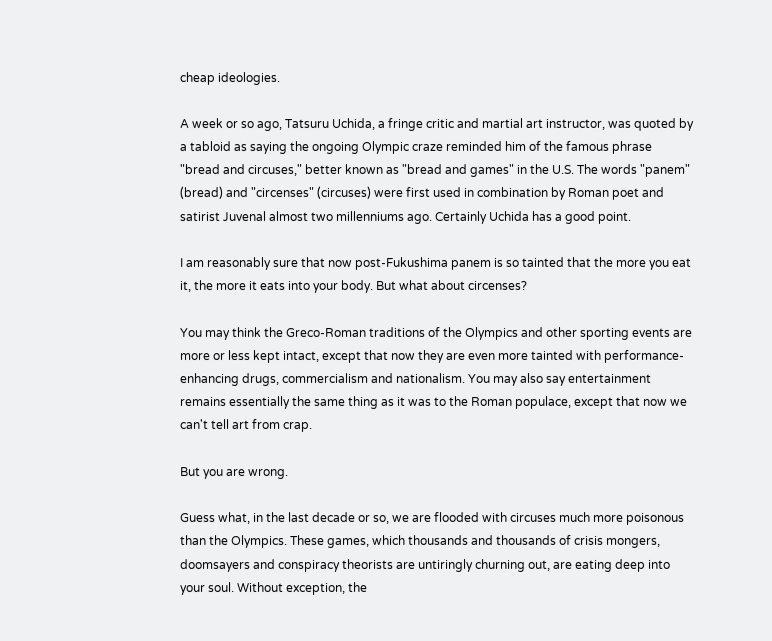cheap ideologies.

A week or so ago, Tatsuru Uchida, a fringe critic and martial art instructor, was quoted by a tabloid as saying the ongoing Olympic craze reminded him of the famous phrase "bread and circuses," better known as "bread and games" in the U.S. The words "panem" (bread) and "circenses" (circuses) were first used in combination by Roman poet and satirist Juvenal almost two millenniums ago. Certainly Uchida has a good point.

I am reasonably sure that now post-Fukushima panem is so tainted that the more you eat it, the more it eats into your body. But what about circenses?

You may think the Greco-Roman traditions of the Olympics and other sporting events are more or less kept intact, except that now they are even more tainted with performance-enhancing drugs, commercialism and nationalism. You may also say entertainment remains essentially the same thing as it was to the Roman populace, except that now we can't tell art from crap.

But you are wrong.

Guess what, in the last decade or so, we are flooded with circuses much more poisonous than the Olympics. These games, which thousands and thousands of crisis mongers, doomsayers and conspiracy theorists are untiringly churning out, are eating deep into your soul. Without exception, the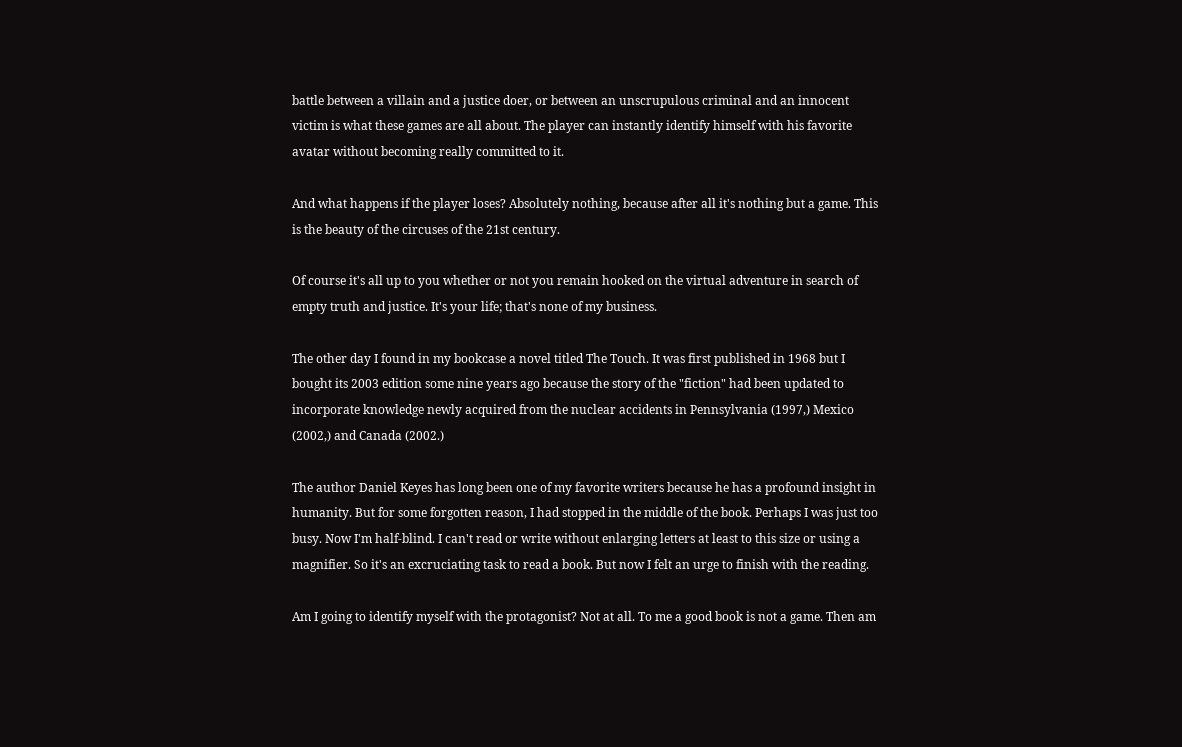battle between a villain and a justice doer, or between an unscrupulous criminal and an innocent victim is what these games are all about. The player can instantly identify himself with his favorite avatar without becoming really committed to it.

And what happens if the player loses? Absolutely nothing, because after all it's nothing but a game. This is the beauty of the circuses of the 21st century.

Of course it's all up to you whether or not you remain hooked on the virtual adventure in search of empty truth and justice. It's your life; that's none of my business.

The other day I found in my bookcase a novel titled The Touch. It was first published in 1968 but I bought its 2003 edition some nine years ago because the story of the "fiction" had been updated to incorporate knowledge newly acquired from the nuclear accidents in Pennsylvania (1997,) Mexico (2002,) and Canada (2002.)

The author Daniel Keyes has long been one of my favorite writers because he has a profound insight in humanity. But for some forgotten reason, I had stopped in the middle of the book. Perhaps I was just too busy. Now I'm half-blind. I can't read or write without enlarging letters at least to this size or using a magnifier. So it's an excruciating task to read a book. But now I felt an urge to finish with the reading.

Am I going to identify myself with the protagonist? Not at all. To me a good book is not a game. Then am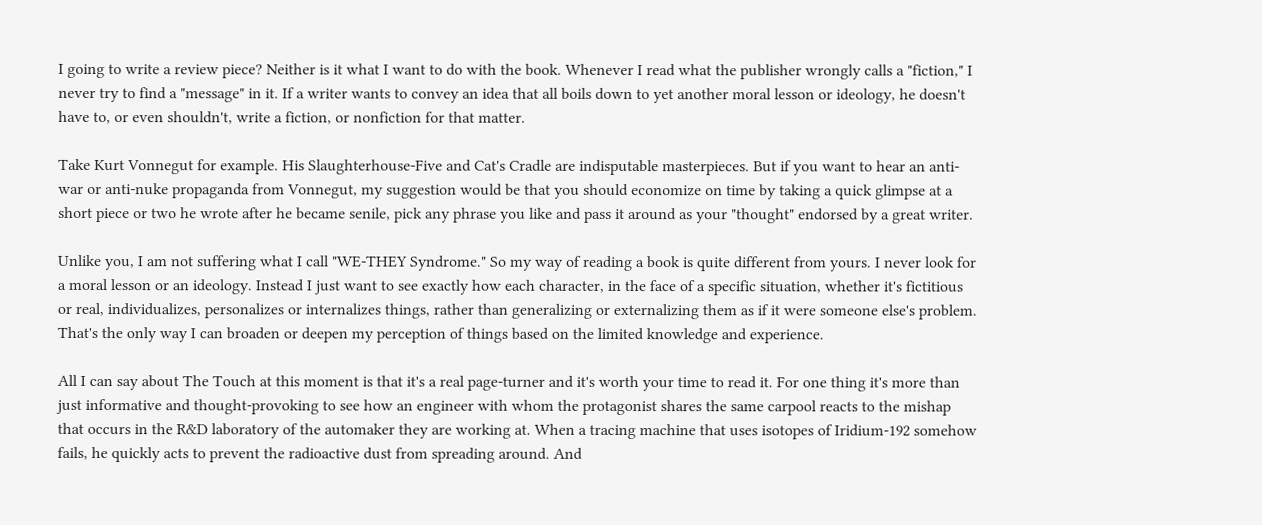I going to write a review piece? Neither is it what I want to do with the book. Whenever I read what the publisher wrongly calls a "fiction," I never try to find a "message" in it. If a writer wants to convey an idea that all boils down to yet another moral lesson or ideology, he doesn't have to, or even shouldn't, write a fiction, or nonfiction for that matter.

Take Kurt Vonnegut for example. His Slaughterhouse-Five and Cat's Cradle are indisputable masterpieces. But if you want to hear an anti-war or anti-nuke propaganda from Vonnegut, my suggestion would be that you should economize on time by taking a quick glimpse at a short piece or two he wrote after he became senile, pick any phrase you like and pass it around as your "thought" endorsed by a great writer.

Unlike you, I am not suffering what I call "WE-THEY Syndrome." So my way of reading a book is quite different from yours. I never look for a moral lesson or an ideology. Instead I just want to see exactly how each character, in the face of a specific situation, whether it's fictitious or real, individualizes, personalizes or internalizes things, rather than generalizing or externalizing them as if it were someone else's problem. That's the only way I can broaden or deepen my perception of things based on the limited knowledge and experience.

All I can say about The Touch at this moment is that it's a real page-turner and it's worth your time to read it. For one thing it's more than just informative and thought-provoking to see how an engineer with whom the protagonist shares the same carpool reacts to the mishap that occurs in the R&D laboratory of the automaker they are working at. When a tracing machine that uses isotopes of Iridium-192 somehow fails, he quickly acts to prevent the radioactive dust from spreading around. And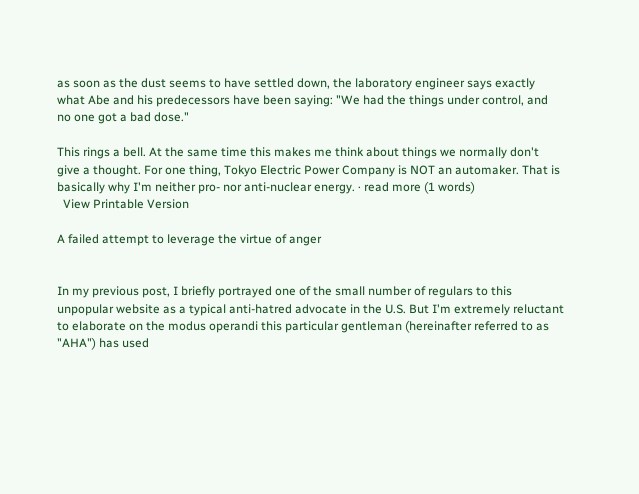as soon as the dust seems to have settled down, the laboratory engineer says exactly what Abe and his predecessors have been saying: "We had the things under control, and no one got a bad dose."

This rings a bell. At the same time this makes me think about things we normally don't give a thought. For one thing, Tokyo Electric Power Company is NOT an automaker. That is basically why I'm neither pro- nor anti-nuclear energy. · read more (1 words)
  View Printable Version

A failed attempt to leverage the virtue of anger


In my previous post, I briefly portrayed one of the small number of regulars to this unpopular website as a typical anti-hatred advocate in the U.S. But I'm extremely reluctant to elaborate on the modus operandi this particular gentleman (hereinafter referred to as "AHA") has used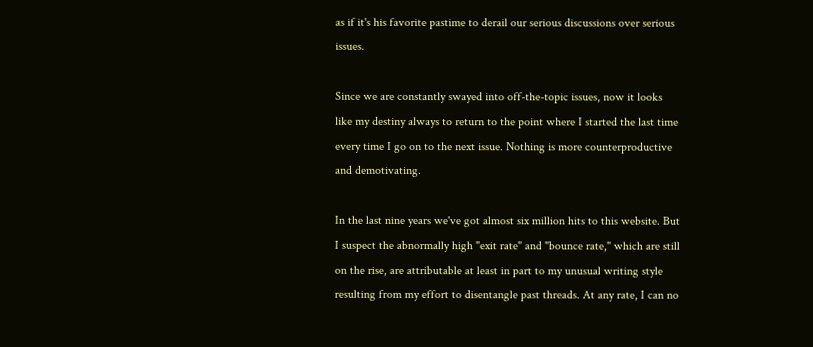as if it's his favorite pastime to derail our serious discussions over serious issues.

Since we are constantly swayed into off-the-topic issues, now it looks like my destiny always to return to the point where I started the last time every time I go on to the next issue. Nothing is more counterproductive and demotivating.

In the last nine years we've got almost six million hits to this website. But I suspect the abnormally high "exit rate" and "bounce rate," which are still on the rise, are attributable at least in part to my unusual writing style resulting from my effort to disentangle past threads. At any rate, I can no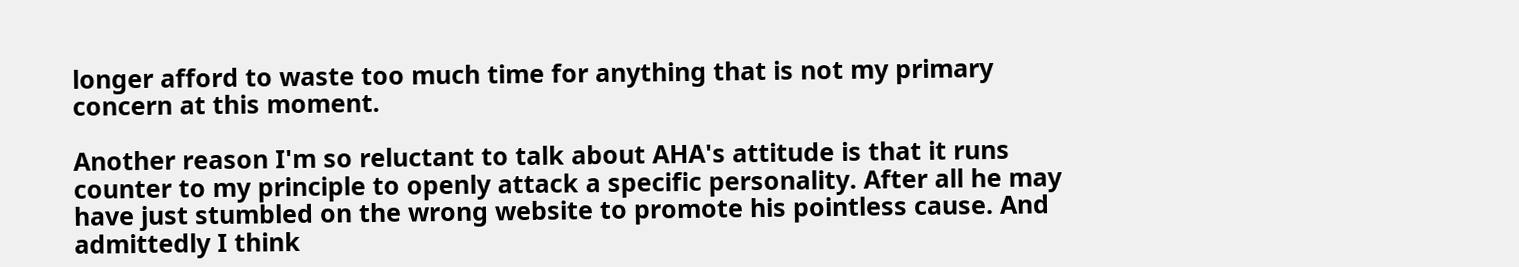longer afford to waste too much time for anything that is not my primary concern at this moment.

Another reason I'm so reluctant to talk about AHA's attitude is that it runs counter to my principle to openly attack a specific personality. After all he may have just stumbled on the wrong website to promote his pointless cause. And admittedly I think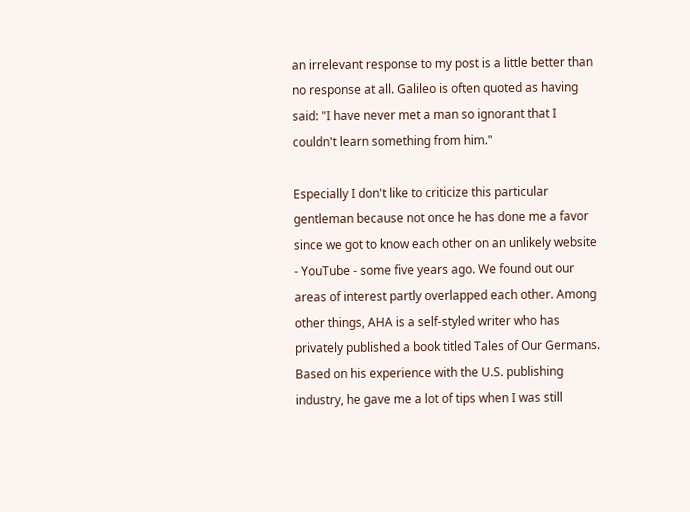an irrelevant response to my post is a little better than no response at all. Galileo is often quoted as having said: "I have never met a man so ignorant that I couldn't learn something from him."

Especially I don't like to criticize this particular gentleman because not once he has done me a favor since we got to know each other on an unlikely website - YouTube - some five years ago. We found out our areas of interest partly overlapped each other. Among other things, AHA is a self-styled writer who has privately published a book titled Tales of Our Germans. Based on his experience with the U.S. publishing industry, he gave me a lot of tips when I was still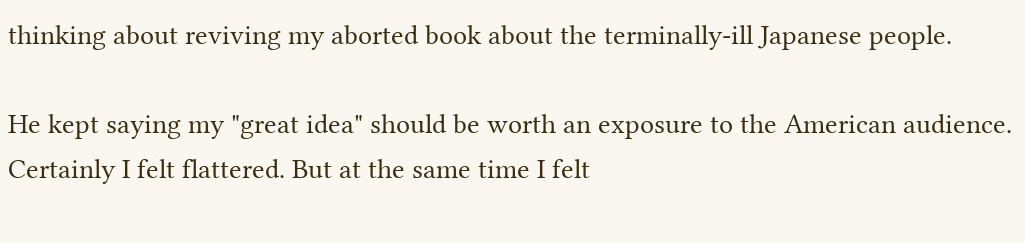thinking about reviving my aborted book about the terminally-ill Japanese people.

He kept saying my "great idea" should be worth an exposure to the American audience. Certainly I felt flattered. But at the same time I felt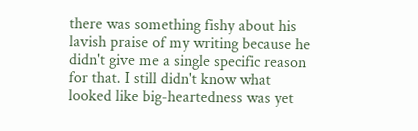there was something fishy about his lavish praise of my writing because he didn't give me a single specific reason for that. I still didn't know what looked like big-heartedness was yet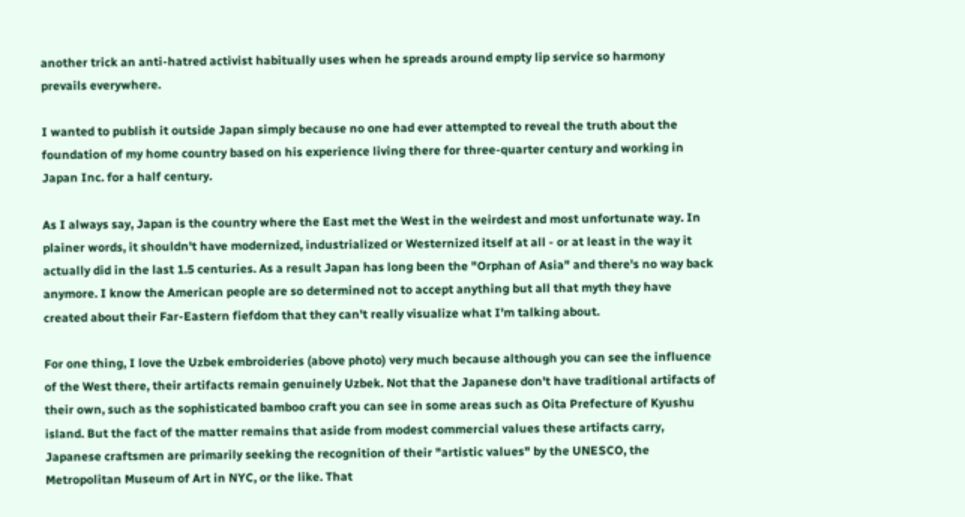another trick an anti-hatred activist habitually uses when he spreads around empty lip service so harmony prevails everywhere.

I wanted to publish it outside Japan simply because no one had ever attempted to reveal the truth about the foundation of my home country based on his experience living there for three-quarter century and working in Japan Inc. for a half century.

As I always say, Japan is the country where the East met the West in the weirdest and most unfortunate way. In plainer words, it shouldn't have modernized, industrialized or Westernized itself at all - or at least in the way it actually did in the last 1.5 centuries. As a result Japan has long been the "Orphan of Asia" and there's no way back anymore. I know the American people are so determined not to accept anything but all that myth they have created about their Far-Eastern fiefdom that they can't really visualize what I'm talking about.

For one thing, I love the Uzbek embroideries (above photo) very much because although you can see the influence of the West there, their artifacts remain genuinely Uzbek. Not that the Japanese don't have traditional artifacts of their own, such as the sophisticated bamboo craft you can see in some areas such as Oita Prefecture of Kyushu island. But the fact of the matter remains that aside from modest commercial values these artifacts carry, Japanese craftsmen are primarily seeking the recognition of their "artistic values" by the UNESCO, the Metropolitan Museum of Art in NYC, or the like. That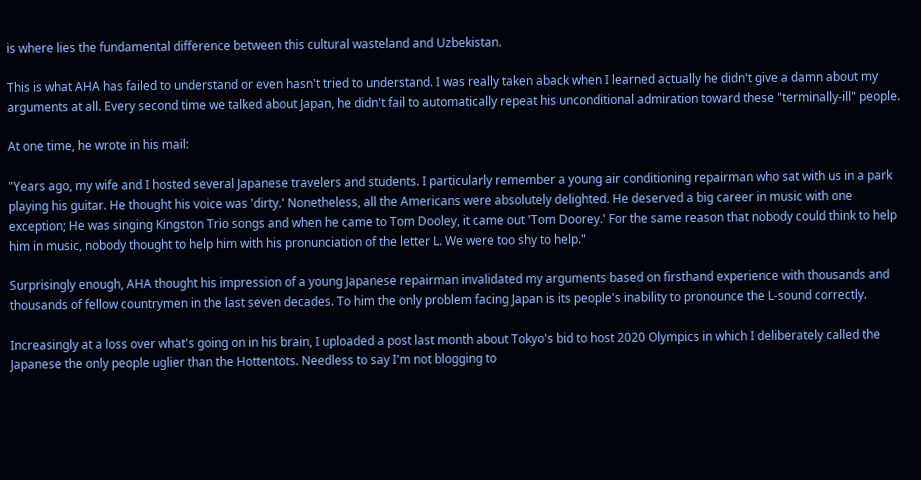is where lies the fundamental difference between this cultural wasteland and Uzbekistan.

This is what AHA has failed to understand or even hasn't tried to understand. I was really taken aback when I learned actually he didn't give a damn about my arguments at all. Every second time we talked about Japan, he didn't fail to automatically repeat his unconditional admiration toward these "terminally-ill" people.

At one time, he wrote in his mail:

"Years ago, my wife and I hosted several Japanese travelers and students. I particularly remember a young air conditioning repairman who sat with us in a park playing his guitar. He thought his voice was 'dirty.' Nonetheless, all the Americans were absolutely delighted. He deserved a big career in music with one exception; He was singing Kingston Trio songs and when he came to Tom Dooley, it came out 'Tom Doorey.' For the same reason that nobody could think to help him in music, nobody thought to help him with his pronunciation of the letter L. We were too shy to help."

Surprisingly enough, AHA thought his impression of a young Japanese repairman invalidated my arguments based on firsthand experience with thousands and thousands of fellow countrymen in the last seven decades. To him the only problem facing Japan is its people's inability to pronounce the L-sound correctly.

Increasingly at a loss over what's going on in his brain, I uploaded a post last month about Tokyo's bid to host 2020 Olympics in which I deliberately called the Japanese the only people uglier than the Hottentots. Needless to say I'm not blogging to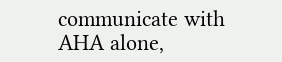communicate with AHA alone,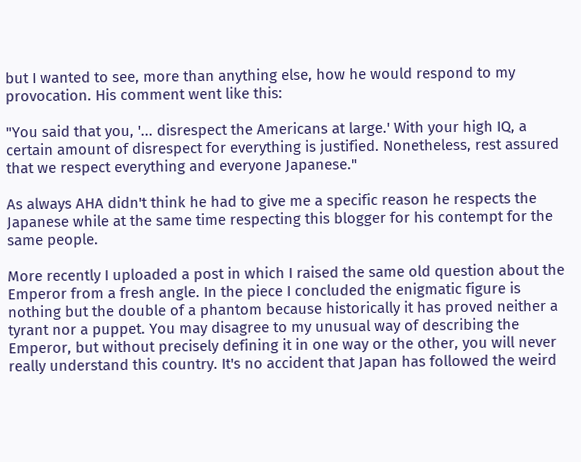but I wanted to see, more than anything else, how he would respond to my provocation. His comment went like this:

"You said that you, '... disrespect the Americans at large.' With your high IQ, a certain amount of disrespect for everything is justified. Nonetheless, rest assured that we respect everything and everyone Japanese."

As always AHA didn't think he had to give me a specific reason he respects the Japanese while at the same time respecting this blogger for his contempt for the same people.

More recently I uploaded a post in which I raised the same old question about the Emperor from a fresh angle. In the piece I concluded the enigmatic figure is nothing but the double of a phantom because historically it has proved neither a tyrant nor a puppet. You may disagree to my unusual way of describing the Emperor, but without precisely defining it in one way or the other, you will never really understand this country. It's no accident that Japan has followed the weird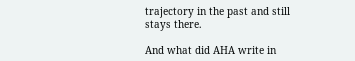trajectory in the past and still stays there.

And what did AHA write in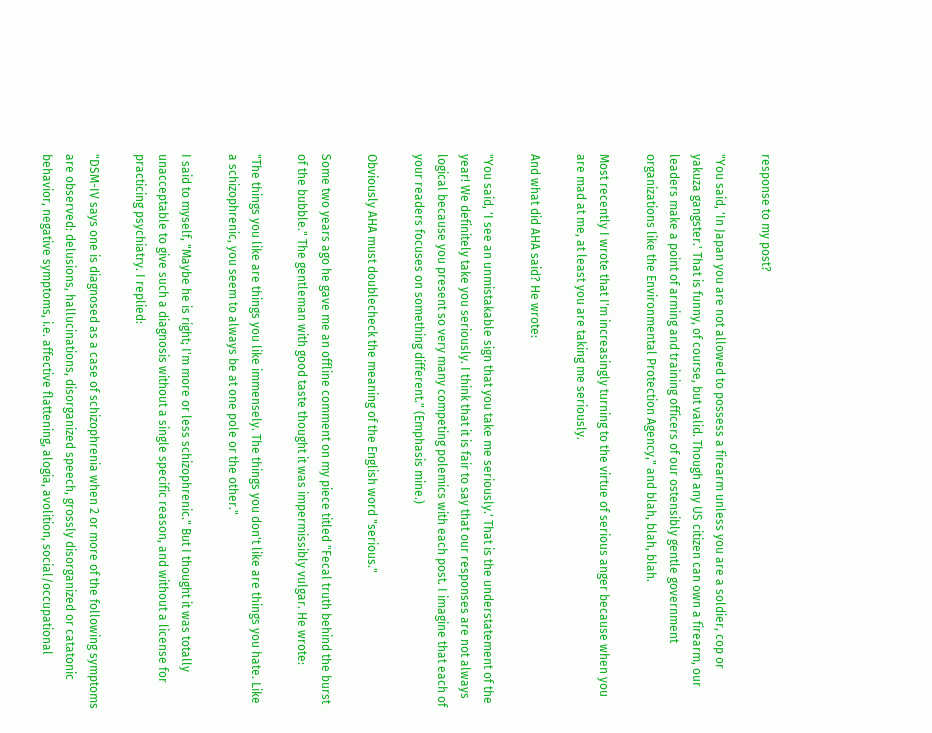response to my post?

"You said, 'In Japan you are not allowed to possess a firearm unless you are a soldier, cop or yakuza gangster.' That is funny, of course, but valid. Though any US citizen can own a firearm, our leaders make a point of arming and training officers of our ostensibly gentle government organizations like the Environmental Protection Agency," and blah, blah, blah.

Most recently I wrote that I'm increasingly turning to the virtue of serious anger because when you are mad at me, at least you are taking me seriously.

And what did AHA said? He wrote:

"You said, 'I see an unmistakable sign that you take me seriously.' That is the understatement of the year! We definitely take you seriously. I think that it is fair to say that our responses are not always logical because you present so very many competing polemics with each post. I imagine that each of your readers focuses on something different." (Emphasis mine.)

Obviously AHA must doublecheck the meaning of the English word "serious."

Some two years ago he gave me an offline comment on my piece titled "Fecal truth behind the burst of the bubble." The gentleman with good taste thought it was impermissibly vulgar. He wrote:

"The things you like are things you like immensely. The things you don't like are things you hate. Like a schizophrenic, you seem to always be at one pole or the other."

I said to myself, "Maybe he is right; I'm more or less schizophrenic." But I thought it was totally unacceptable to give such a diagnosis without a single specific reason, and without a license for practicing psychiatry. I replied:

"DSM-IV says one is diagnosed as a case of schizophrenia when 2 or more of the following symptoms are observed: delusions, hallucinations, disorganized speech, grossly disorganized or catatonic behavior, negative symptoms, i.e. affective flattening, alogia, avolition, social/occupational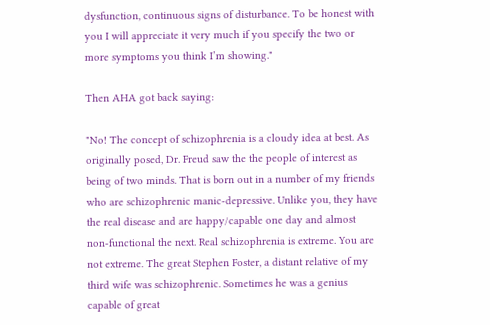dysfunction, continuous signs of disturbance. To be honest with you I will appreciate it very much if you specify the two or more symptoms you think I’m showing."

Then AHA got back saying:

"No! The concept of schizophrenia is a cloudy idea at best. As originally posed, Dr. Freud saw the the people of interest as being of two minds. That is born out in a number of my friends who are schizophrenic manic-depressive. Unlike you, they have the real disease and are happy/capable one day and almost non-functional the next. Real schizophrenia is extreme. You are not extreme. The great Stephen Foster, a distant relative of my third wife was schizophrenic. Sometimes he was a genius capable of great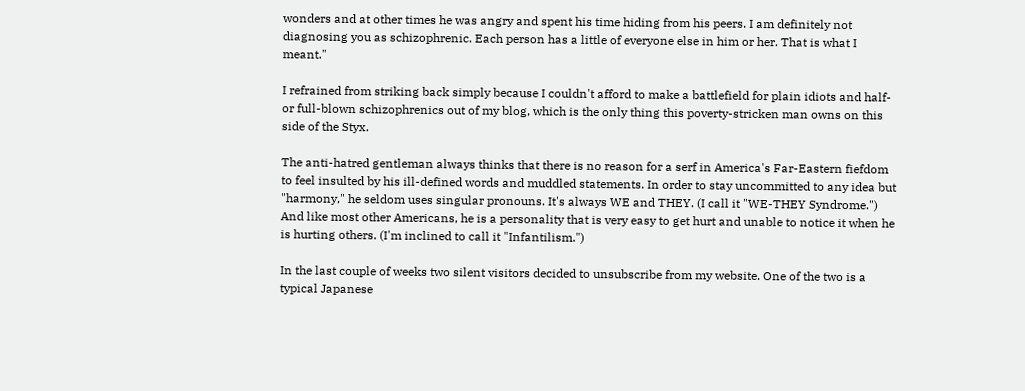wonders and at other times he was angry and spent his time hiding from his peers. I am definitely not diagnosing you as schizophrenic. Each person has a little of everyone else in him or her. That is what I meant."

I refrained from striking back simply because I couldn't afford to make a battlefield for plain idiots and half- or full-blown schizophrenics out of my blog, which is the only thing this poverty-stricken man owns on this side of the Styx.

The anti-hatred gentleman always thinks that there is no reason for a serf in America's Far-Eastern fiefdom to feel insulted by his ill-defined words and muddled statements. In order to stay uncommitted to any idea but "harmony," he seldom uses singular pronouns. It's always WE and THEY. (I call it "WE-THEY Syndrome.") And like most other Americans, he is a personality that is very easy to get hurt and unable to notice it when he is hurting others. (I'm inclined to call it "Infantilism.")

In the last couple of weeks two silent visitors decided to unsubscribe from my website. One of the two is a typical Japanese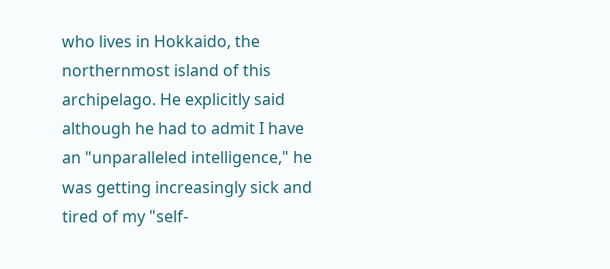who lives in Hokkaido, the northernmost island of this archipelago. He explicitly said although he had to admit I have an "unparalleled intelligence," he was getting increasingly sick and tired of my "self-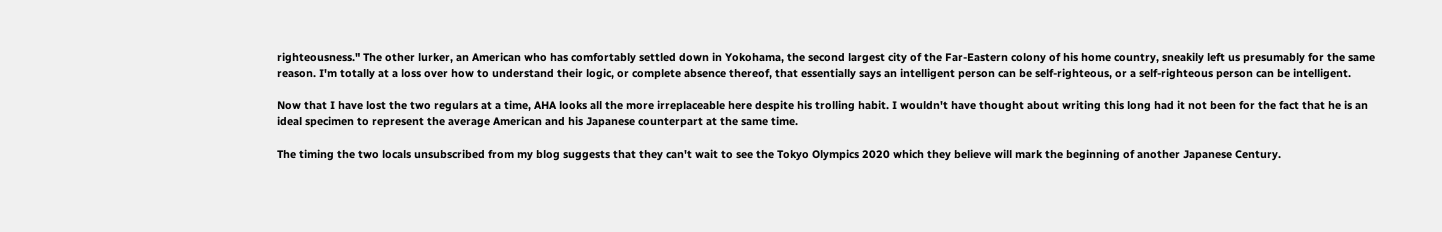righteousness." The other lurker, an American who has comfortably settled down in Yokohama, the second largest city of the Far-Eastern colony of his home country, sneakily left us presumably for the same reason. I'm totally at a loss over how to understand their logic, or complete absence thereof, that essentially says an intelligent person can be self-righteous, or a self-righteous person can be intelligent.

Now that I have lost the two regulars at a time, AHA looks all the more irreplaceable here despite his trolling habit. I wouldn't have thought about writing this long had it not been for the fact that he is an ideal specimen to represent the average American and his Japanese counterpart at the same time.

The timing the two locals unsubscribed from my blog suggests that they can't wait to see the Tokyo Olympics 2020 which they believe will mark the beginning of another Japanese Century.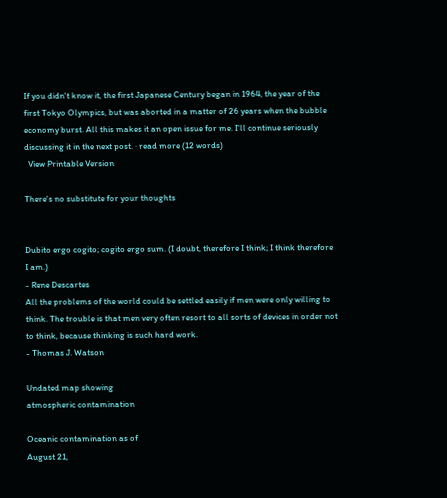If you didn't know it, the first Japanese Century began in 1964, the year of the first Tokyo Olympics, but was aborted in a matter of 26 years when the bubble economy burst. All this makes it an open issue for me. I'll continue seriously discussing it in the next post. · read more (12 words)
  View Printable Version

There's no substitute for your thoughts


Dubito ergo cogito; cogito ergo sum. (I doubt, therefore I think; I think therefore I am.)
- Rene Descartes
All the problems of the world could be settled easily if men were only willing to think. The trouble is that men very often resort to all sorts of devices in order not to think, because thinking is such hard work.
- Thomas J. Watson

Undated map showing
atmospheric contamination

Oceanic contamination as of
August 21,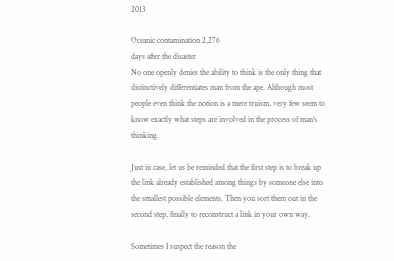2013

Oceanic contamination 2,276
days after the disaster
No one openly denies the ability to think is the only thing that distinctively differentiates man from the ape. Although most people even think the notion is a mere truism, very few seem to know exactly what steps are involved in the process of man's thinking.

Just in case, let us be reminded that the first step is to break up the link already established among things by someone else into the smallest possible elements. Then you sort them out in the second step, finally to reconstruct a link in your own way.

Sometimes I suspect the reason the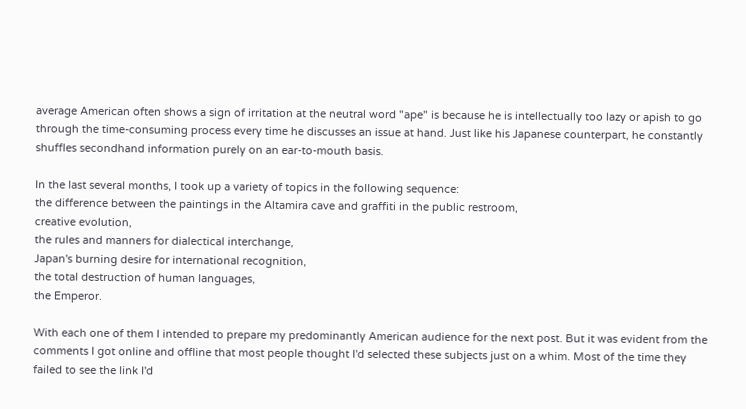average American often shows a sign of irritation at the neutral word "ape" is because he is intellectually too lazy or apish to go through the time-consuming process every time he discusses an issue at hand. Just like his Japanese counterpart, he constantly shuffles secondhand information purely on an ear-to-mouth basis.

In the last several months, I took up a variety of topics in the following sequence:
the difference between the paintings in the Altamira cave and graffiti in the public restroom,
creative evolution,
the rules and manners for dialectical interchange,
Japan's burning desire for international recognition,
the total destruction of human languages,
the Emperor.

With each one of them I intended to prepare my predominantly American audience for the next post. But it was evident from the comments I got online and offline that most people thought I'd selected these subjects just on a whim. Most of the time they failed to see the link I'd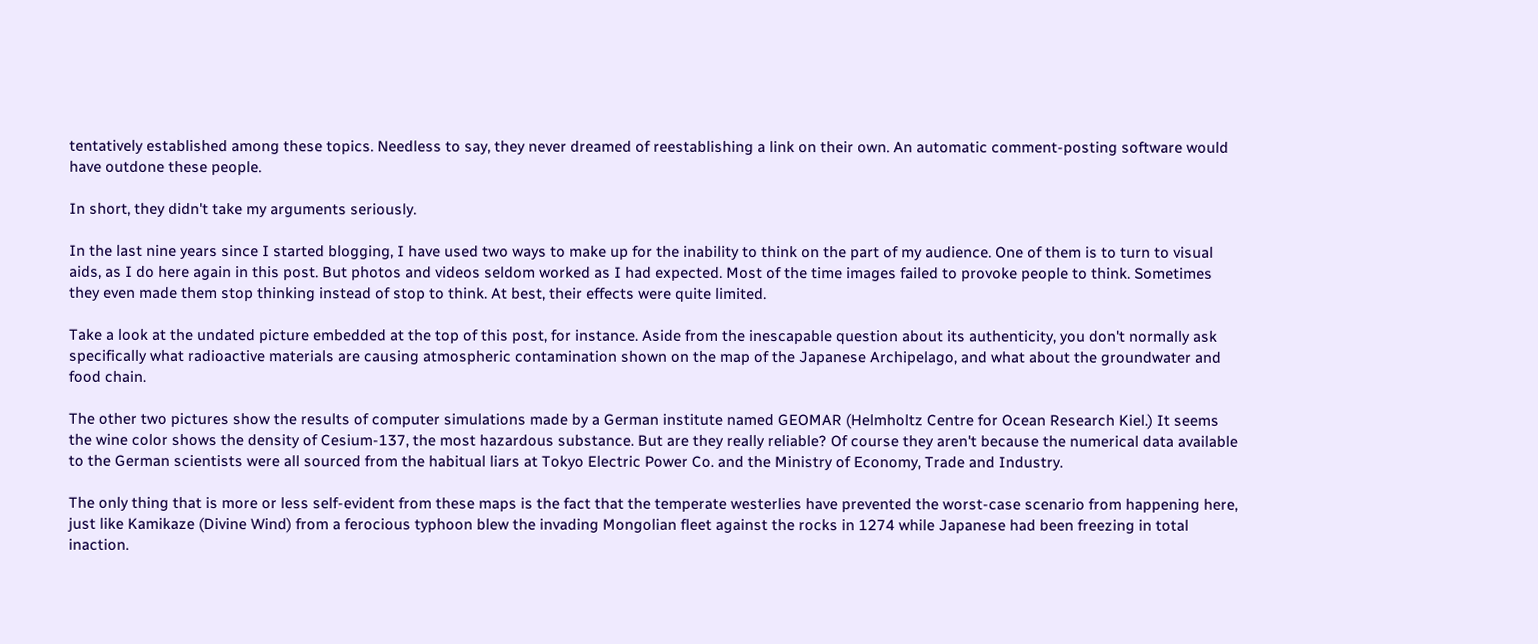tentatively established among these topics. Needless to say, they never dreamed of reestablishing a link on their own. An automatic comment-posting software would have outdone these people.

In short, they didn't take my arguments seriously.

In the last nine years since I started blogging, I have used two ways to make up for the inability to think on the part of my audience. One of them is to turn to visual aids, as I do here again in this post. But photos and videos seldom worked as I had expected. Most of the time images failed to provoke people to think. Sometimes they even made them stop thinking instead of stop to think. At best, their effects were quite limited.

Take a look at the undated picture embedded at the top of this post, for instance. Aside from the inescapable question about its authenticity, you don't normally ask specifically what radioactive materials are causing atmospheric contamination shown on the map of the Japanese Archipelago, and what about the groundwater and food chain.

The other two pictures show the results of computer simulations made by a German institute named GEOMAR (Helmholtz Centre for Ocean Research Kiel.) It seems the wine color shows the density of Cesium-137, the most hazardous substance. But are they really reliable? Of course they aren't because the numerical data available to the German scientists were all sourced from the habitual liars at Tokyo Electric Power Co. and the Ministry of Economy, Trade and Industry.

The only thing that is more or less self-evident from these maps is the fact that the temperate westerlies have prevented the worst-case scenario from happening here, just like Kamikaze (Divine Wind) from a ferocious typhoon blew the invading Mongolian fleet against the rocks in 1274 while Japanese had been freezing in total inaction.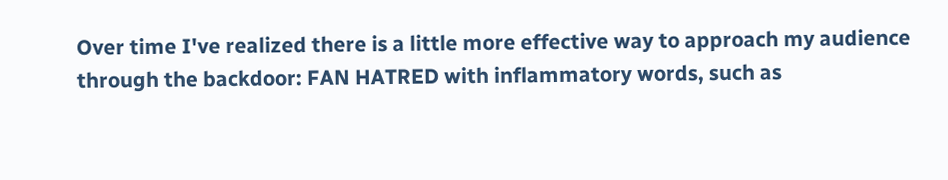Over time I've realized there is a little more effective way to approach my audience through the backdoor: FAN HATRED with inflammatory words, such as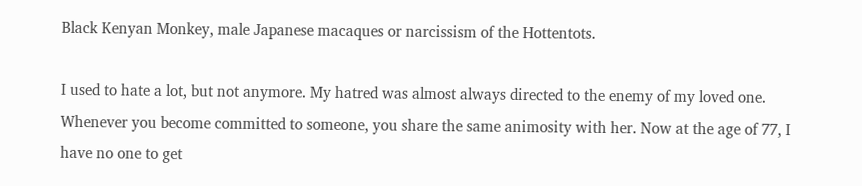Black Kenyan Monkey, male Japanese macaques or narcissism of the Hottentots.

I used to hate a lot, but not anymore. My hatred was almost always directed to the enemy of my loved one. Whenever you become committed to someone, you share the same animosity with her. Now at the age of 77, I have no one to get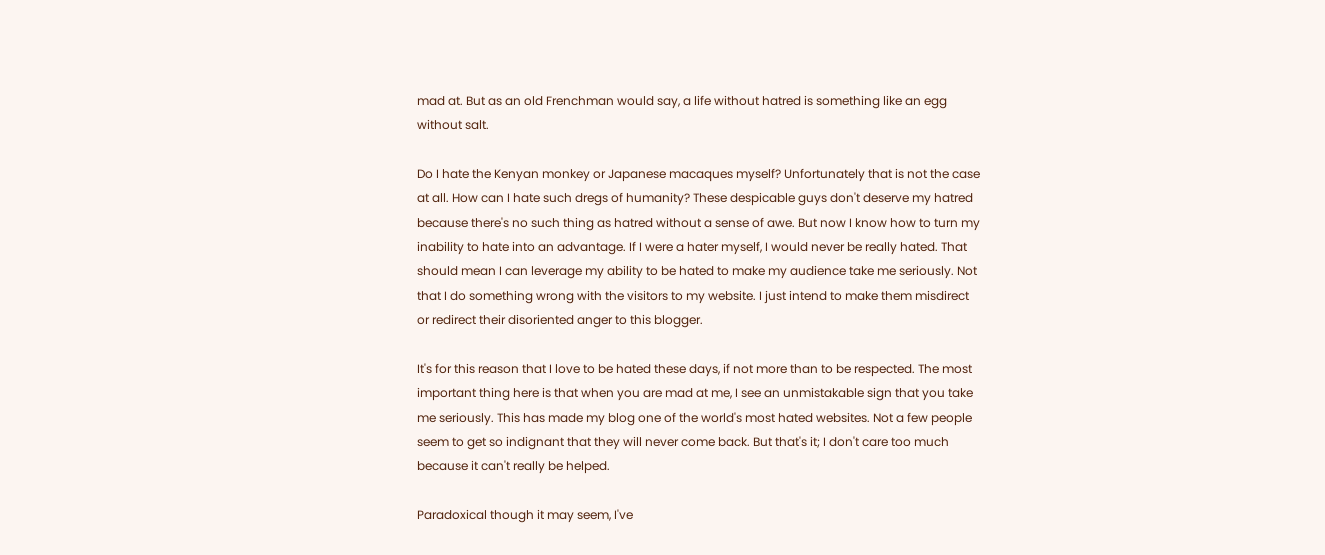mad at. But as an old Frenchman would say, a life without hatred is something like an egg without salt.

Do I hate the Kenyan monkey or Japanese macaques myself? Unfortunately that is not the case at all. How can I hate such dregs of humanity? These despicable guys don't deserve my hatred because there's no such thing as hatred without a sense of awe. But now I know how to turn my inability to hate into an advantage. If I were a hater myself, I would never be really hated. That should mean I can leverage my ability to be hated to make my audience take me seriously. Not that I do something wrong with the visitors to my website. I just intend to make them misdirect or redirect their disoriented anger to this blogger.

It's for this reason that I love to be hated these days, if not more than to be respected. The most important thing here is that when you are mad at me, I see an unmistakable sign that you take me seriously. This has made my blog one of the world's most hated websites. Not a few people seem to get so indignant that they will never come back. But that's it; I don't care too much because it can't really be helped.

Paradoxical though it may seem, I've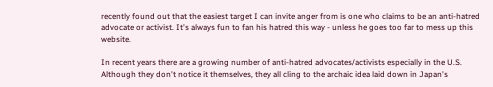recently found out that the easiest target I can invite anger from is one who claims to be an anti-hatred advocate or activist. It's always fun to fan his hatred this way - unless he goes too far to mess up this website.

In recent years there are a growing number of anti-hatred advocates/activists especially in the U.S. Although they don't notice it themselves, they all cling to the archaic idea laid down in Japan's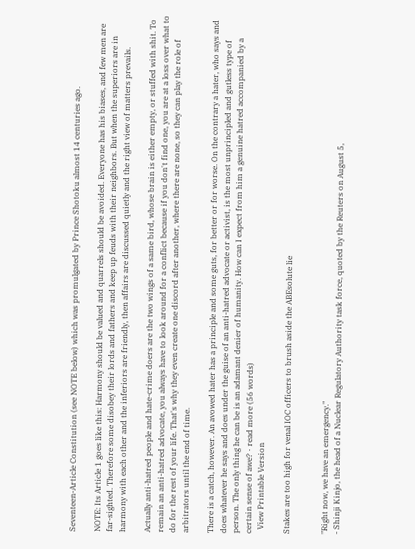Seventeen-Article Constitution (see NOTE below) which was promulgated by Prince Shotoku almost 14 centuries ago.

NOTE: Its Article 1 goes like this: Harmony should be valued and quarrels should be avoided. Everyone has his biases, and few men are far-sighted. Therefore some disobey their lords and fathers and keep up feuds with their neighbors. But when the superiors are in harmony with each other and the inferiors are friendly, then affairs are discussed quietly and the right view of matters prevails.

Actually anti-hatred people and hate-crime doers are the two wings of a same bird, whose brain is either empty, or stuffed with shit. To remain an anti-hatred advocate, you always have to look around for a conflict because if you don't find one, you are at a loss over what to do for the rest of your life. That's why they even create one discord after another, where there are none, so they can play the role of arbitrators until the end of time.

There is a catch, however. An avowed hater has a principle and some guts, for better or for worse. On the contrary a hater, who says and does whatever he says and does under the guise of an anti-hatred advocate or activist, is the most unprincipled and gutless type of person. The only thing he can be is an adamant denier of humanity. How can I expect from him a genuine hatred accompanied by a certain sense of awe? · read more (56 words)
  View Printable Version

Stakes are too high for venal IOC officers to brush aside the ABEsolute lie


"Right now, we have an emergency."
- Shinji Kinjo, the head of a Nuclear Regulatory Authority task force, quoted by the Reuters on August 5,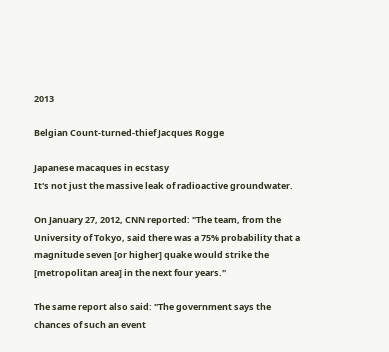2013

Belgian Count-turned-thief Jacques Rogge

Japanese macaques in ecstasy
It's not just the massive leak of radioactive groundwater.

On January 27, 2012, CNN reported: "The team, from the University of Tokyo, said there was a 75% probability that a magnitude seven [or higher] quake would strike the [metropolitan area] in the next four years."

The same report also said: "The government says the chances of such an event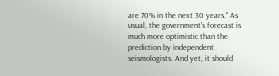are 70% in the next 30 years." As usual, the government's forecast is much more optimistic than the prediction by independent seismologists. And yet, it should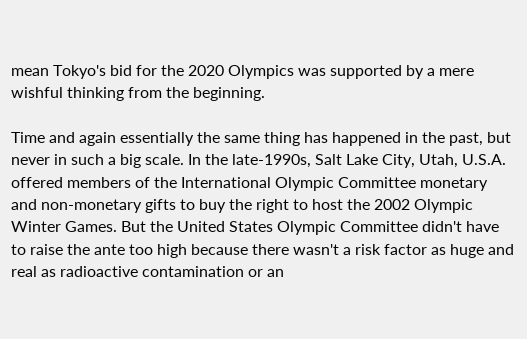mean Tokyo's bid for the 2020 Olympics was supported by a mere wishful thinking from the beginning.

Time and again essentially the same thing has happened in the past, but never in such a big scale. In the late-1990s, Salt Lake City, Utah, U.S.A. offered members of the International Olympic Committee monetary and non-monetary gifts to buy the right to host the 2002 Olympic Winter Games. But the United States Olympic Committee didn't have to raise the ante too high because there wasn't a risk factor as huge and real as radioactive contamination or an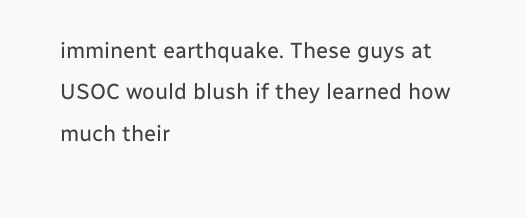imminent earthquake. These guys at USOC would blush if they learned how much their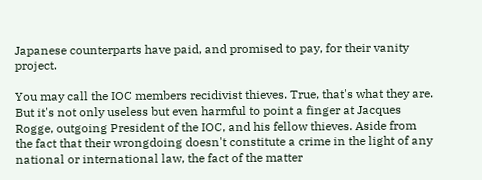Japanese counterparts have paid, and promised to pay, for their vanity project.

You may call the IOC members recidivist thieves. True, that's what they are. But it's not only useless but even harmful to point a finger at Jacques Rogge, outgoing President of the IOC, and his fellow thieves. Aside from the fact that their wrongdoing doesn't constitute a crime in the light of any national or international law, the fact of the matter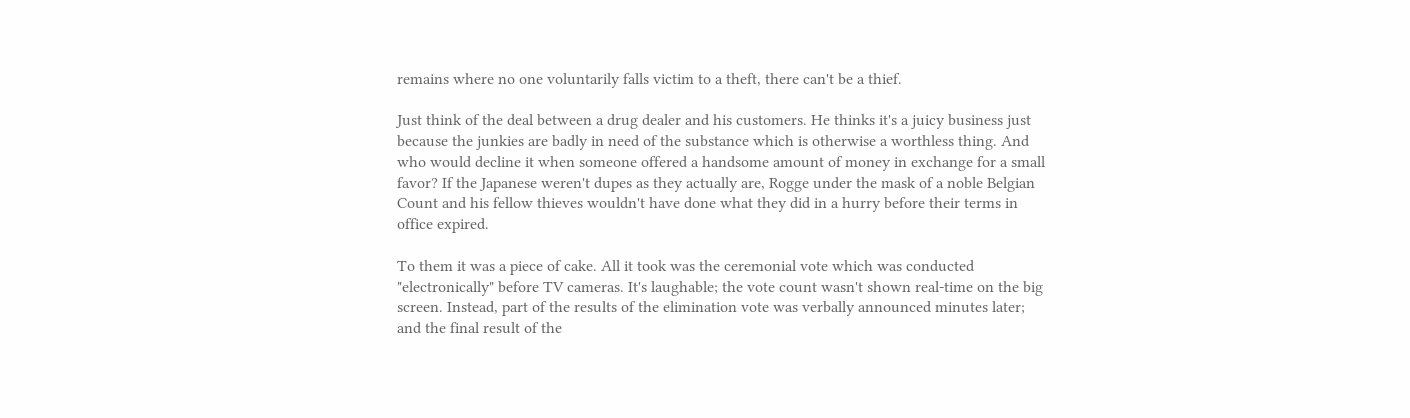remains where no one voluntarily falls victim to a theft, there can't be a thief.

Just think of the deal between a drug dealer and his customers. He thinks it's a juicy business just because the junkies are badly in need of the substance which is otherwise a worthless thing. And who would decline it when someone offered a handsome amount of money in exchange for a small favor? If the Japanese weren't dupes as they actually are, Rogge under the mask of a noble Belgian Count and his fellow thieves wouldn't have done what they did in a hurry before their terms in office expired.

To them it was a piece of cake. All it took was the ceremonial vote which was conducted "electronically" before TV cameras. It's laughable; the vote count wasn't shown real-time on the big screen. Instead, part of the results of the elimination vote was verbally announced minutes later; and the final result of the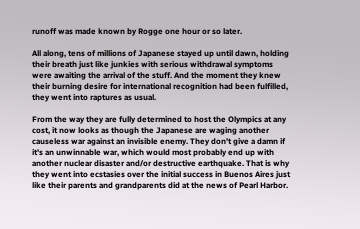runoff was made known by Rogge one hour or so later.

All along, tens of millions of Japanese stayed up until dawn, holding their breath just like junkies with serious withdrawal symptoms were awaiting the arrival of the stuff. And the moment they knew their burning desire for international recognition had been fulfilled, they went into raptures as usual.

From the way they are fully determined to host the Olympics at any cost, it now looks as though the Japanese are waging another causeless war against an invisible enemy. They don't give a damn if it's an unwinnable war, which would most probably end up with another nuclear disaster and/or destructive earthquake. That is why they went into ecstasies over the initial success in Buenos Aires just like their parents and grandparents did at the news of Pearl Harbor.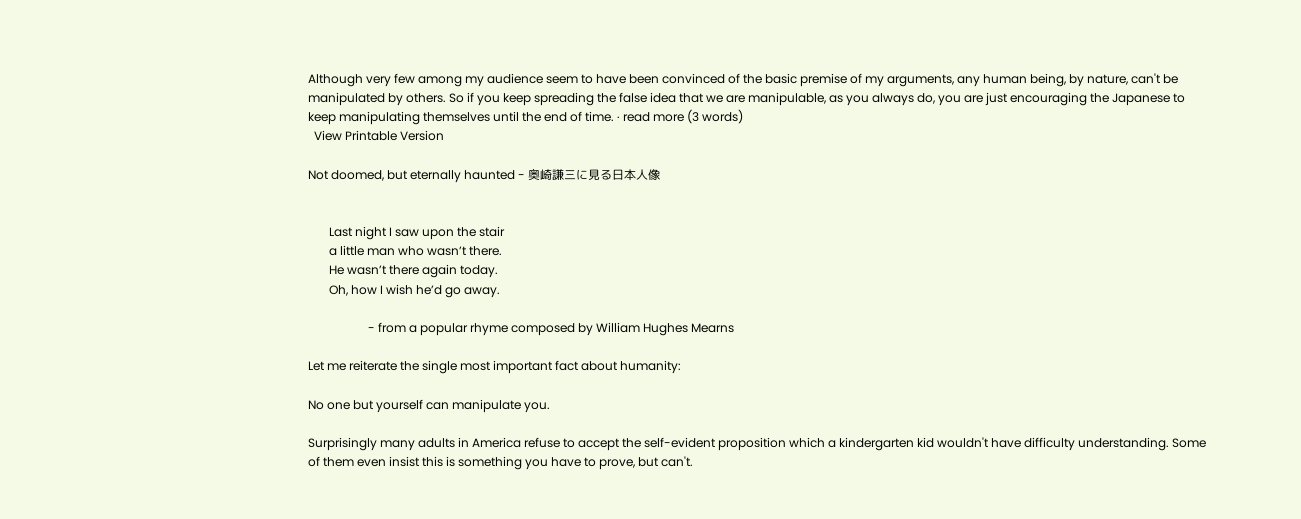Although very few among my audience seem to have been convinced of the basic premise of my arguments, any human being, by nature, can't be manipulated by others. So if you keep spreading the false idea that we are manipulable, as you always do, you are just encouraging the Japanese to keep manipulating themselves until the end of time. · read more (3 words)
  View Printable Version

Not doomed, but eternally haunted - 奥崎謙三に見る日本人像


       Last night I saw upon the stair
       a little man who wasn’t there.
       He wasn’t there again today.
       Oh, how I wish he’d go away.

                    - from a popular rhyme composed by William Hughes Mearns

Let me reiterate the single most important fact about humanity:

No one but yourself can manipulate you.

Surprisingly many adults in America refuse to accept the self-evident proposition which a kindergarten kid wouldn't have difficulty understanding. Some of them even insist this is something you have to prove, but can't.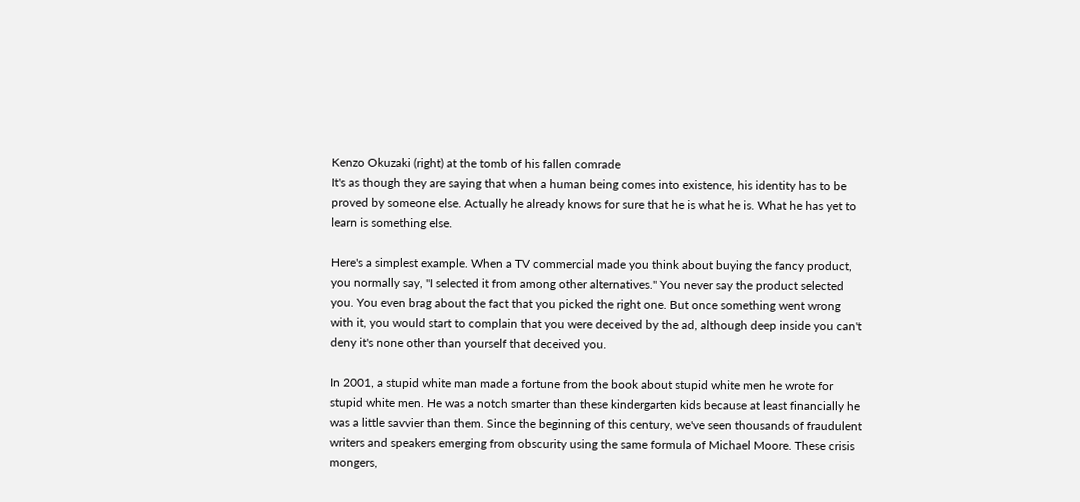Kenzo Okuzaki (right) at the tomb of his fallen comrade
It's as though they are saying that when a human being comes into existence, his identity has to be proved by someone else. Actually he already knows for sure that he is what he is. What he has yet to learn is something else.

Here's a simplest example. When a TV commercial made you think about buying the fancy product, you normally say, "I selected it from among other alternatives." You never say the product selected you. You even brag about the fact that you picked the right one. But once something went wrong with it, you would start to complain that you were deceived by the ad, although deep inside you can't deny it's none other than yourself that deceived you.

In 2001, a stupid white man made a fortune from the book about stupid white men he wrote for stupid white men. He was a notch smarter than these kindergarten kids because at least financially he was a little savvier than them. Since the beginning of this century, we've seen thousands of fraudulent writers and speakers emerging from obscurity using the same formula of Michael Moore. These crisis mongers,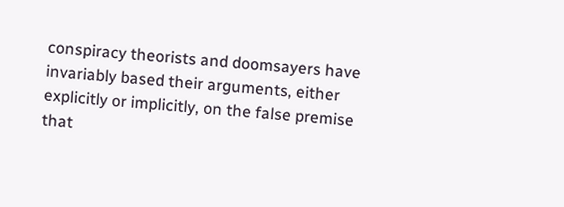conspiracy theorists and doomsayers have invariably based their arguments, either explicitly or implicitly, on the false premise that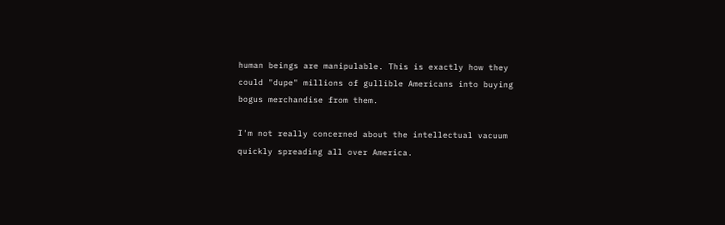human beings are manipulable. This is exactly how they could "dupe" millions of gullible Americans into buying bogus merchandise from them.

I'm not really concerned about the intellectual vacuum quickly spreading all over America.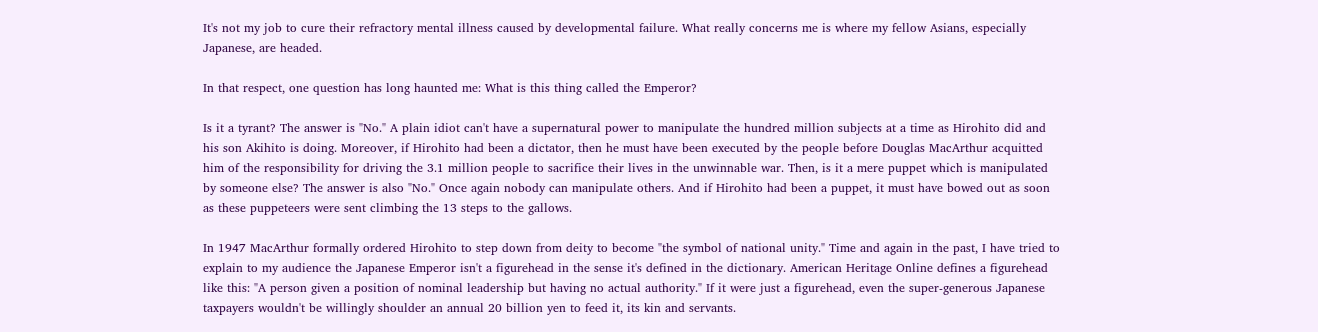It's not my job to cure their refractory mental illness caused by developmental failure. What really concerns me is where my fellow Asians, especially Japanese, are headed.

In that respect, one question has long haunted me: What is this thing called the Emperor?

Is it a tyrant? The answer is "No." A plain idiot can't have a supernatural power to manipulate the hundred million subjects at a time as Hirohito did and his son Akihito is doing. Moreover, if Hirohito had been a dictator, then he must have been executed by the people before Douglas MacArthur acquitted him of the responsibility for driving the 3.1 million people to sacrifice their lives in the unwinnable war. Then, is it a mere puppet which is manipulated by someone else? The answer is also "No." Once again nobody can manipulate others. And if Hirohito had been a puppet, it must have bowed out as soon as these puppeteers were sent climbing the 13 steps to the gallows.

In 1947 MacArthur formally ordered Hirohito to step down from deity to become "the symbol of national unity." Time and again in the past, I have tried to explain to my audience the Japanese Emperor isn't a figurehead in the sense it's defined in the dictionary. American Heritage Online defines a figurehead like this: "A person given a position of nominal leadership but having no actual authority." If it were just a figurehead, even the super-generous Japanese taxpayers wouldn't be willingly shoulder an annual 20 billion yen to feed it, its kin and servants.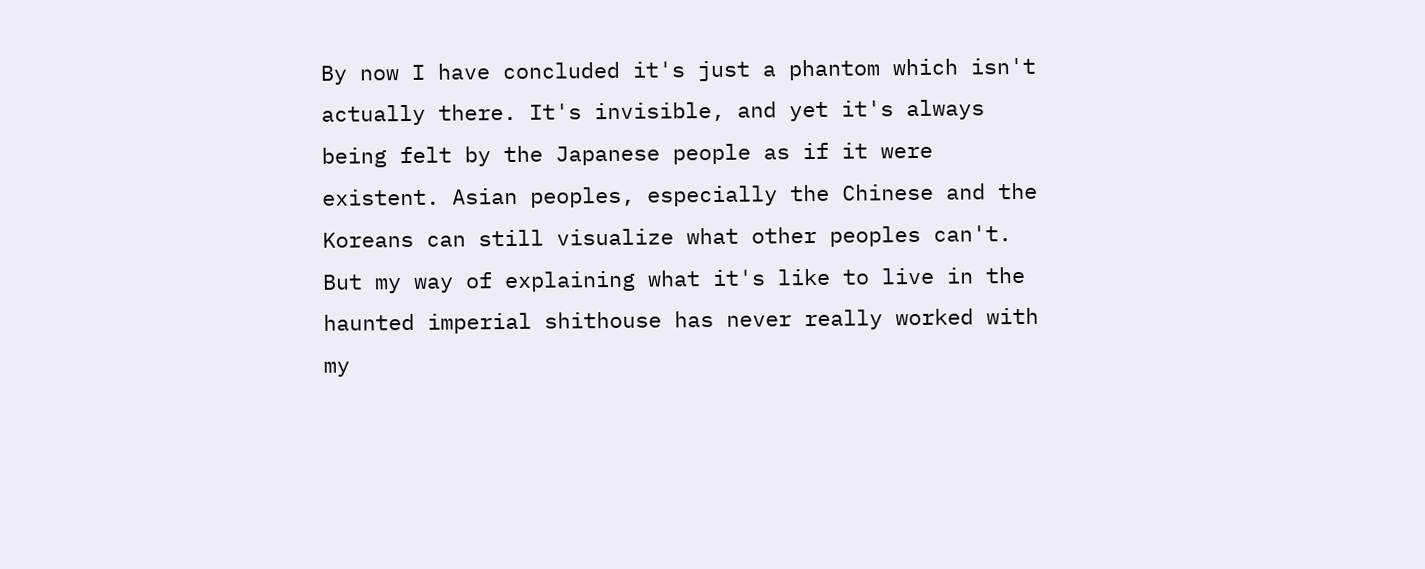By now I have concluded it's just a phantom which isn't actually there. It's invisible, and yet it's always being felt by the Japanese people as if it were existent. Asian peoples, especially the Chinese and the Koreans can still visualize what other peoples can't. But my way of explaining what it's like to live in the haunted imperial shithouse has never really worked with my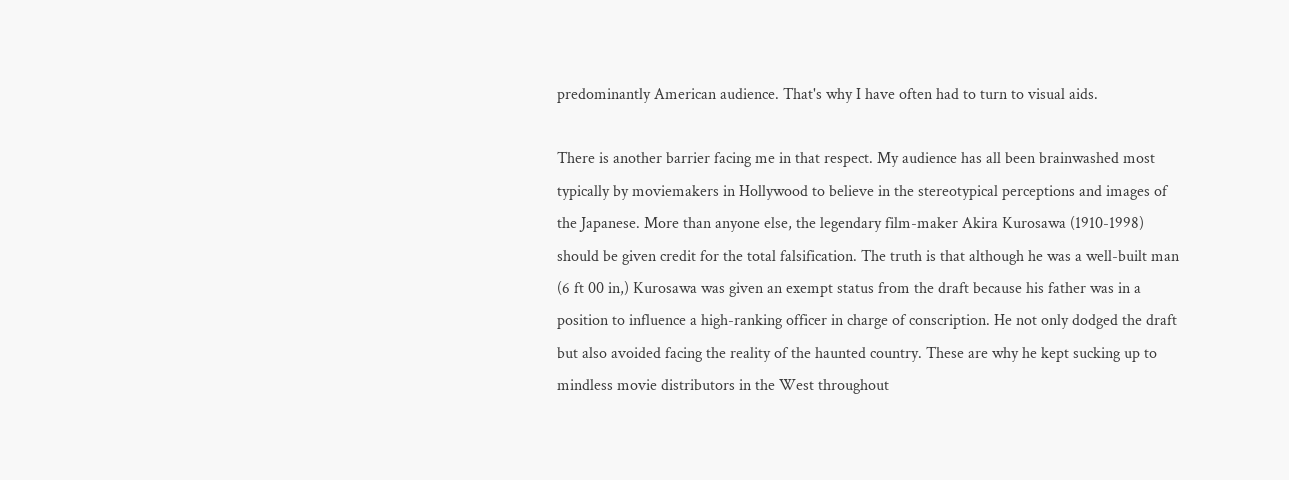predominantly American audience. That's why I have often had to turn to visual aids.

There is another barrier facing me in that respect. My audience has all been brainwashed most typically by moviemakers in Hollywood to believe in the stereotypical perceptions and images of the Japanese. More than anyone else, the legendary film-maker Akira Kurosawa (1910-1998) should be given credit for the total falsification. The truth is that although he was a well-built man (6 ft 00 in,) Kurosawa was given an exempt status from the draft because his father was in a position to influence a high-ranking officer in charge of conscription. He not only dodged the draft but also avoided facing the reality of the haunted country. These are why he kept sucking up to mindless movie distributors in the West throughout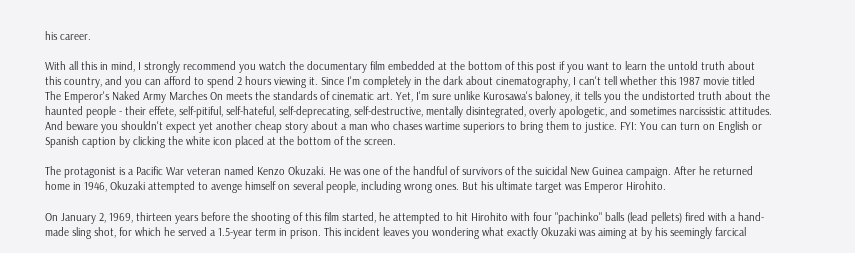his career.

With all this in mind, I strongly recommend you watch the documentary film embedded at the bottom of this post if you want to learn the untold truth about this country, and you can afford to spend 2 hours viewing it. Since I'm completely in the dark about cinematography, I can't tell whether this 1987 movie titled The Emperor's Naked Army Marches On meets the standards of cinematic art. Yet, I'm sure unlike Kurosawa's baloney, it tells you the undistorted truth about the haunted people - their effete, self-pitiful, self-hateful, self-deprecating, self-destructive, mentally disintegrated, overly apologetic, and sometimes narcissistic attitudes. And beware you shouldn't expect yet another cheap story about a man who chases wartime superiors to bring them to justice. FYI: You can turn on English or Spanish caption by clicking the white icon placed at the bottom of the screen.

The protagonist is a Pacific War veteran named Kenzo Okuzaki. He was one of the handful of survivors of the suicidal New Guinea campaign. After he returned home in 1946, Okuzaki attempted to avenge himself on several people, including wrong ones. But his ultimate target was Emperor Hirohito.

On January 2, 1969, thirteen years before the shooting of this film started, he attempted to hit Hirohito with four "pachinko" balls (lead pellets) fired with a hand-made sling shot, for which he served a 1.5-year term in prison. This incident leaves you wondering what exactly Okuzaki was aiming at by his seemingly farcical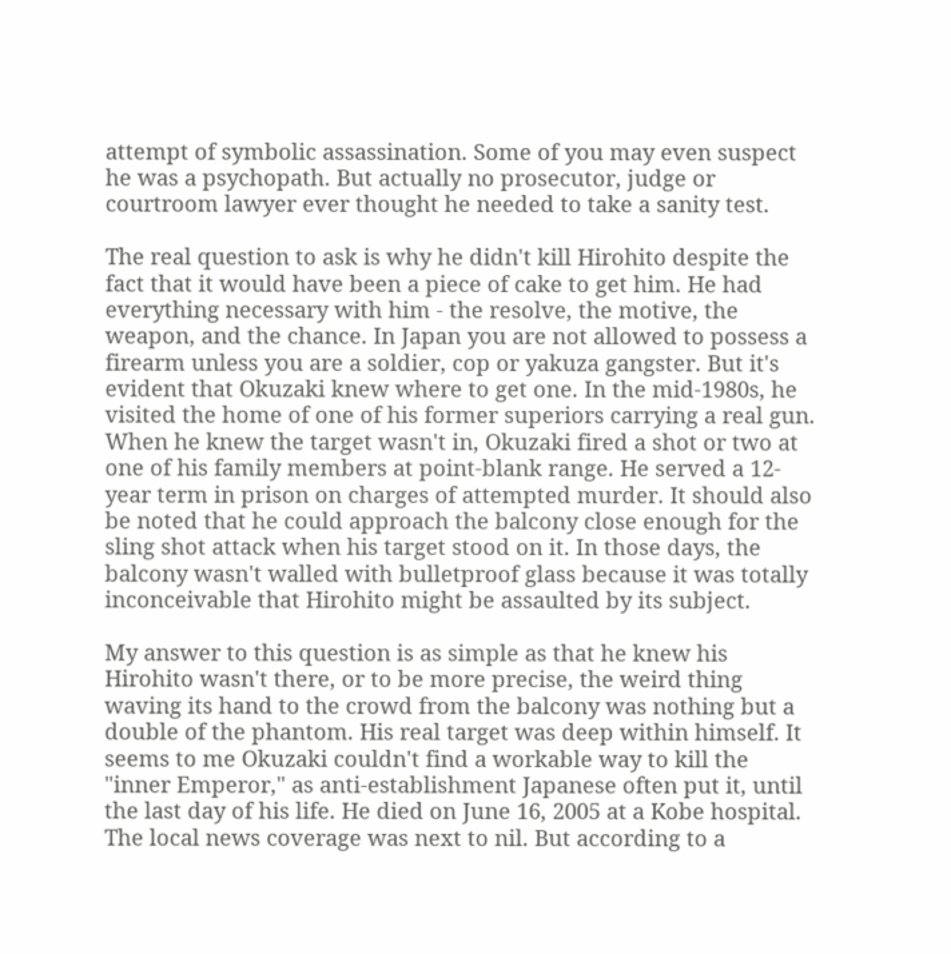attempt of symbolic assassination. Some of you may even suspect he was a psychopath. But actually no prosecutor, judge or courtroom lawyer ever thought he needed to take a sanity test.

The real question to ask is why he didn't kill Hirohito despite the fact that it would have been a piece of cake to get him. He had everything necessary with him - the resolve, the motive, the weapon, and the chance. In Japan you are not allowed to possess a firearm unless you are a soldier, cop or yakuza gangster. But it's evident that Okuzaki knew where to get one. In the mid-1980s, he visited the home of one of his former superiors carrying a real gun. When he knew the target wasn't in, Okuzaki fired a shot or two at one of his family members at point-blank range. He served a 12-year term in prison on charges of attempted murder. It should also be noted that he could approach the balcony close enough for the sling shot attack when his target stood on it. In those days, the balcony wasn't walled with bulletproof glass because it was totally inconceivable that Hirohito might be assaulted by its subject.

My answer to this question is as simple as that he knew his Hirohito wasn't there, or to be more precise, the weird thing waving its hand to the crowd from the balcony was nothing but a double of the phantom. His real target was deep within himself. It seems to me Okuzaki couldn't find a workable way to kill the "inner Emperor," as anti-establishment Japanese often put it, until the last day of his life. He died on June 16, 2005 at a Kobe hospital. The local news coverage was next to nil. But according to a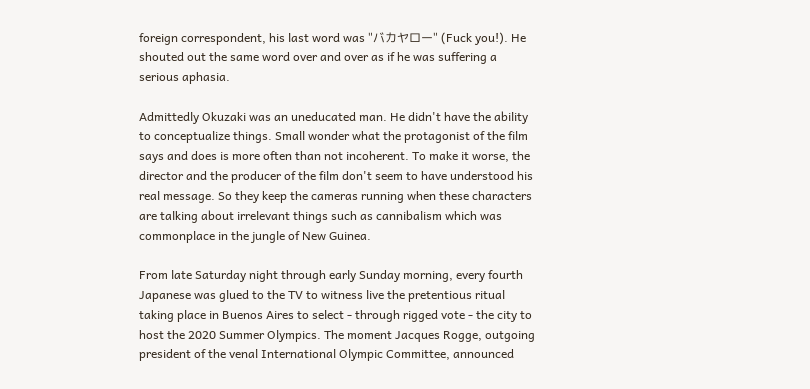foreign correspondent, his last word was "バカヤロー" (Fuck you!). He shouted out the same word over and over as if he was suffering a serious aphasia.

Admittedly Okuzaki was an uneducated man. He didn't have the ability to conceptualize things. Small wonder what the protagonist of the film says and does is more often than not incoherent. To make it worse, the director and the producer of the film don't seem to have understood his real message. So they keep the cameras running when these characters are talking about irrelevant things such as cannibalism which was commonplace in the jungle of New Guinea.

From late Saturday night through early Sunday morning, every fourth Japanese was glued to the TV to witness live the pretentious ritual taking place in Buenos Aires to select - through rigged vote - the city to host the 2020 Summer Olympics. The moment Jacques Rogge, outgoing president of the venal International Olympic Committee, announced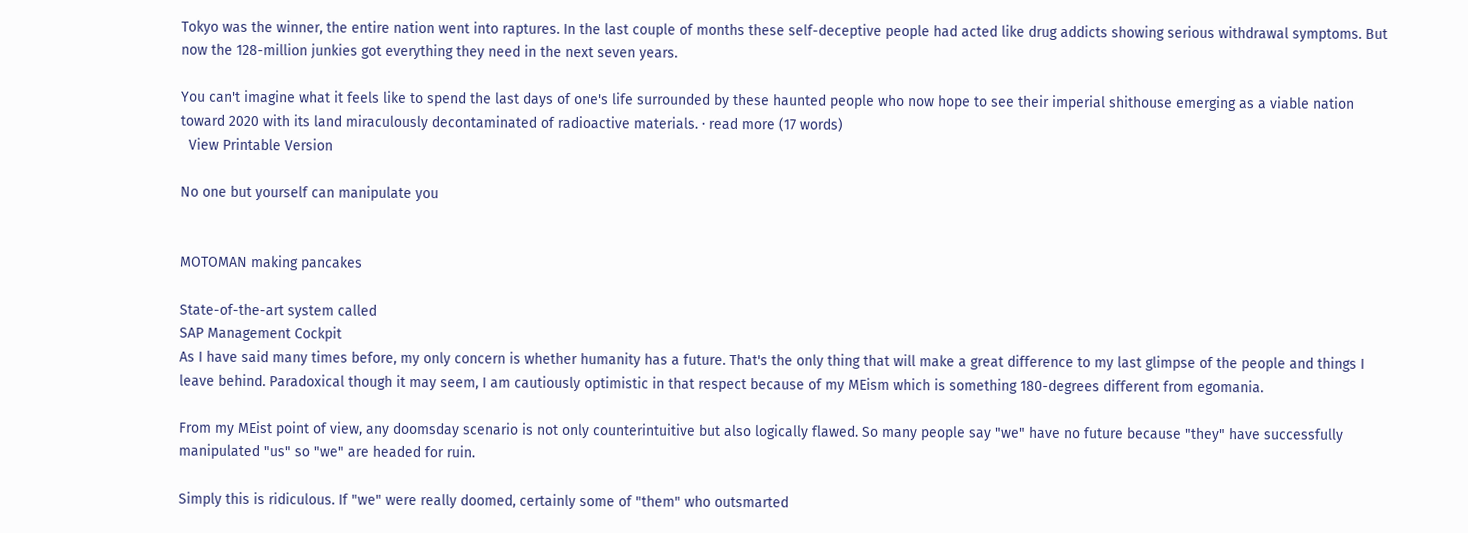Tokyo was the winner, the entire nation went into raptures. In the last couple of months these self-deceptive people had acted like drug addicts showing serious withdrawal symptoms. But now the 128-million junkies got everything they need in the next seven years.

You can't imagine what it feels like to spend the last days of one's life surrounded by these haunted people who now hope to see their imperial shithouse emerging as a viable nation toward 2020 with its land miraculously decontaminated of radioactive materials. · read more (17 words)
  View Printable Version

No one but yourself can manipulate you


MOTOMAN making pancakes

State-of-the-art system called
SAP Management Cockpit
As I have said many times before, my only concern is whether humanity has a future. That's the only thing that will make a great difference to my last glimpse of the people and things I leave behind. Paradoxical though it may seem, I am cautiously optimistic in that respect because of my MEism which is something 180-degrees different from egomania.

From my MEist point of view, any doomsday scenario is not only counterintuitive but also logically flawed. So many people say "we" have no future because "they" have successfully manipulated "us" so "we" are headed for ruin.

Simply this is ridiculous. If "we" were really doomed, certainly some of "them" who outsmarted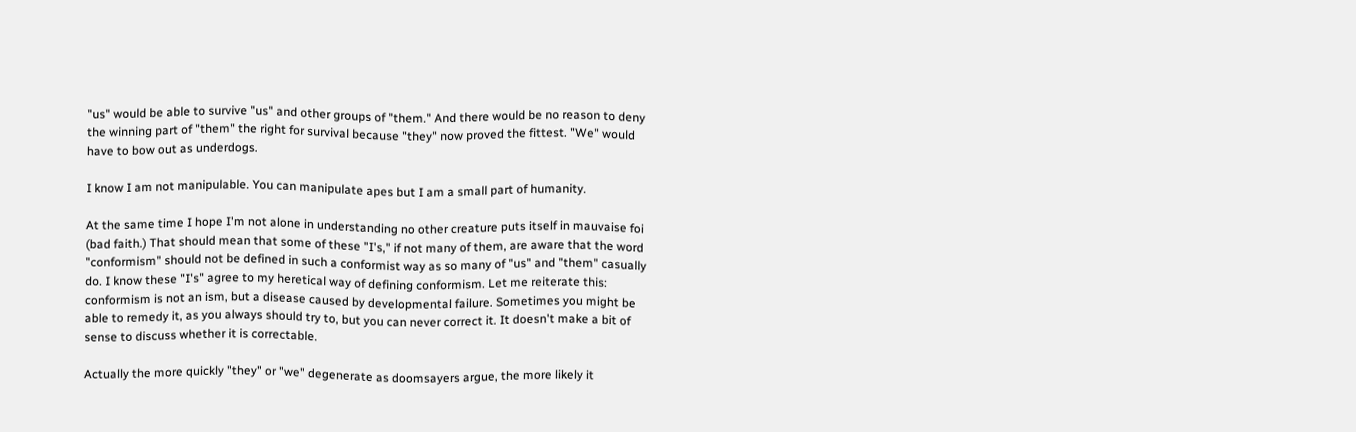"us" would be able to survive "us" and other groups of "them." And there would be no reason to deny the winning part of "them" the right for survival because "they" now proved the fittest. "We" would have to bow out as underdogs.

I know I am not manipulable. You can manipulate apes but I am a small part of humanity.

At the same time I hope I'm not alone in understanding no other creature puts itself in mauvaise foi (bad faith.) That should mean that some of these "I's," if not many of them, are aware that the word "conformism" should not be defined in such a conformist way as so many of "us" and "them" casually do. I know these "I's" agree to my heretical way of defining conformism. Let me reiterate this: conformism is not an ism, but a disease caused by developmental failure. Sometimes you might be able to remedy it, as you always should try to, but you can never correct it. It doesn't make a bit of sense to discuss whether it is correctable.

Actually the more quickly "they" or "we" degenerate as doomsayers argue, the more likely it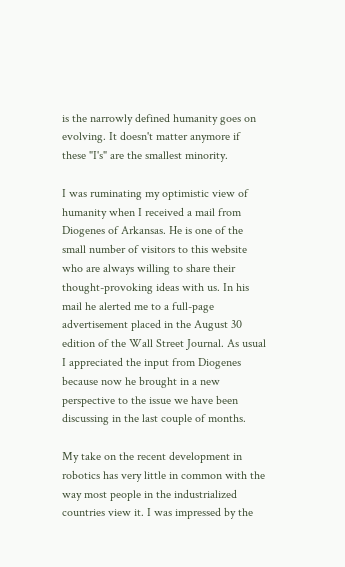is the narrowly defined humanity goes on evolving. It doesn't matter anymore if these "I's" are the smallest minority.

I was ruminating my optimistic view of humanity when I received a mail from Diogenes of Arkansas. He is one of the small number of visitors to this website who are always willing to share their thought-provoking ideas with us. In his mail he alerted me to a full-page advertisement placed in the August 30 edition of the Wall Street Journal. As usual I appreciated the input from Diogenes because now he brought in a new perspective to the issue we have been discussing in the last couple of months.

My take on the recent development in robotics has very little in common with the way most people in the industrialized countries view it. I was impressed by the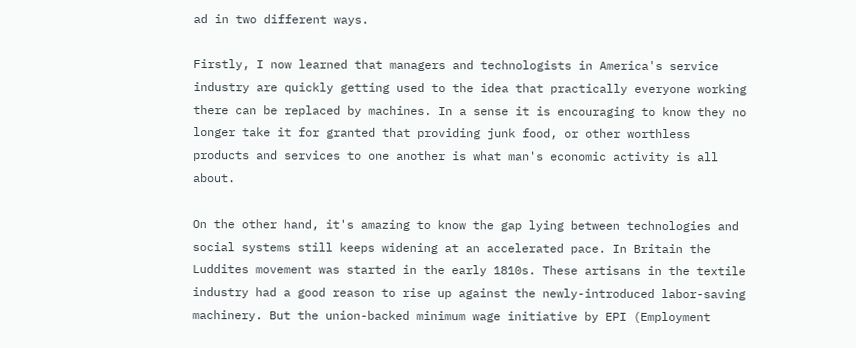ad in two different ways.

Firstly, I now learned that managers and technologists in America's service industry are quickly getting used to the idea that practically everyone working there can be replaced by machines. In a sense it is encouraging to know they no longer take it for granted that providing junk food, or other worthless products and services to one another is what man's economic activity is all about.

On the other hand, it's amazing to know the gap lying between technologies and social systems still keeps widening at an accelerated pace. In Britain the Luddites movement was started in the early 1810s. These artisans in the textile industry had a good reason to rise up against the newly-introduced labor-saving machinery. But the union-backed minimum wage initiative by EPI (Employment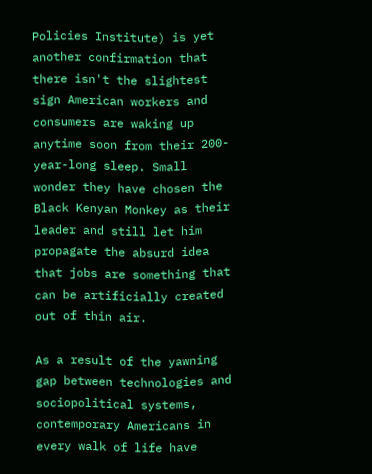Policies Institute) is yet another confirmation that there isn't the slightest sign American workers and consumers are waking up anytime soon from their 200-year-long sleep. Small wonder they have chosen the Black Kenyan Monkey as their leader and still let him propagate the absurd idea that jobs are something that can be artificially created out of thin air.

As a result of the yawning gap between technologies and sociopolitical systems, contemporary Americans in every walk of life have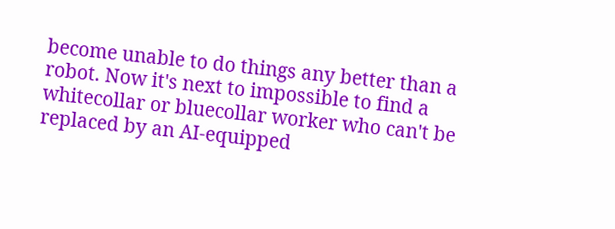become unable to do things any better than a robot. Now it's next to impossible to find a whitecollar or bluecollar worker who can't be replaced by an AI-equipped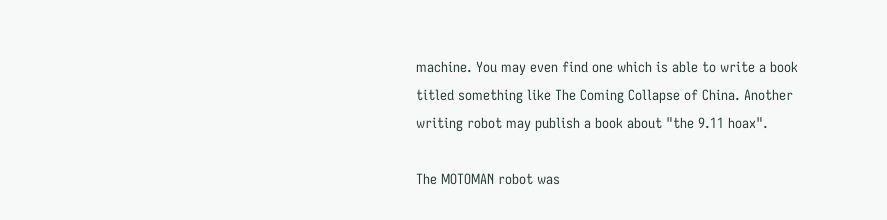machine. You may even find one which is able to write a book titled something like The Coming Collapse of China. Another writing robot may publish a book about "the 9.11 hoax".

The MOTOMAN robot was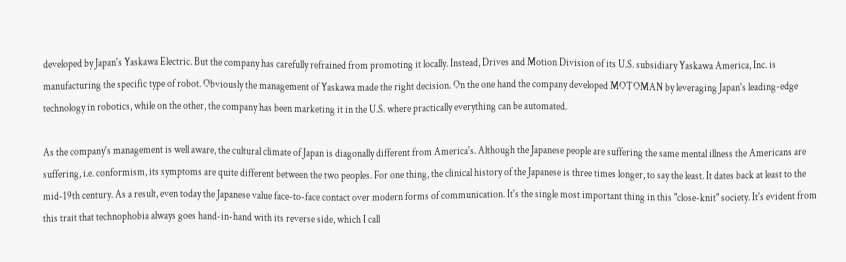developed by Japan's Yaskawa Electric. But the company has carefully refrained from promoting it locally. Instead, Drives and Motion Division of its U.S. subsidiary Yaskawa America, Inc. is manufacturing the specific type of robot. Obviously the management of Yaskawa made the right decision. On the one hand the company developed MOTOMAN by leveraging Japan's leading-edge technology in robotics, while on the other, the company has been marketing it in the U.S. where practically everything can be automated.

As the company's management is well aware, the cultural climate of Japan is diagonally different from America's. Although the Japanese people are suffering the same mental illness the Americans are suffering, i.e. conformism, its symptoms are quite different between the two peoples. For one thing, the clinical history of the Japanese is three times longer, to say the least. It dates back at least to the mid-19th century. As a result, even today the Japanese value face-to-face contact over modern forms of communication. It's the single most important thing in this "close-knit" society. It's evident from this trait that technophobia always goes hand-in-hand with its reverse side, which I call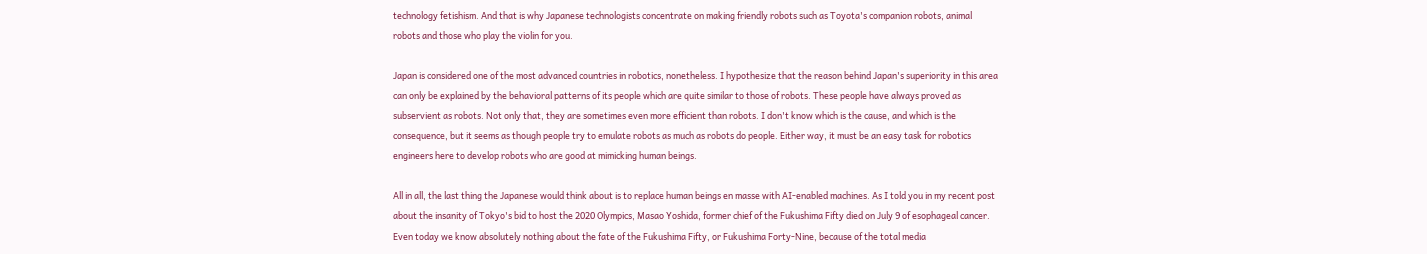technology fetishism. And that is why Japanese technologists concentrate on making friendly robots such as Toyota's companion robots, animal robots and those who play the violin for you.

Japan is considered one of the most advanced countries in robotics, nonetheless. I hypothesize that the reason behind Japan's superiority in this area can only be explained by the behavioral patterns of its people which are quite similar to those of robots. These people have always proved as subservient as robots. Not only that, they are sometimes even more efficient than robots. I don't know which is the cause, and which is the consequence, but it seems as though people try to emulate robots as much as robots do people. Either way, it must be an easy task for robotics engineers here to develop robots who are good at mimicking human beings.

All in all, the last thing the Japanese would think about is to replace human beings en masse with AI-enabled machines. As I told you in my recent post about the insanity of Tokyo's bid to host the 2020 Olympics, Masao Yoshida, former chief of the Fukushima Fifty died on July 9 of esophageal cancer. Even today we know absolutely nothing about the fate of the Fukushima Fifty, or Fukushima Forty-Nine, because of the total media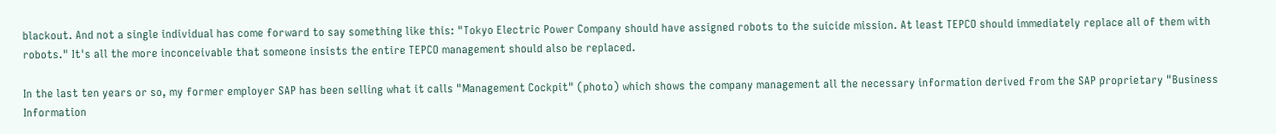blackout. And not a single individual has come forward to say something like this: "Tokyo Electric Power Company should have assigned robots to the suicide mission. At least TEPCO should immediately replace all of them with robots." It's all the more inconceivable that someone insists the entire TEPCO management should also be replaced.

In the last ten years or so, my former employer SAP has been selling what it calls "Management Cockpit" (photo) which shows the company management all the necessary information derived from the SAP proprietary "Business Information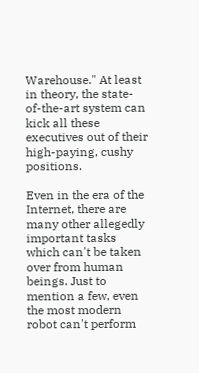Warehouse." At least in theory, the state-of-the-art system can kick all these executives out of their high-paying, cushy positions.

Even in the era of the Internet, there are many other allegedly important tasks which can't be taken over from human beings. Just to mention a few, even the most modern robot can't perform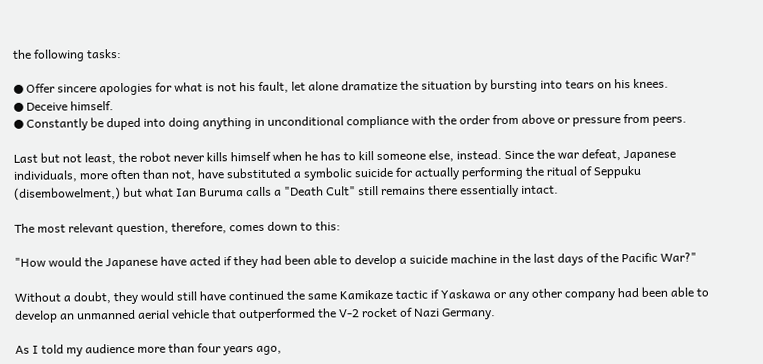the following tasks:

● Offer sincere apologies for what is not his fault, let alone dramatize the situation by bursting into tears on his knees.
● Deceive himself.
● Constantly be duped into doing anything in unconditional compliance with the order from above or pressure from peers.

Last but not least, the robot never kills himself when he has to kill someone else, instead. Since the war defeat, Japanese individuals, more often than not, have substituted a symbolic suicide for actually performing the ritual of Seppuku (disembowelment,) but what Ian Buruma calls a "Death Cult" still remains there essentially intact.

The most relevant question, therefore, comes down to this:

"How would the Japanese have acted if they had been able to develop a suicide machine in the last days of the Pacific War?"

Without a doubt, they would still have continued the same Kamikaze tactic if Yaskawa or any other company had been able to develop an unmanned aerial vehicle that outperformed the V-2 rocket of Nazi Germany.

As I told my audience more than four years ago,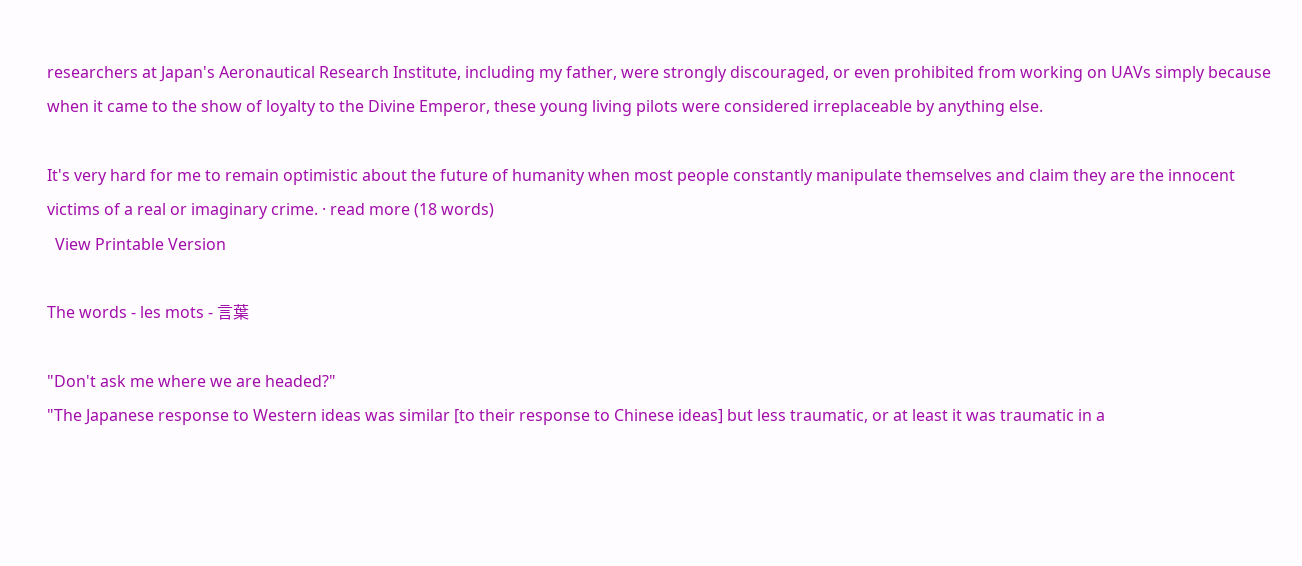researchers at Japan's Aeronautical Research Institute, including my father, were strongly discouraged, or even prohibited from working on UAVs simply because when it came to the show of loyalty to the Divine Emperor, these young living pilots were considered irreplaceable by anything else.

It's very hard for me to remain optimistic about the future of humanity when most people constantly manipulate themselves and claim they are the innocent victims of a real or imaginary crime. · read more (18 words)
  View Printable Version

The words - les mots - 言葉

"Don't ask me where we are headed?"
"The Japanese response to Western ideas was similar [to their response to Chinese ideas] but less traumatic, or at least it was traumatic in a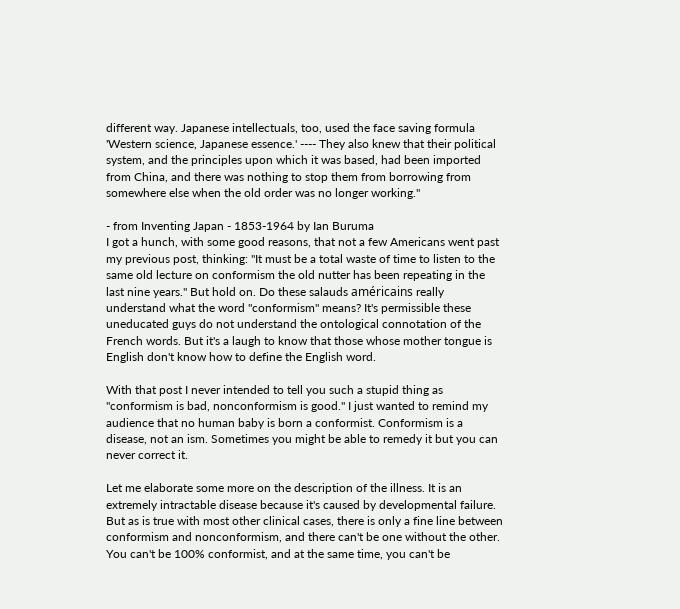different way. Japanese intellectuals, too, used the face saving formula 'Western science, Japanese essence.' ---- They also knew that their political system, and the principles upon which it was based, had been imported from China, and there was nothing to stop them from borrowing from somewhere else when the old order was no longer working."

- from Inventing Japan - 1853-1964 by Ian Buruma
I got a hunch, with some good reasons, that not a few Americans went past my previous post, thinking: "It must be a total waste of time to listen to the same old lecture on conformism the old nutter has been repeating in the last nine years." But hold on. Do these salauds américains really understand what the word "conformism" means? It's permissible these uneducated guys do not understand the ontological connotation of the French words. But it's a laugh to know that those whose mother tongue is English don't know how to define the English word.

With that post I never intended to tell you such a stupid thing as "conformism is bad, nonconformism is good." I just wanted to remind my audience that no human baby is born a conformist. Conformism is a disease, not an ism. Sometimes you might be able to remedy it but you can never correct it.

Let me elaborate some more on the description of the illness. It is an extremely intractable disease because it's caused by developmental failure. But as is true with most other clinical cases, there is only a fine line between conformism and nonconformism, and there can't be one without the other. You can't be 100% conformist, and at the same time, you can't be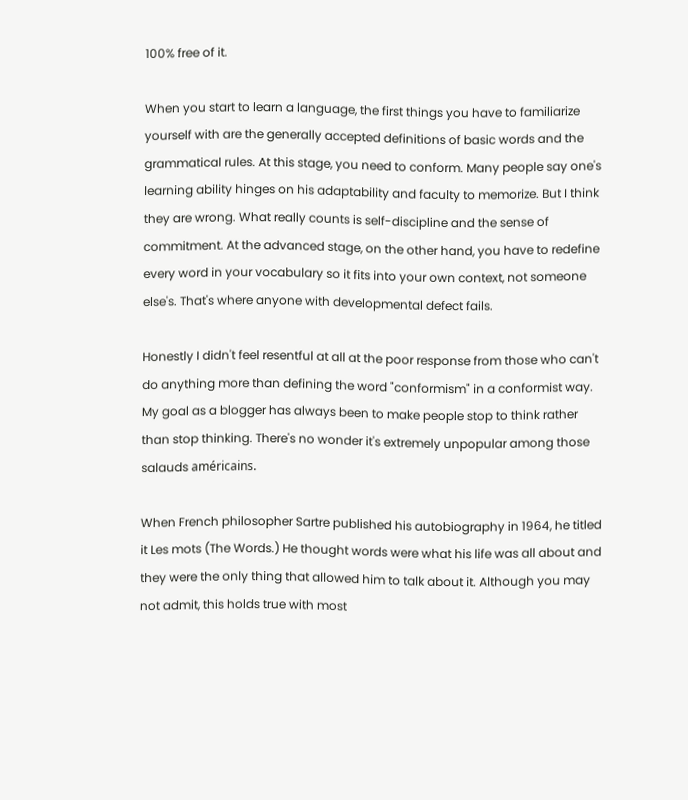100% free of it.

When you start to learn a language, the first things you have to familiarize yourself with are the generally accepted definitions of basic words and the grammatical rules. At this stage, you need to conform. Many people say one's learning ability hinges on his adaptability and faculty to memorize. But I think they are wrong. What really counts is self-discipline and the sense of commitment. At the advanced stage, on the other hand, you have to redefine every word in your vocabulary so it fits into your own context, not someone else's. That's where anyone with developmental defect fails.

Honestly I didn't feel resentful at all at the poor response from those who can't do anything more than defining the word "conformism" in a conformist way. My goal as a blogger has always been to make people stop to think rather than stop thinking. There's no wonder it's extremely unpopular among those salauds américains.

When French philosopher Sartre published his autobiography in 1964, he titled it Les mots (The Words.) He thought words were what his life was all about and they were the only thing that allowed him to talk about it. Although you may not admit, this holds true with most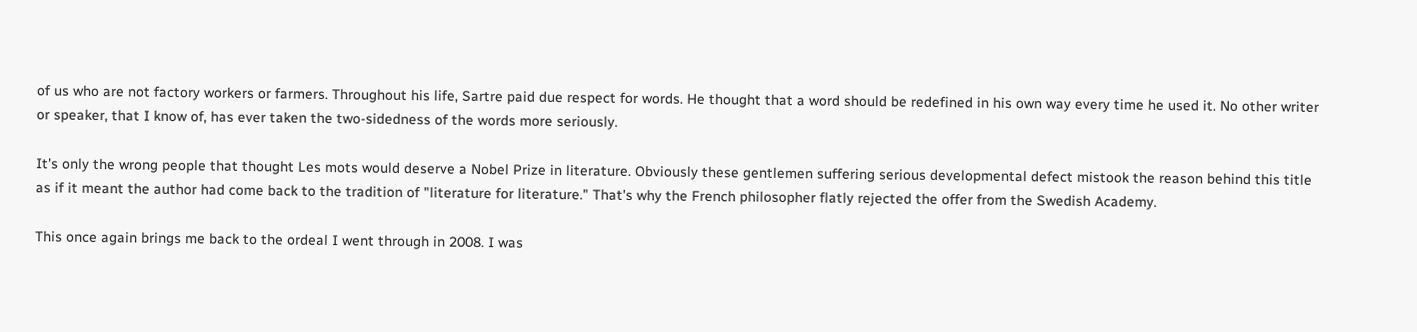of us who are not factory workers or farmers. Throughout his life, Sartre paid due respect for words. He thought that a word should be redefined in his own way every time he used it. No other writer or speaker, that I know of, has ever taken the two-sidedness of the words more seriously.

It's only the wrong people that thought Les mots would deserve a Nobel Prize in literature. Obviously these gentlemen suffering serious developmental defect mistook the reason behind this title as if it meant the author had come back to the tradition of "literature for literature." That's why the French philosopher flatly rejected the offer from the Swedish Academy.

This once again brings me back to the ordeal I went through in 2008. I was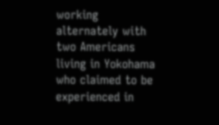working alternately with two Americans living in Yokohama who claimed to be experienced in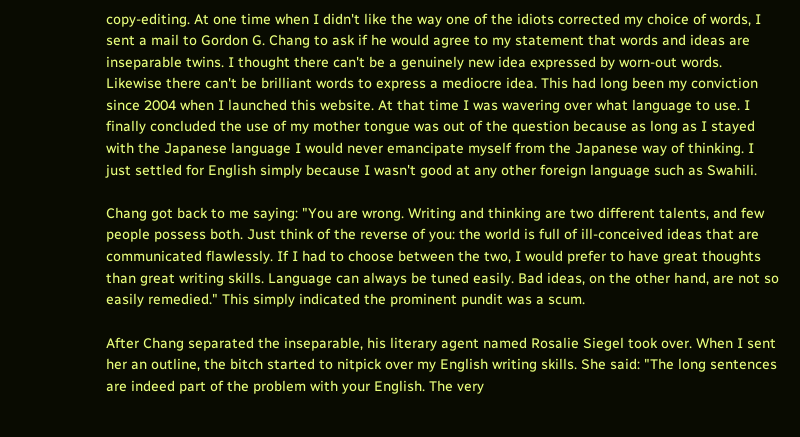copy-editing. At one time when I didn't like the way one of the idiots corrected my choice of words, I sent a mail to Gordon G. Chang to ask if he would agree to my statement that words and ideas are inseparable twins. I thought there can't be a genuinely new idea expressed by worn-out words. Likewise there can't be brilliant words to express a mediocre idea. This had long been my conviction since 2004 when I launched this website. At that time I was wavering over what language to use. I finally concluded the use of my mother tongue was out of the question because as long as I stayed with the Japanese language I would never emancipate myself from the Japanese way of thinking. I just settled for English simply because I wasn't good at any other foreign language such as Swahili.

Chang got back to me saying: "You are wrong. Writing and thinking are two different talents, and few people possess both. Just think of the reverse of you: the world is full of ill-conceived ideas that are communicated flawlessly. If I had to choose between the two, I would prefer to have great thoughts than great writing skills. Language can always be tuned easily. Bad ideas, on the other hand, are not so easily remedied." This simply indicated the prominent pundit was a scum.

After Chang separated the inseparable, his literary agent named Rosalie Siegel took over. When I sent her an outline, the bitch started to nitpick over my English writing skills. She said: "The long sentences are indeed part of the problem with your English. The very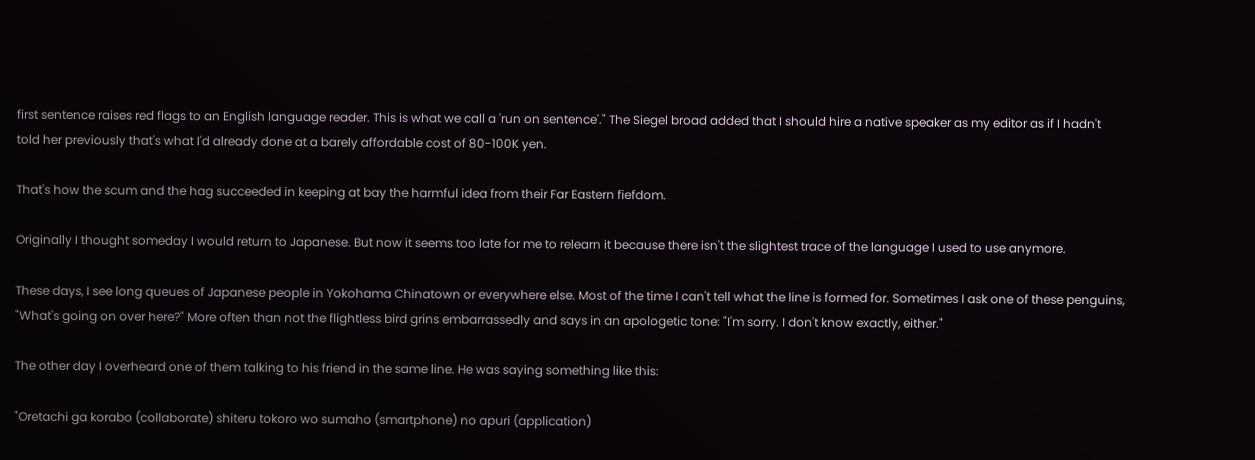first sentence raises red flags to an English language reader. This is what we call a 'run on sentence'." The Siegel broad added that I should hire a native speaker as my editor as if I hadn't told her previously that's what I'd already done at a barely affordable cost of 80-100K yen.

That's how the scum and the hag succeeded in keeping at bay the harmful idea from their Far Eastern fiefdom.

Originally I thought someday I would return to Japanese. But now it seems too late for me to relearn it because there isn't the slightest trace of the language I used to use anymore.

These days, I see long queues of Japanese people in Yokohama Chinatown or everywhere else. Most of the time I can't tell what the line is formed for. Sometimes I ask one of these penguins, "What's going on over here?" More often than not the flightless bird grins embarrassedly and says in an apologetic tone: "I'm sorry. I don't know exactly, either."

The other day I overheard one of them talking to his friend in the same line. He was saying something like this:

"Oretachi ga korabo (collaborate) shiteru tokoro wo sumaho (smartphone) no apuri (application)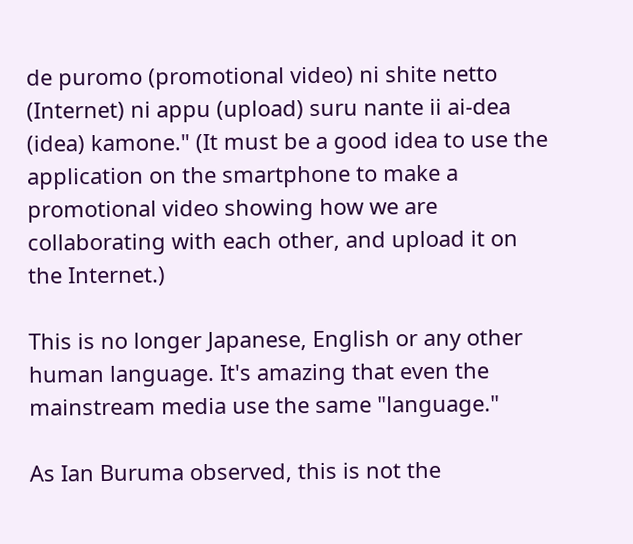de puromo (promotional video) ni shite netto (Internet) ni appu (upload) suru nante ii ai-dea (idea) kamone." (It must be a good idea to use the application on the smartphone to make a promotional video showing how we are collaborating with each other, and upload it on the Internet.)

This is no longer Japanese, English or any other human language. It's amazing that even the mainstream media use the same "language."

As Ian Buruma observed, this is not the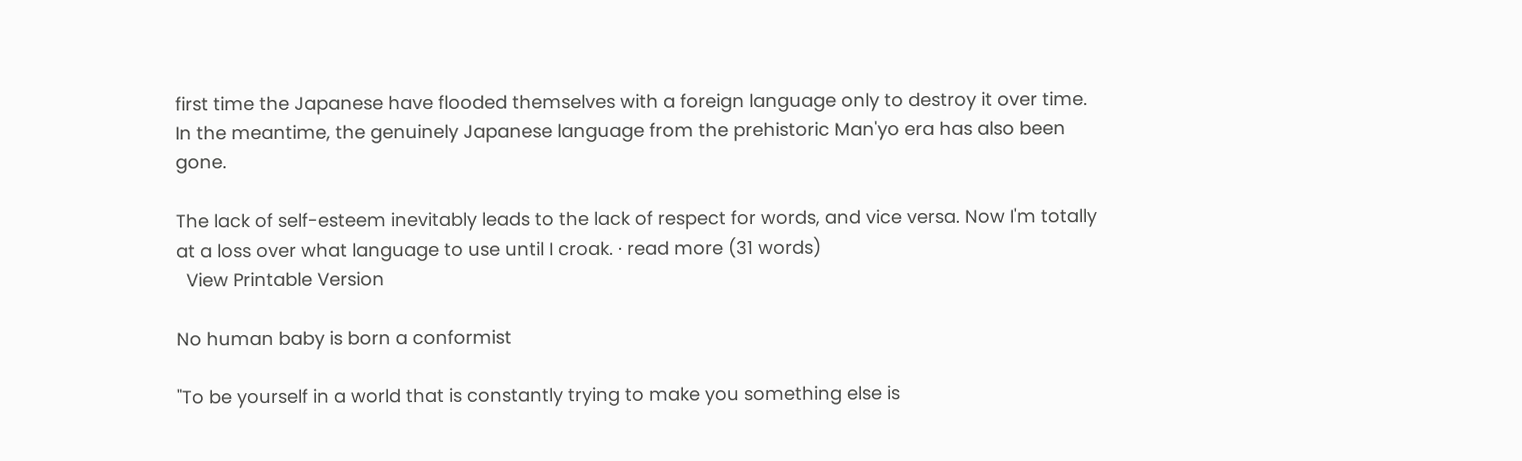first time the Japanese have flooded themselves with a foreign language only to destroy it over time. In the meantime, the genuinely Japanese language from the prehistoric Man'yo era has also been gone.

The lack of self-esteem inevitably leads to the lack of respect for words, and vice versa. Now I'm totally at a loss over what language to use until I croak. · read more (31 words)
  View Printable Version

No human baby is born a conformist

"To be yourself in a world that is constantly trying to make you something else is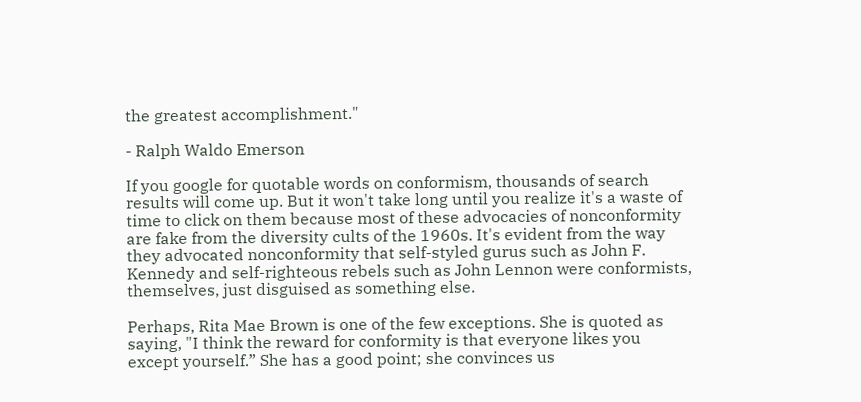the greatest accomplishment."

- Ralph Waldo Emerson

If you google for quotable words on conformism, thousands of search results will come up. But it won't take long until you realize it's a waste of time to click on them because most of these advocacies of nonconformity are fake from the diversity cults of the 1960s. It's evident from the way they advocated nonconformity that self-styled gurus such as John F. Kennedy and self-righteous rebels such as John Lennon were conformists, themselves, just disguised as something else.

Perhaps, Rita Mae Brown is one of the few exceptions. She is quoted as saying, "I think the reward for conformity is that everyone likes you except yourself.” She has a good point; she convinces us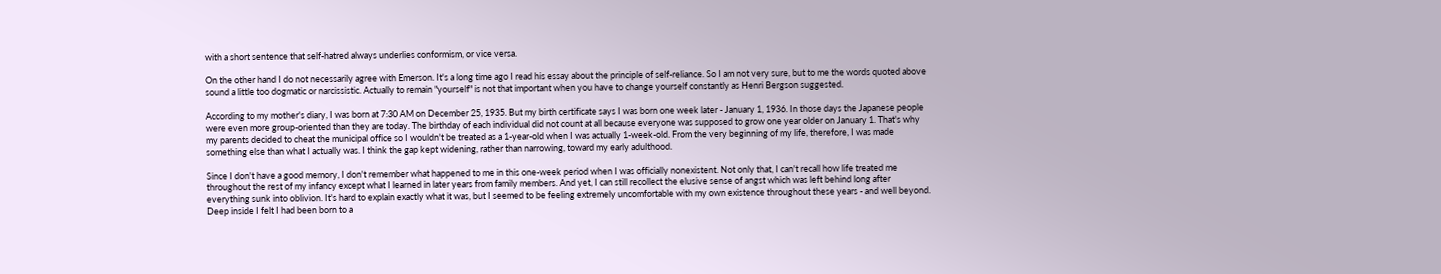with a short sentence that self-hatred always underlies conformism, or vice versa.

On the other hand I do not necessarily agree with Emerson. It's a long time ago I read his essay about the principle of self-reliance. So I am not very sure, but to me the words quoted above sound a little too dogmatic or narcissistic. Actually to remain "yourself" is not that important when you have to change yourself constantly as Henri Bergson suggested.

According to my mother's diary, I was born at 7:30 AM on December 25, 1935. But my birth certificate says I was born one week later - January 1, 1936. In those days the Japanese people were even more group-oriented than they are today. The birthday of each individual did not count at all because everyone was supposed to grow one year older on January 1. That's why my parents decided to cheat the municipal office so I wouldn't be treated as a 1-year-old when I was actually 1-week-old. From the very beginning of my life, therefore, I was made something else than what I actually was. I think the gap kept widening, rather than narrowing, toward my early adulthood.

Since I don't have a good memory, I don't remember what happened to me in this one-week period when I was officially nonexistent. Not only that, I can't recall how life treated me throughout the rest of my infancy except what I learned in later years from family members. And yet, I can still recollect the elusive sense of angst which was left behind long after everything sunk into oblivion. It's hard to explain exactly what it was, but I seemed to be feeling extremely uncomfortable with my own existence throughout these years - and well beyond. Deep inside I felt I had been born to a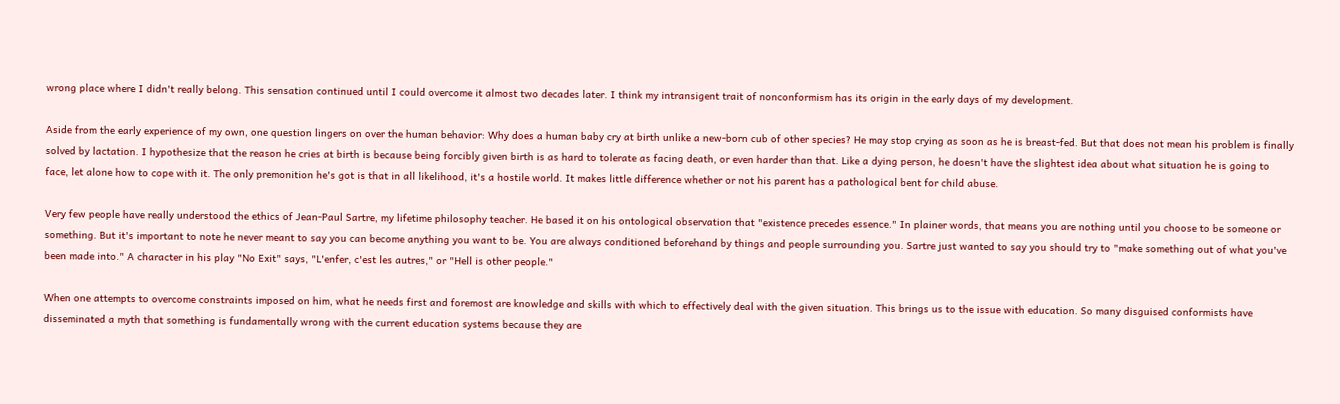wrong place where I didn't really belong. This sensation continued until I could overcome it almost two decades later. I think my intransigent trait of nonconformism has its origin in the early days of my development.

Aside from the early experience of my own, one question lingers on over the human behavior: Why does a human baby cry at birth unlike a new-born cub of other species? He may stop crying as soon as he is breast-fed. But that does not mean his problem is finally solved by lactation. I hypothesize that the reason he cries at birth is because being forcibly given birth is as hard to tolerate as facing death, or even harder than that. Like a dying person, he doesn't have the slightest idea about what situation he is going to face, let alone how to cope with it. The only premonition he's got is that in all likelihood, it's a hostile world. It makes little difference whether or not his parent has a pathological bent for child abuse.

Very few people have really understood the ethics of Jean-Paul Sartre, my lifetime philosophy teacher. He based it on his ontological observation that "existence precedes essence." In plainer words, that means you are nothing until you choose to be someone or something. But it's important to note he never meant to say you can become anything you want to be. You are always conditioned beforehand by things and people surrounding you. Sartre just wanted to say you should try to "make something out of what you've been made into." A character in his play "No Exit" says, "L'enfer, c'est les autres," or "Hell is other people."

When one attempts to overcome constraints imposed on him, what he needs first and foremost are knowledge and skills with which to effectively deal with the given situation. This brings us to the issue with education. So many disguised conformists have disseminated a myth that something is fundamentally wrong with the current education systems because they are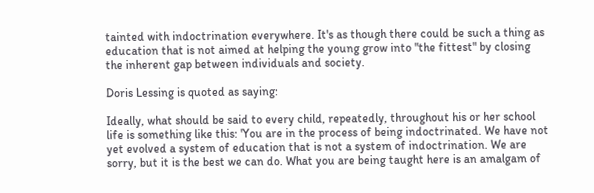tainted with indoctrination everywhere. It's as though there could be such a thing as education that is not aimed at helping the young grow into "the fittest" by closing the inherent gap between individuals and society.

Doris Lessing is quoted as saying:

Ideally, what should be said to every child, repeatedly, throughout his or her school life is something like this: 'You are in the process of being indoctrinated. We have not yet evolved a system of education that is not a system of indoctrination. We are sorry, but it is the best we can do. What you are being taught here is an amalgam of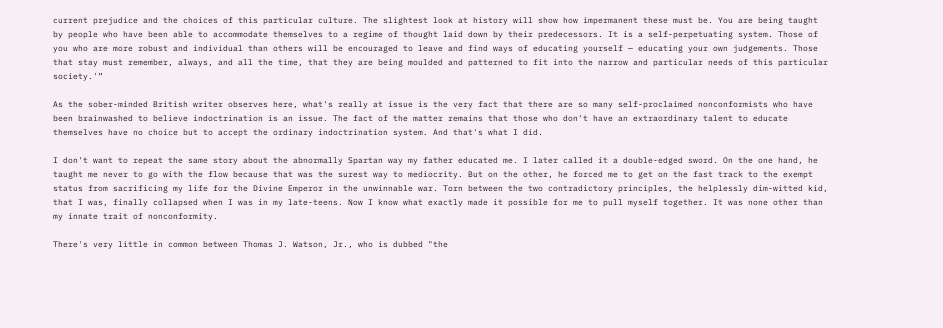current prejudice and the choices of this particular culture. The slightest look at history will show how impermanent these must be. You are being taught by people who have been able to accommodate themselves to a regime of thought laid down by their predecessors. It is a self-perpetuating system. Those of you who are more robust and individual than others will be encouraged to leave and find ways of educating yourself — educating your own judgements. Those that stay must remember, always, and all the time, that they are being moulded and patterned to fit into the narrow and particular needs of this particular society.'”

As the sober-minded British writer observes here, what's really at issue is the very fact that there are so many self-proclaimed nonconformists who have been brainwashed to believe indoctrination is an issue. The fact of the matter remains that those who don't have an extraordinary talent to educate themselves have no choice but to accept the ordinary indoctrination system. And that's what I did.

I don't want to repeat the same story about the abnormally Spartan way my father educated me. I later called it a double-edged sword. On the one hand, he taught me never to go with the flow because that was the surest way to mediocrity. But on the other, he forced me to get on the fast track to the exempt status from sacrificing my life for the Divine Emperor in the unwinnable war. Torn between the two contradictory principles, the helplessly dim-witted kid, that I was, finally collapsed when I was in my late-teens. Now I know what exactly made it possible for me to pull myself together. It was none other than my innate trait of nonconformity.

There's very little in common between Thomas J. Watson, Jr., who is dubbed "the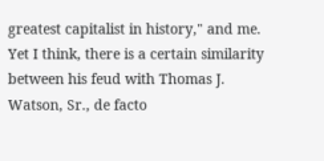greatest capitalist in history," and me. Yet I think, there is a certain similarity between his feud with Thomas J. Watson, Sr., de facto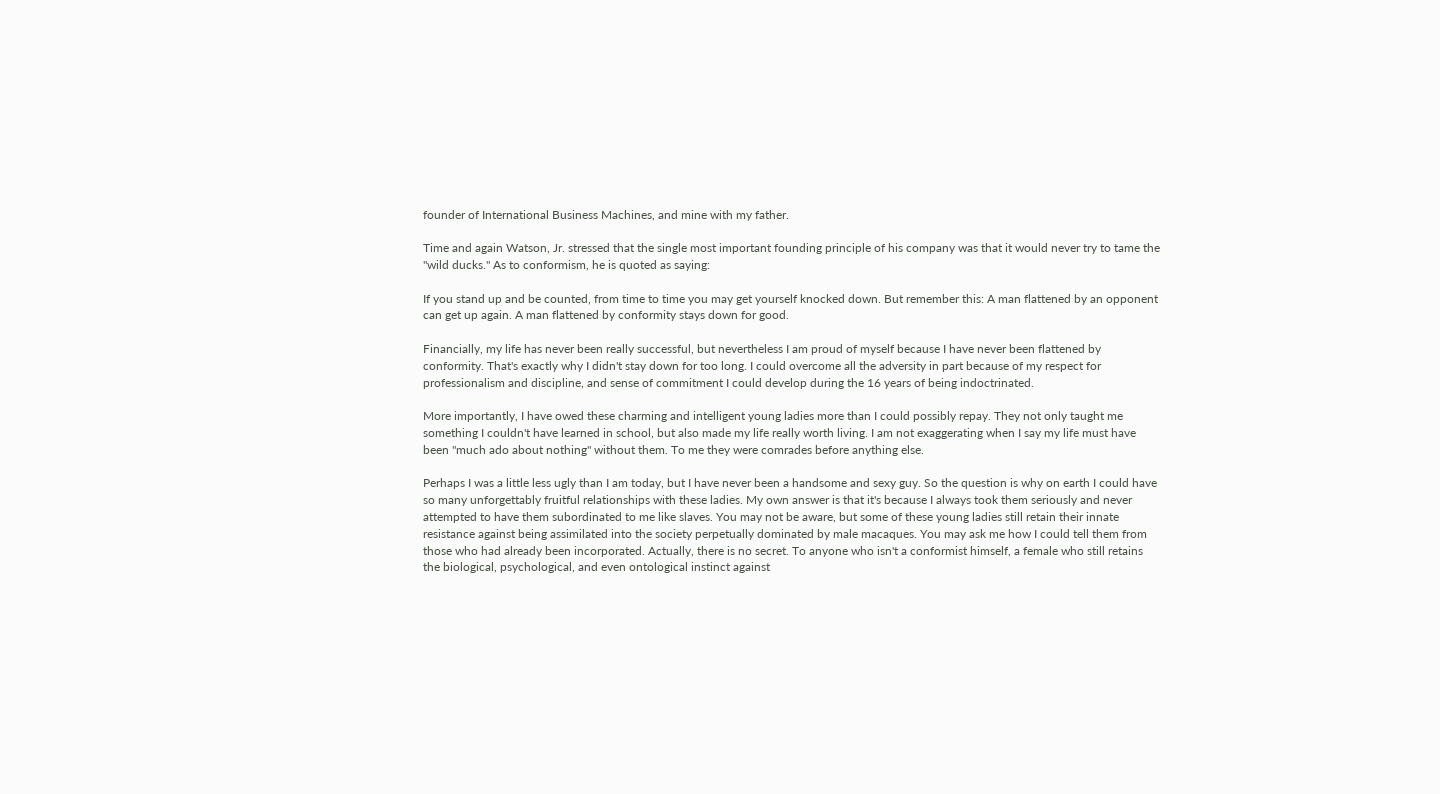founder of International Business Machines, and mine with my father.

Time and again Watson, Jr. stressed that the single most important founding principle of his company was that it would never try to tame the "wild ducks." As to conformism, he is quoted as saying:

If you stand up and be counted, from time to time you may get yourself knocked down. But remember this: A man flattened by an opponent can get up again. A man flattened by conformity stays down for good.

Financially, my life has never been really successful, but nevertheless I am proud of myself because I have never been flattened by conformity. That's exactly why I didn't stay down for too long. I could overcome all the adversity in part because of my respect for professionalism and discipline, and sense of commitment I could develop during the 16 years of being indoctrinated.

More importantly, I have owed these charming and intelligent young ladies more than I could possibly repay. They not only taught me something I couldn't have learned in school, but also made my life really worth living. I am not exaggerating when I say my life must have been "much ado about nothing" without them. To me they were comrades before anything else.

Perhaps I was a little less ugly than I am today, but I have never been a handsome and sexy guy. So the question is why on earth I could have so many unforgettably fruitful relationships with these ladies. My own answer is that it's because I always took them seriously and never attempted to have them subordinated to me like slaves. You may not be aware, but some of these young ladies still retain their innate resistance against being assimilated into the society perpetually dominated by male macaques. You may ask me how I could tell them from those who had already been incorporated. Actually, there is no secret. To anyone who isn't a conformist himself, a female who still retains the biological, psychological, and even ontological instinct against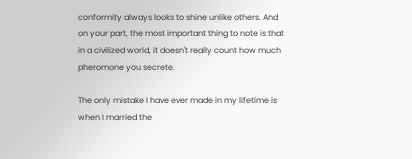conformity always looks to shine unlike others. And on your part, the most important thing to note is that in a civilized world, it doesn't really count how much pheromone you secrete.

The only mistake I have ever made in my lifetime is when I married the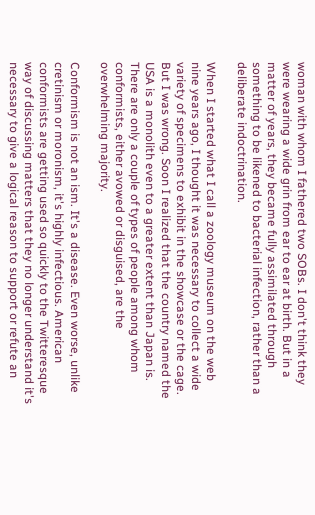woman with whom I fathered two SOBs. I don't think they were wearing a wide grin from ear to ear at birth. But in a matter of years, they became fully assimilated through something to be likened to bacterial infection, rather than a deliberate indoctrination.

When I started what I call a zoology museum on the web nine years ago, I thought it was necessary to collect a wide variety of specimens to exhibit in the showcase or the cage. But I was wrong. Soon I realized that the country named the USA is a monolith even to a greater extent than Japan is. There are only a couple of types of people among whom conformists, either avowed or disguised, are the overwhelming majority.

Conformism is not an ism. It's a disease. Even worse, unlike cretinism or moronism, it's highly infectious. American conformists are getting used so quickly to the Twitteresque way of discussing matters that they no longer understand it's necessary to give a logical reason to support or refute an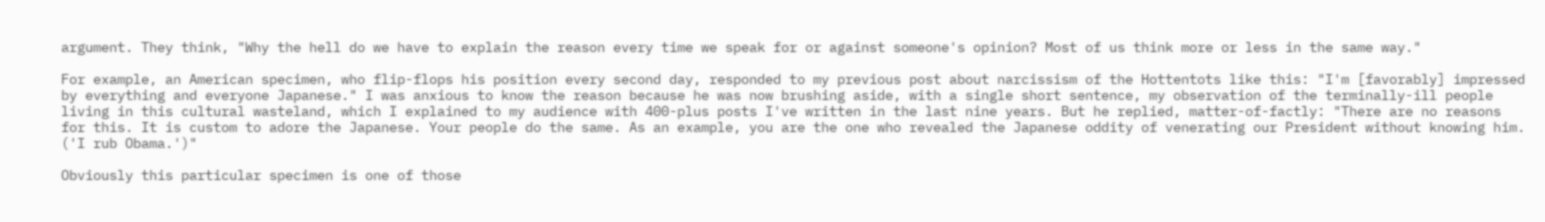argument. They think, "Why the hell do we have to explain the reason every time we speak for or against someone's opinion? Most of us think more or less in the same way."

For example, an American specimen, who flip-flops his position every second day, responded to my previous post about narcissism of the Hottentots like this: "I'm [favorably] impressed by everything and everyone Japanese." I was anxious to know the reason because he was now brushing aside, with a single short sentence, my observation of the terminally-ill people living in this cultural wasteland, which I explained to my audience with 400-plus posts I've written in the last nine years. But he replied, matter-of-factly: "There are no reasons for this. It is custom to adore the Japanese. Your people do the same. As an example, you are the one who revealed the Japanese oddity of venerating our President without knowing him. ('I rub Obama.')"

Obviously this particular specimen is one of those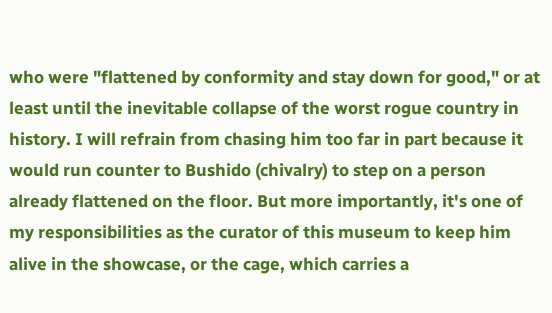who were "flattened by conformity and stay down for good," or at least until the inevitable collapse of the worst rogue country in history. I will refrain from chasing him too far in part because it would run counter to Bushido (chivalry) to step on a person already flattened on the floor. But more importantly, it's one of my responsibilities as the curator of this museum to keep him alive in the showcase, or the cage, which carries a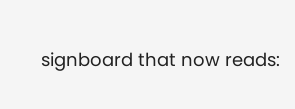signboard that now reads: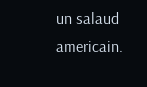un salaud americain.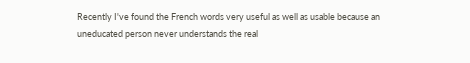Recently I've found the French words very useful as well as usable because an uneducated person never understands the real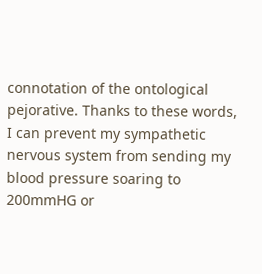connotation of the ontological pejorative. Thanks to these words, I can prevent my sympathetic nervous system from sending my blood pressure soaring to 200mmHG or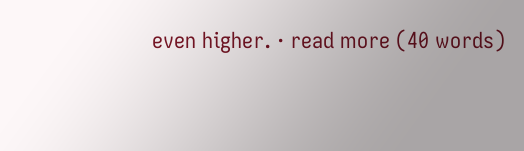even higher. · read more (40 words)